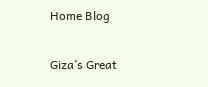Home Blog

Giza’s Great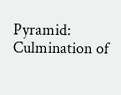Pyramid: Culmination of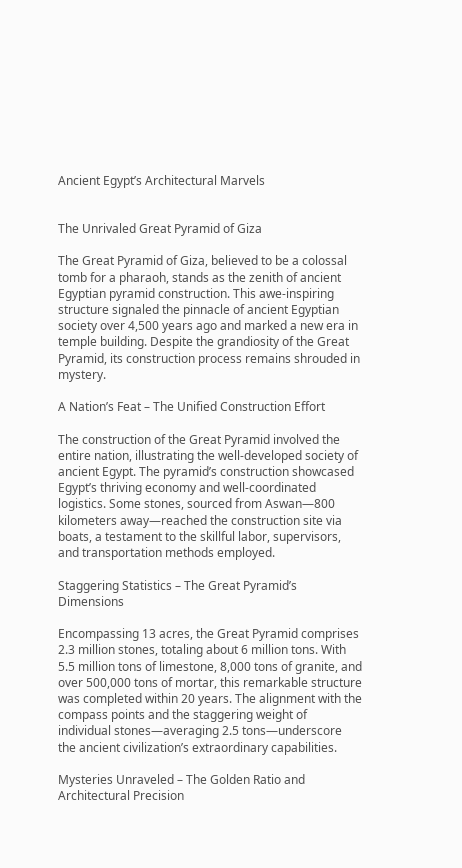Ancient Egypt’s Architectural Marvels


The Unrivaled Great Pyramid of Giza

The Great Pyramid of Giza, believed to be a colossal tomb for a pharaoh, stands as the zenith of ancient Egyptian pyramid construction. This awe-inspiring structure signaled the pinnacle of ancient Egyptian society over 4,500 years ago and marked a new era in temple building. Despite the grandiosity of the Great Pyramid, its construction process remains shrouded in mystery.

A Nation’s Feat – The Unified Construction Effort

The construction of the Great Pyramid involved the entire nation, illustrating the well-developed society of ancient Egypt. The pyramid’s construction showcased Egypt’s thriving economy and well-coordinated logistics. Some stones, sourced from Aswan—800 kilometers away—reached the construction site via boats, a testament to the skillful labor, supervisors, and transportation methods employed.

Staggering Statistics – The Great Pyramid’s Dimensions

Encompassing 13 acres, the Great Pyramid comprises 2.3 million stones, totaling about 6 million tons. With 5.5 million tons of limestone, 8,000 tons of granite, and over 500,000 tons of mortar, this remarkable structure was completed within 20 years. The alignment with the compass points and the staggering weight of individual stones—averaging 2.5 tons—underscore the ancient civilization’s extraordinary capabilities.

Mysteries Unraveled – The Golden Ratio and Architectural Precision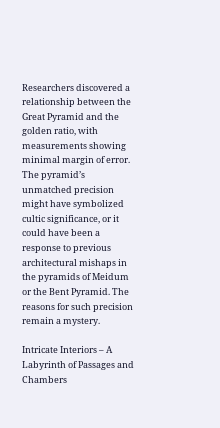Researchers discovered a relationship between the Great Pyramid and the golden ratio, with measurements showing minimal margin of error. The pyramid’s unmatched precision might have symbolized cultic significance, or it could have been a response to previous architectural mishaps in the pyramids of Meidum or the Bent Pyramid. The reasons for such precision remain a mystery.

Intricate Interiors – A Labyrinth of Passages and Chambers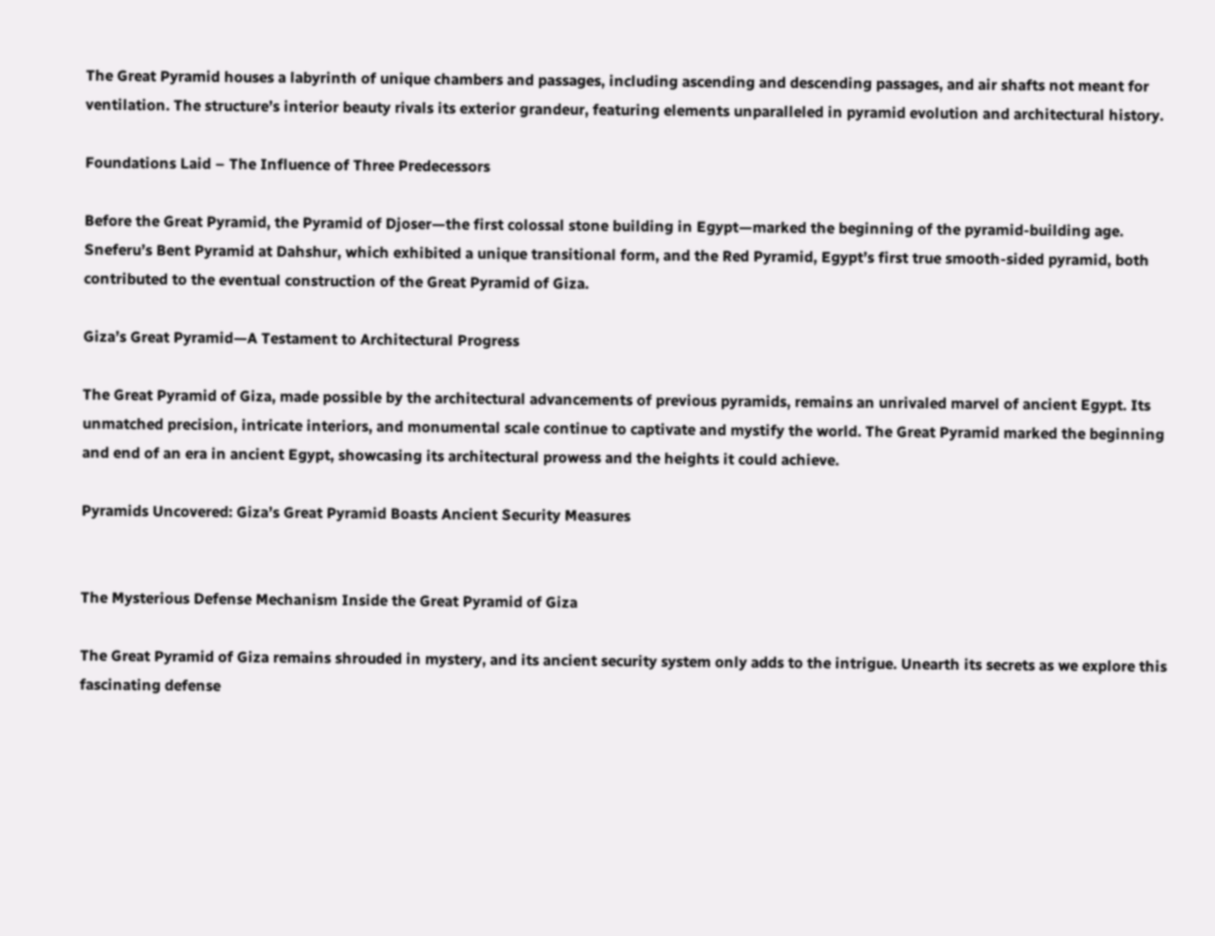The Great Pyramid houses a labyrinth of unique chambers and passages, including ascending and descending passages, and air shafts not meant for ventilation. The structure’s interior beauty rivals its exterior grandeur, featuring elements unparalleled in pyramid evolution and architectural history.

Foundations Laid – The Influence of Three Predecessors

Before the Great Pyramid, the Pyramid of Djoser—the first colossal stone building in Egypt—marked the beginning of the pyramid-building age. Sneferu’s Bent Pyramid at Dahshur, which exhibited a unique transitional form, and the Red Pyramid, Egypt’s first true smooth-sided pyramid, both contributed to the eventual construction of the Great Pyramid of Giza.

Giza’s Great Pyramid—A Testament to Architectural Progress

The Great Pyramid of Giza, made possible by the architectural advancements of previous pyramids, remains an unrivaled marvel of ancient Egypt. Its unmatched precision, intricate interiors, and monumental scale continue to captivate and mystify the world. The Great Pyramid marked the beginning and end of an era in ancient Egypt, showcasing its architectural prowess and the heights it could achieve.

Pyramids Uncovered: Giza’s Great Pyramid Boasts Ancient Security Measures


The Mysterious Defense Mechanism Inside the Great Pyramid of Giza

The Great Pyramid of Giza remains shrouded in mystery, and its ancient security system only adds to the intrigue. Unearth its secrets as we explore this fascinating defense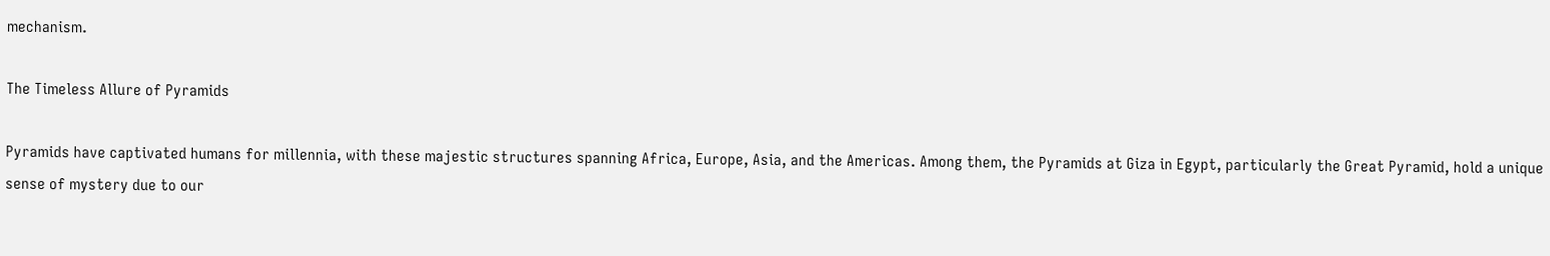mechanism.

The Timeless Allure of Pyramids

Pyramids have captivated humans for millennia, with these majestic structures spanning Africa, Europe, Asia, and the Americas. Among them, the Pyramids at Giza in Egypt, particularly the Great Pyramid, hold a unique sense of mystery due to our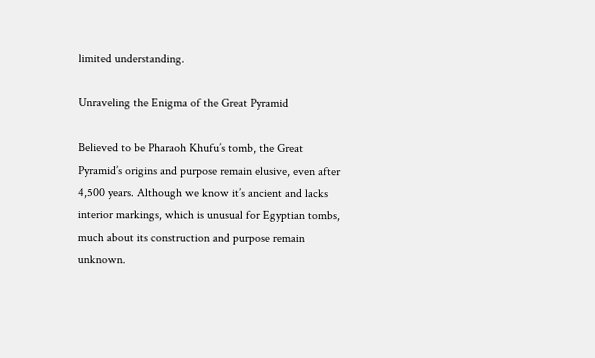limited understanding.

Unraveling the Enigma of the Great Pyramid

Believed to be Pharaoh Khufu’s tomb, the Great Pyramid’s origins and purpose remain elusive, even after 4,500 years. Although we know it’s ancient and lacks interior markings, which is unusual for Egyptian tombs, much about its construction and purpose remain unknown.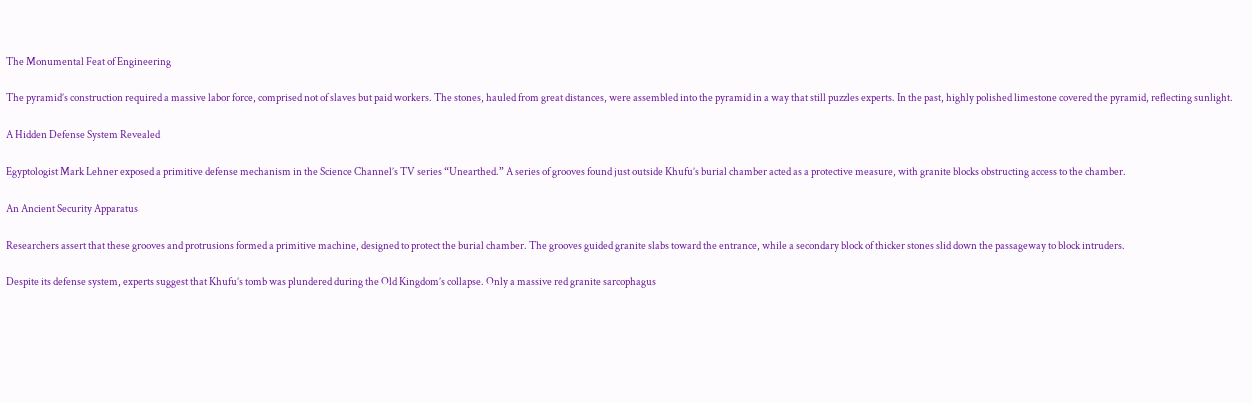The Monumental Feat of Engineering

The pyramid’s construction required a massive labor force, comprised not of slaves but paid workers. The stones, hauled from great distances, were assembled into the pyramid in a way that still puzzles experts. In the past, highly polished limestone covered the pyramid, reflecting sunlight.

A Hidden Defense System Revealed

Egyptologist Mark Lehner exposed a primitive defense mechanism in the Science Channel’s TV series “Unearthed.” A series of grooves found just outside Khufu’s burial chamber acted as a protective measure, with granite blocks obstructing access to the chamber.

An Ancient Security Apparatus

Researchers assert that these grooves and protrusions formed a primitive machine, designed to protect the burial chamber. The grooves guided granite slabs toward the entrance, while a secondary block of thicker stones slid down the passageway to block intruders.

Despite its defense system, experts suggest that Khufu’s tomb was plundered during the Old Kingdom’s collapse. Only a massive red granite sarcophagus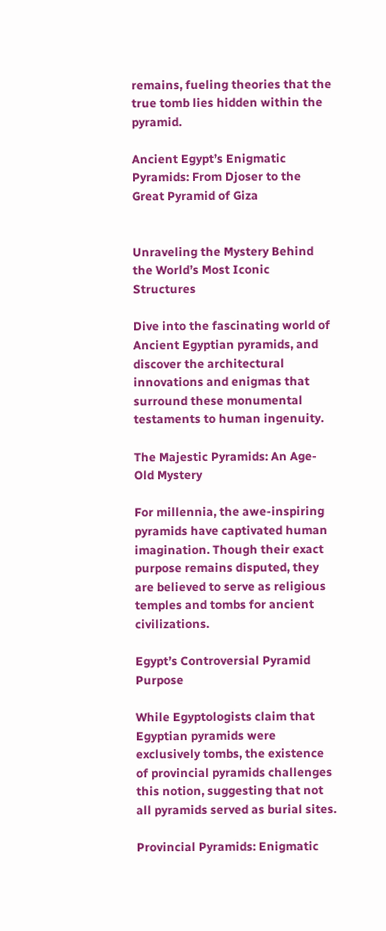remains, fueling theories that the true tomb lies hidden within the pyramid.

Ancient Egypt’s Enigmatic Pyramids: From Djoser to the Great Pyramid of Giza


Unraveling the Mystery Behind the World’s Most Iconic Structures

Dive into the fascinating world of Ancient Egyptian pyramids, and discover the architectural innovations and enigmas that surround these monumental testaments to human ingenuity.

The Majestic Pyramids: An Age-Old Mystery

For millennia, the awe-inspiring pyramids have captivated human imagination. Though their exact purpose remains disputed, they are believed to serve as religious temples and tombs for ancient civilizations.

Egypt’s Controversial Pyramid Purpose

While Egyptologists claim that Egyptian pyramids were exclusively tombs, the existence of provincial pyramids challenges this notion, suggesting that not all pyramids served as burial sites.

Provincial Pyramids: Enigmatic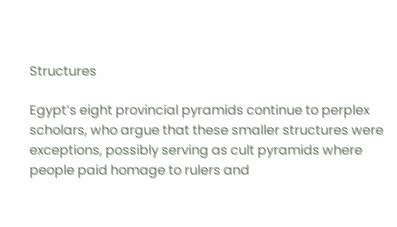Structures

Egypt’s eight provincial pyramids continue to perplex scholars, who argue that these smaller structures were exceptions, possibly serving as cult pyramids where people paid homage to rulers and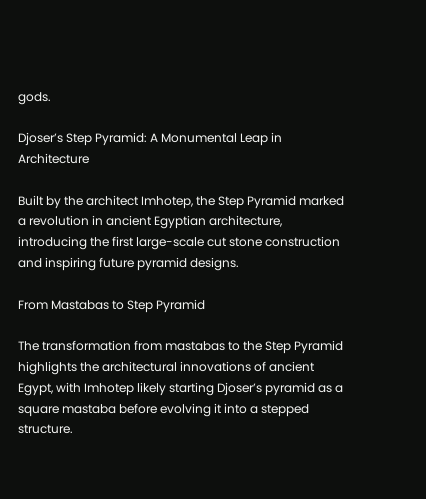gods.

Djoser’s Step Pyramid: A Monumental Leap in Architecture

Built by the architect Imhotep, the Step Pyramid marked a revolution in ancient Egyptian architecture, introducing the first large-scale cut stone construction and inspiring future pyramid designs.

From Mastabas to Step Pyramid

The transformation from mastabas to the Step Pyramid highlights the architectural innovations of ancient Egypt, with Imhotep likely starting Djoser’s pyramid as a square mastaba before evolving it into a stepped structure.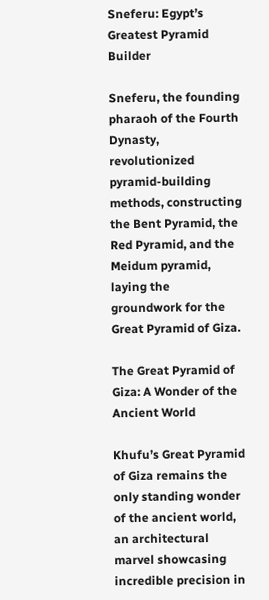Sneferu: Egypt’s Greatest Pyramid Builder

Sneferu, the founding pharaoh of the Fourth Dynasty, revolutionized pyramid-building methods, constructing the Bent Pyramid, the Red Pyramid, and the Meidum pyramid, laying the groundwork for the Great Pyramid of Giza.

The Great Pyramid of Giza: A Wonder of the Ancient World

Khufu’s Great Pyramid of Giza remains the only standing wonder of the ancient world, an architectural marvel showcasing incredible precision in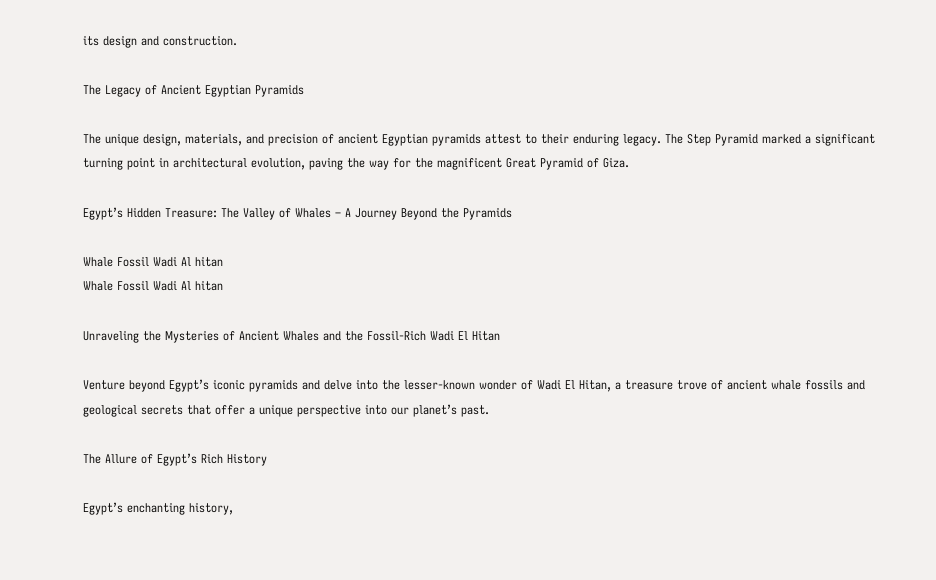its design and construction.

The Legacy of Ancient Egyptian Pyramids

The unique design, materials, and precision of ancient Egyptian pyramids attest to their enduring legacy. The Step Pyramid marked a significant turning point in architectural evolution, paving the way for the magnificent Great Pyramid of Giza.

Egypt’s Hidden Treasure: The Valley of Whales – A Journey Beyond the Pyramids

Whale Fossil Wadi Al hitan
Whale Fossil Wadi Al hitan

Unraveling the Mysteries of Ancient Whales and the Fossil-Rich Wadi El Hitan

Venture beyond Egypt’s iconic pyramids and delve into the lesser-known wonder of Wadi El Hitan, a treasure trove of ancient whale fossils and geological secrets that offer a unique perspective into our planet’s past.

The Allure of Egypt’s Rich History

Egypt’s enchanting history,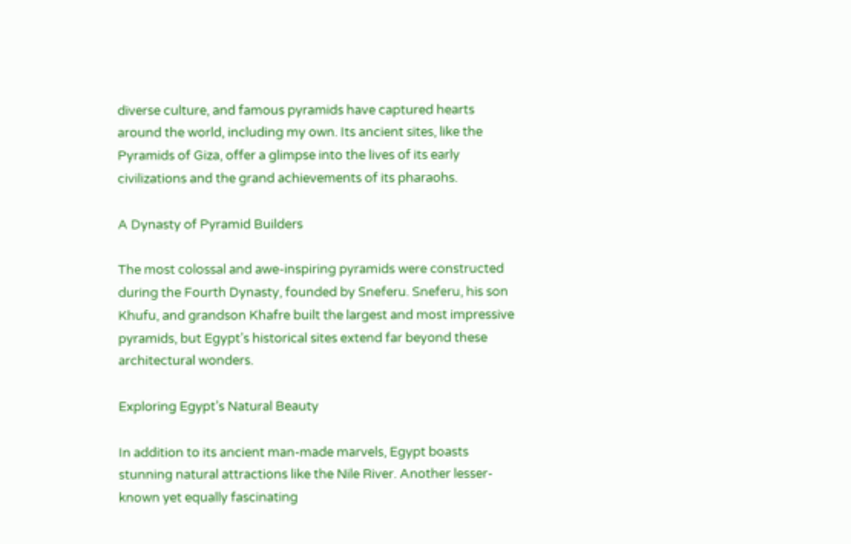diverse culture, and famous pyramids have captured hearts around the world, including my own. Its ancient sites, like the Pyramids of Giza, offer a glimpse into the lives of its early civilizations and the grand achievements of its pharaohs.

A Dynasty of Pyramid Builders

The most colossal and awe-inspiring pyramids were constructed during the Fourth Dynasty, founded by Sneferu. Sneferu, his son Khufu, and grandson Khafre built the largest and most impressive pyramids, but Egypt’s historical sites extend far beyond these architectural wonders.

Exploring Egypt’s Natural Beauty

In addition to its ancient man-made marvels, Egypt boasts stunning natural attractions like the Nile River. Another lesser-known yet equally fascinating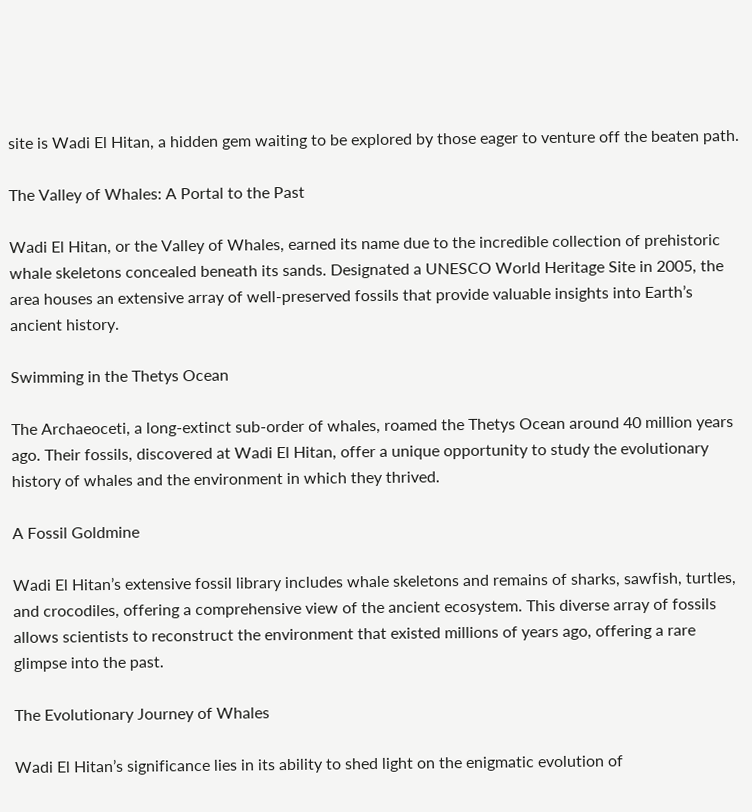site is Wadi El Hitan, a hidden gem waiting to be explored by those eager to venture off the beaten path.

The Valley of Whales: A Portal to the Past

Wadi El Hitan, or the Valley of Whales, earned its name due to the incredible collection of prehistoric whale skeletons concealed beneath its sands. Designated a UNESCO World Heritage Site in 2005, the area houses an extensive array of well-preserved fossils that provide valuable insights into Earth’s ancient history.

Swimming in the Thetys Ocean

The Archaeoceti, a long-extinct sub-order of whales, roamed the Thetys Ocean around 40 million years ago. Their fossils, discovered at Wadi El Hitan, offer a unique opportunity to study the evolutionary history of whales and the environment in which they thrived.

A Fossil Goldmine

Wadi El Hitan’s extensive fossil library includes whale skeletons and remains of sharks, sawfish, turtles, and crocodiles, offering a comprehensive view of the ancient ecosystem. This diverse array of fossils allows scientists to reconstruct the environment that existed millions of years ago, offering a rare glimpse into the past.

The Evolutionary Journey of Whales

Wadi El Hitan’s significance lies in its ability to shed light on the enigmatic evolution of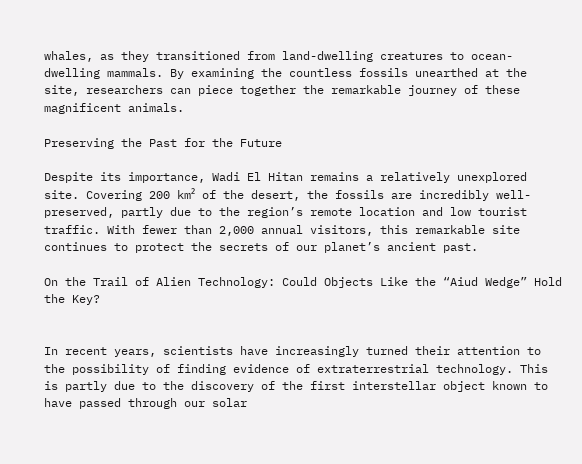whales, as they transitioned from land-dwelling creatures to ocean-dwelling mammals. By examining the countless fossils unearthed at the site, researchers can piece together the remarkable journey of these magnificent animals.

Preserving the Past for the Future

Despite its importance, Wadi El Hitan remains a relatively unexplored site. Covering 200 km² of the desert, the fossils are incredibly well-preserved, partly due to the region’s remote location and low tourist traffic. With fewer than 2,000 annual visitors, this remarkable site continues to protect the secrets of our planet’s ancient past.

On the Trail of Alien Technology: Could Objects Like the “Aiud Wedge” Hold the Key?


In recent years, scientists have increasingly turned their attention to the possibility of finding evidence of extraterrestrial technology. This is partly due to the discovery of the first interstellar object known to have passed through our solar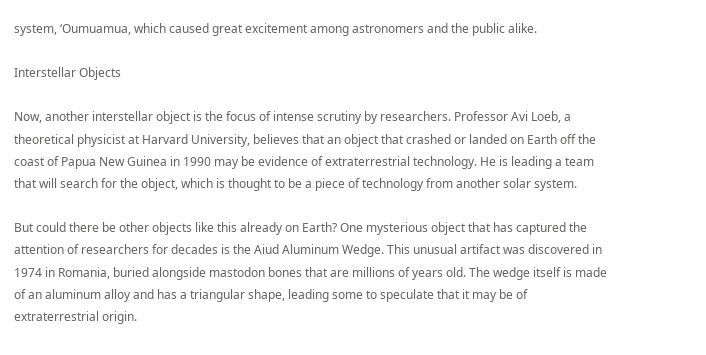system, ‘Oumuamua, which caused great excitement among astronomers and the public alike.

Interstellar Objects

Now, another interstellar object is the focus of intense scrutiny by researchers. Professor Avi Loeb, a theoretical physicist at Harvard University, believes that an object that crashed or landed on Earth off the coast of Papua New Guinea in 1990 may be evidence of extraterrestrial technology. He is leading a team that will search for the object, which is thought to be a piece of technology from another solar system.

But could there be other objects like this already on Earth? One mysterious object that has captured the attention of researchers for decades is the Aiud Aluminum Wedge. This unusual artifact was discovered in 1974 in Romania, buried alongside mastodon bones that are millions of years old. The wedge itself is made of an aluminum alloy and has a triangular shape, leading some to speculate that it may be of extraterrestrial origin.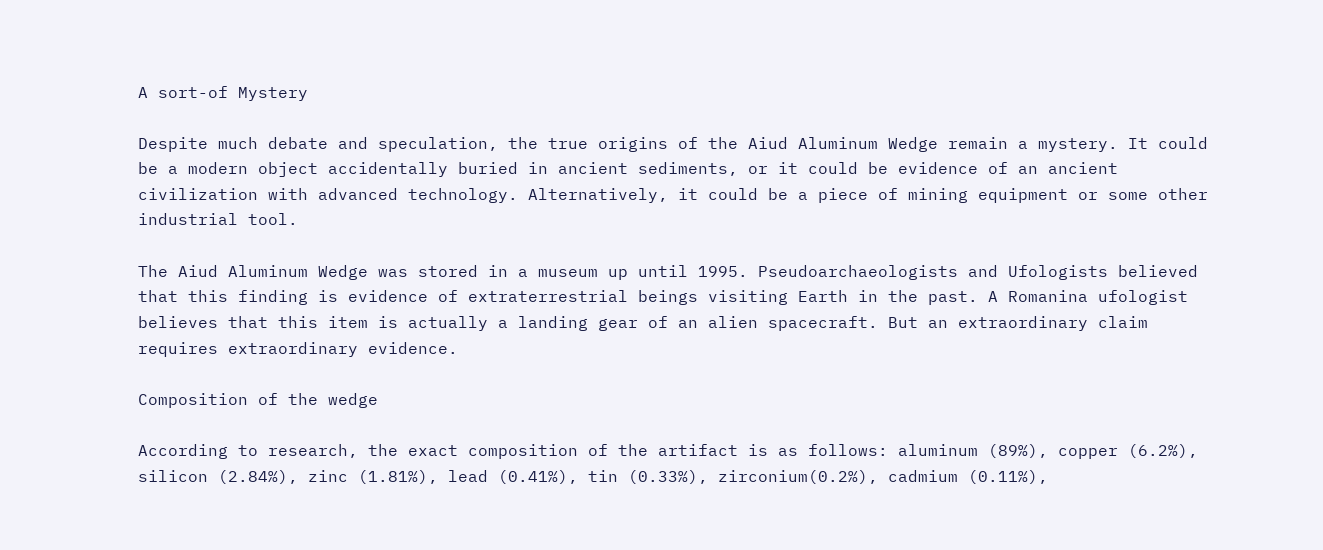A sort-of Mystery

Despite much debate and speculation, the true origins of the Aiud Aluminum Wedge remain a mystery. It could be a modern object accidentally buried in ancient sediments, or it could be evidence of an ancient civilization with advanced technology. Alternatively, it could be a piece of mining equipment or some other industrial tool.

The Aiud Aluminum Wedge was stored in a museum up until 1995. Pseudoarchaeologists and Ufologists believed that this finding is evidence of extraterrestrial beings visiting Earth in the past. A Romanina ufologist believes that this item is actually a landing gear of an alien spacecraft. But an extraordinary claim requires extraordinary evidence.

Composition of the wedge

According to research, the exact composition of the artifact is as follows: aluminum (89%), copper (6.2%), silicon (2.84%), zinc (1.81%), lead (0.41%), tin (0.33%), zirconium(0.2%), cadmium (0.11%),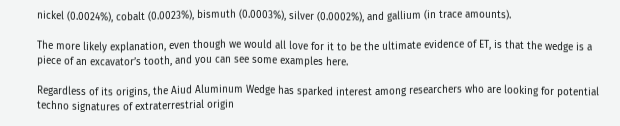nickel (0.0024%), cobalt (0.0023%), bismuth (0.0003%), silver (0.0002%), and gallium (in trace amounts).

The more likely explanation, even though we would all love for it to be the ultimate evidence of ET, is that the wedge is a piece of an excavator’s tooth, and you can see some examples here.

Regardless of its origins, the Aiud Aluminum Wedge has sparked interest among researchers who are looking for potential techno signatures of extraterrestrial origin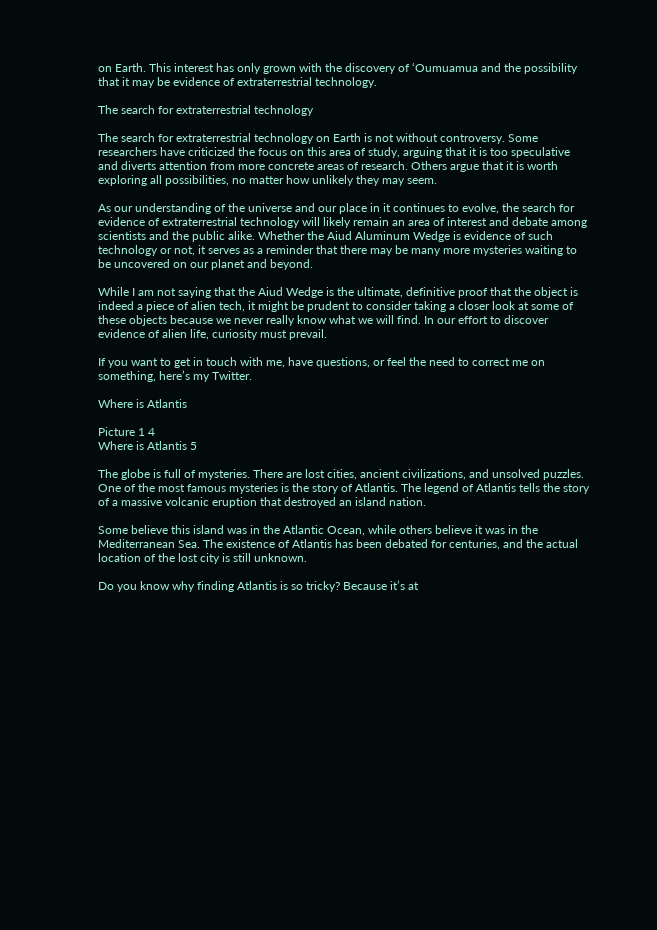on Earth. This interest has only grown with the discovery of ‘Oumuamua and the possibility that it may be evidence of extraterrestrial technology.

The search for extraterrestrial technology

The search for extraterrestrial technology on Earth is not without controversy. Some researchers have criticized the focus on this area of study, arguing that it is too speculative and diverts attention from more concrete areas of research. Others argue that it is worth exploring all possibilities, no matter how unlikely they may seem.

As our understanding of the universe and our place in it continues to evolve, the search for evidence of extraterrestrial technology will likely remain an area of interest and debate among scientists and the public alike. Whether the Aiud Aluminum Wedge is evidence of such technology or not, it serves as a reminder that there may be many more mysteries waiting to be uncovered on our planet and beyond.

While I am not saying that the Aiud Wedge is the ultimate, definitive proof that the object is indeed a piece of alien tech, it might be prudent to consider taking a closer look at some of these objects because we never really know what we will find. In our effort to discover evidence of alien life, curiosity must prevail.

If you want to get in touch with me, have questions, or feel the need to correct me on something, here’s my Twitter.

Where is Atlantis

Picture 1 4
Where is Atlantis 5

The globe is full of mysteries. There are lost cities, ancient civilizations, and unsolved puzzles. One of the most famous mysteries is the story of Atlantis. The legend of Atlantis tells the story of a massive volcanic eruption that destroyed an island nation.

Some believe this island was in the Atlantic Ocean, while others believe it was in the Mediterranean Sea. The existence of Atlantis has been debated for centuries, and the actual location of the lost city is still unknown.

Do you know why finding Atlantis is so tricky? Because it’s at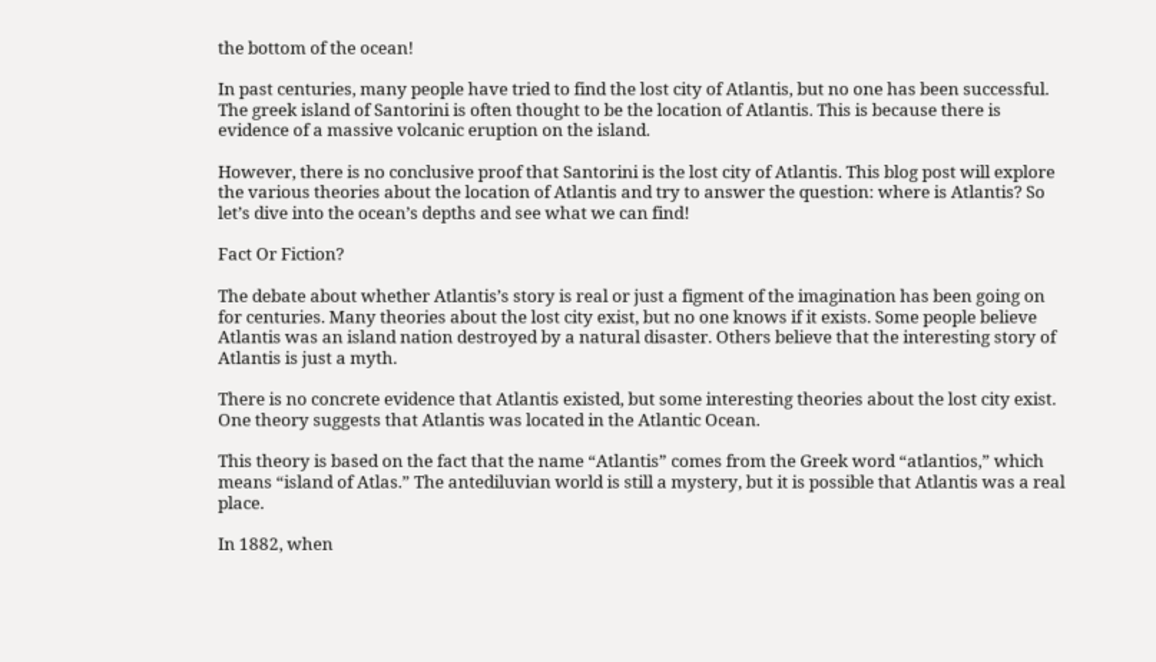the bottom of the ocean!

In past centuries, many people have tried to find the lost city of Atlantis, but no one has been successful. The greek island of Santorini is often thought to be the location of Atlantis. This is because there is evidence of a massive volcanic eruption on the island.

However, there is no conclusive proof that Santorini is the lost city of Atlantis. This blog post will explore the various theories about the location of Atlantis and try to answer the question: where is Atlantis? So let’s dive into the ocean’s depths and see what we can find!

Fact Or Fiction?

The debate about whether Atlantis’s story is real or just a figment of the imagination has been going on for centuries. Many theories about the lost city exist, but no one knows if it exists. Some people believe Atlantis was an island nation destroyed by a natural disaster. Others believe that the interesting story of Atlantis is just a myth.

There is no concrete evidence that Atlantis existed, but some interesting theories about the lost city exist. One theory suggests that Atlantis was located in the Atlantic Ocean.

This theory is based on the fact that the name “Atlantis” comes from the Greek word “atlantios,” which means “island of Atlas.” The antediluvian world is still a mystery, but it is possible that Atlantis was a real place.

In 1882, when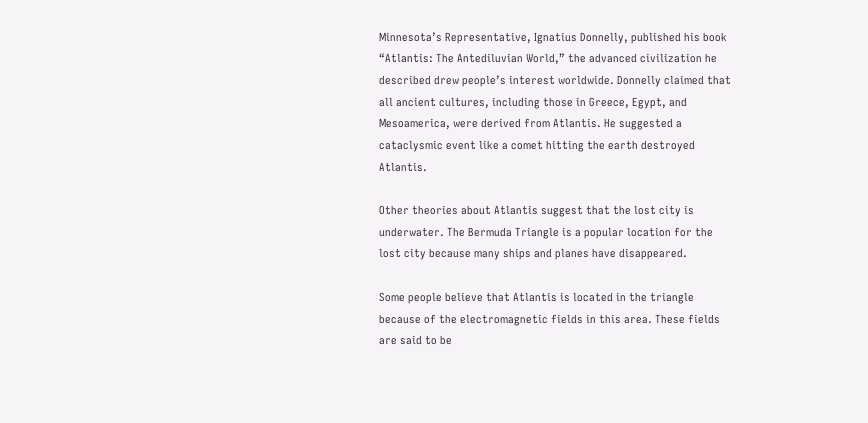Minnesota’s Representative, Ignatius Donnelly, published his book “Atlantis: The Antediluvian World,” the advanced civilization he described drew people’s interest worldwide. Donnelly claimed that all ancient cultures, including those in Greece, Egypt, and Mesoamerica, were derived from Atlantis. He suggested a cataclysmic event like a comet hitting the earth destroyed Atlantis.

Other theories about Atlantis suggest that the lost city is underwater. The Bermuda Triangle is a popular location for the lost city because many ships and planes have disappeared.

Some people believe that Atlantis is located in the triangle because of the electromagnetic fields in this area. These fields are said to be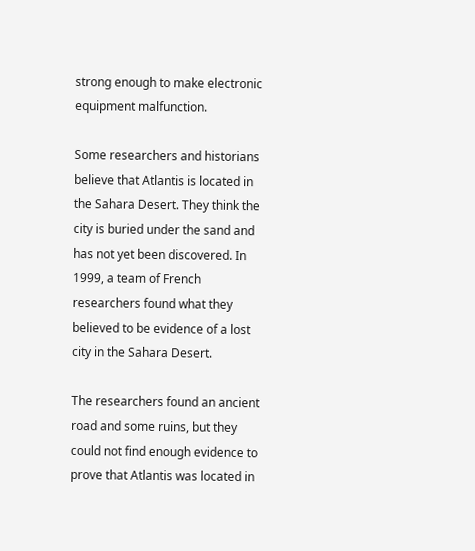strong enough to make electronic equipment malfunction.

Some researchers and historians believe that Atlantis is located in the Sahara Desert. They think the city is buried under the sand and has not yet been discovered. In 1999, a team of French researchers found what they believed to be evidence of a lost city in the Sahara Desert.

The researchers found an ancient road and some ruins, but they could not find enough evidence to prove that Atlantis was located in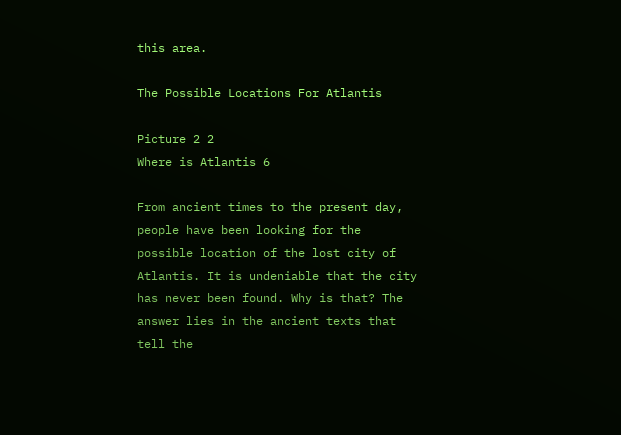this area.

The Possible Locations For Atlantis

Picture 2 2
Where is Atlantis 6

From ancient times to the present day, people have been looking for the possible location of the lost city of Atlantis. It is undeniable that the city has never been found. Why is that? The answer lies in the ancient texts that tell the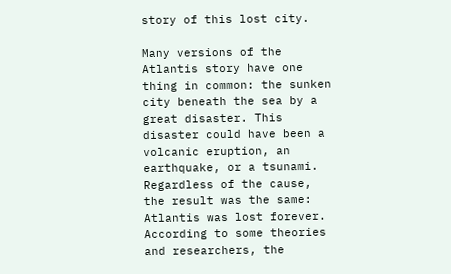story of this lost city.

Many versions of the Atlantis story have one thing in common: the sunken city beneath the sea by a great disaster. This disaster could have been a volcanic eruption, an earthquake, or a tsunami. Regardless of the cause, the result was the same: Atlantis was lost forever. According to some theories and researchers, the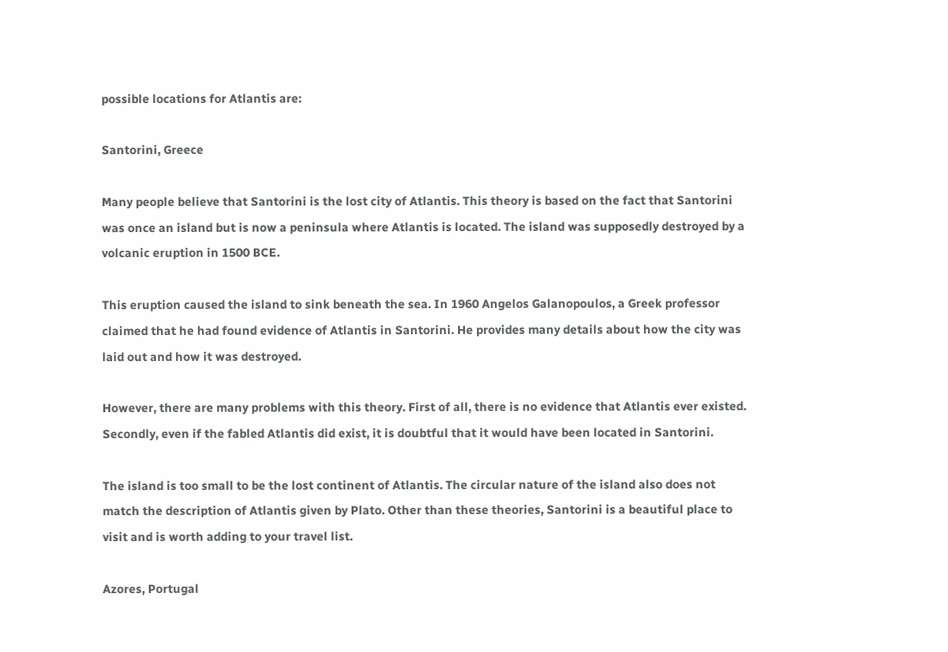possible locations for Atlantis are:

Santorini, Greece

Many people believe that Santorini is the lost city of Atlantis. This theory is based on the fact that Santorini was once an island but is now a peninsula where Atlantis is located. The island was supposedly destroyed by a volcanic eruption in 1500 BCE.

This eruption caused the island to sink beneath the sea. In 1960 Angelos Galanopoulos, a Greek professor claimed that he had found evidence of Atlantis in Santorini. He provides many details about how the city was laid out and how it was destroyed.

However, there are many problems with this theory. First of all, there is no evidence that Atlantis ever existed. Secondly, even if the fabled Atlantis did exist, it is doubtful that it would have been located in Santorini.

The island is too small to be the lost continent of Atlantis. The circular nature of the island also does not match the description of Atlantis given by Plato. Other than these theories, Santorini is a beautiful place to visit and is worth adding to your travel list.

Azores, Portugal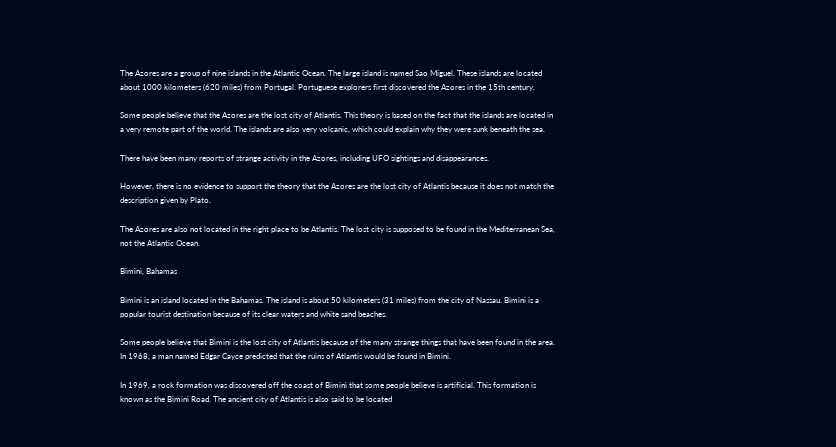The Azores are a group of nine islands in the Atlantic Ocean. The large island is named Sao Miguel. These islands are located about 1000 kilometers (620 miles) from Portugal. Portuguese explorers first discovered the Azores in the 15th century.

Some people believe that the Azores are the lost city of Atlantis. This theory is based on the fact that the islands are located in a very remote part of the world. The islands are also very volcanic, which could explain why they were sunk beneath the sea.

There have been many reports of strange activity in the Azores, including UFO sightings and disappearances.

However, there is no evidence to support the theory that the Azores are the lost city of Atlantis because it does not match the description given by Plato.

The Azores are also not located in the right place to be Atlantis. The lost city is supposed to be found in the Mediterranean Sea, not the Atlantic Ocean.

Bimini, Bahamas

Bimini is an island located in the Bahamas. The island is about 50 kilometers (31 miles) from the city of Nassau. Bimini is a popular tourist destination because of its clear waters and white sand beaches.

Some people believe that Bimini is the lost city of Atlantis because of the many strange things that have been found in the area. In 1968, a man named Edgar Cayce predicted that the ruins of Atlantis would be found in Bimini.

In 1969, a rock formation was discovered off the coast of Bimini that some people believe is artificial. This formation is known as the Bimini Road. The ancient city of Atlantis is also said to be located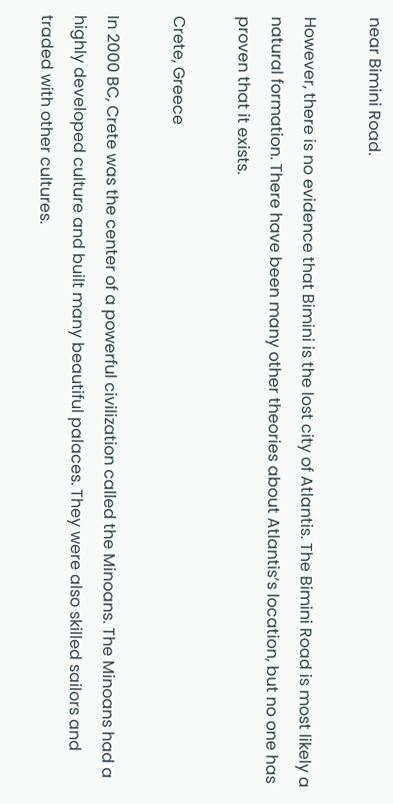near Bimini Road.

However, there is no evidence that Bimini is the lost city of Atlantis. The Bimini Road is most likely a natural formation. There have been many other theories about Atlantis’s location, but no one has proven that it exists.

Crete, Greece

In 2000 BC, Crete was the center of a powerful civilization called the Minoans. The Minoans had a highly developed culture and built many beautiful palaces. They were also skilled sailors and traded with other cultures.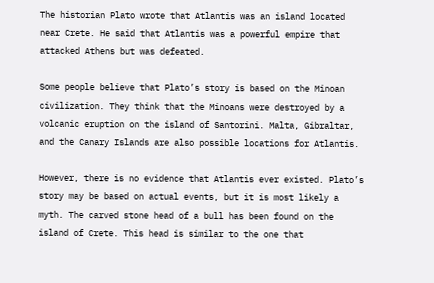The historian Plato wrote that Atlantis was an island located near Crete. He said that Atlantis was a powerful empire that attacked Athens but was defeated.

Some people believe that Plato’s story is based on the Minoan civilization. They think that the Minoans were destroyed by a volcanic eruption on the island of Santorini. Malta, Gibraltar, and the Canary Islands are also possible locations for Atlantis.

However, there is no evidence that Atlantis ever existed. Plato’s story may be based on actual events, but it is most likely a myth. The carved stone head of a bull has been found on the island of Crete. This head is similar to the one that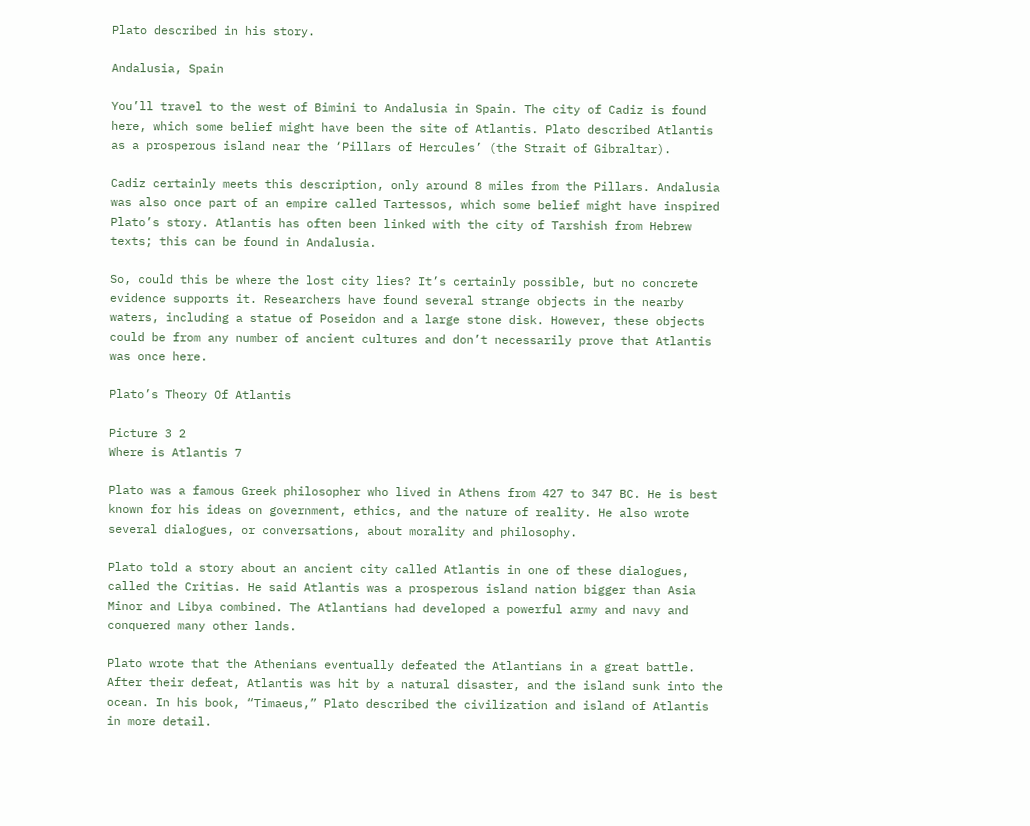Plato described in his story.

Andalusia, Spain

You’ll travel to the west of Bimini to Andalusia in Spain. The city of Cadiz is found here, which some belief might have been the site of Atlantis. Plato described Atlantis as a prosperous island near the ‘Pillars of Hercules’ (the Strait of Gibraltar).

Cadiz certainly meets this description, only around 8 miles from the Pillars. Andalusia was also once part of an empire called Tartessos, which some belief might have inspired Plato’s story. Atlantis has often been linked with the city of Tarshish from Hebrew texts; this can be found in Andalusia.

So, could this be where the lost city lies? It’s certainly possible, but no concrete evidence supports it. Researchers have found several strange objects in the nearby waters, including a statue of Poseidon and a large stone disk. However, these objects could be from any number of ancient cultures and don’t necessarily prove that Atlantis was once here.

Plato’s Theory Of Atlantis

Picture 3 2
Where is Atlantis 7

Plato was a famous Greek philosopher who lived in Athens from 427 to 347 BC. He is best known for his ideas on government, ethics, and the nature of reality. He also wrote several dialogues, or conversations, about morality and philosophy.

Plato told a story about an ancient city called Atlantis in one of these dialogues, called the Critias. He said Atlantis was a prosperous island nation bigger than Asia Minor and Libya combined. The Atlantians had developed a powerful army and navy and conquered many other lands.

Plato wrote that the Athenians eventually defeated the Atlantians in a great battle. After their defeat, Atlantis was hit by a natural disaster, and the island sunk into the ocean. In his book, “Timaeus,” Plato described the civilization and island of Atlantis in more detail.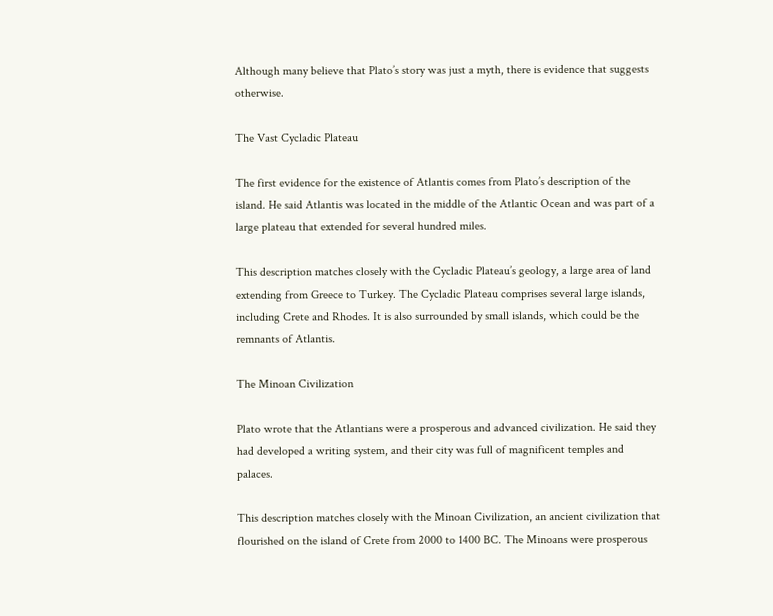Although many believe that Plato’s story was just a myth, there is evidence that suggests otherwise.

The Vast Cycladic Plateau

The first evidence for the existence of Atlantis comes from Plato’s description of the island. He said Atlantis was located in the middle of the Atlantic Ocean and was part of a large plateau that extended for several hundred miles.

This description matches closely with the Cycladic Plateau’s geology, a large area of land extending from Greece to Turkey. The Cycladic Plateau comprises several large islands, including Crete and Rhodes. It is also surrounded by small islands, which could be the remnants of Atlantis.

The Minoan Civilization

Plato wrote that the Atlantians were a prosperous and advanced civilization. He said they had developed a writing system, and their city was full of magnificent temples and palaces.

This description matches closely with the Minoan Civilization, an ancient civilization that flourished on the island of Crete from 2000 to 1400 BC. The Minoans were prosperous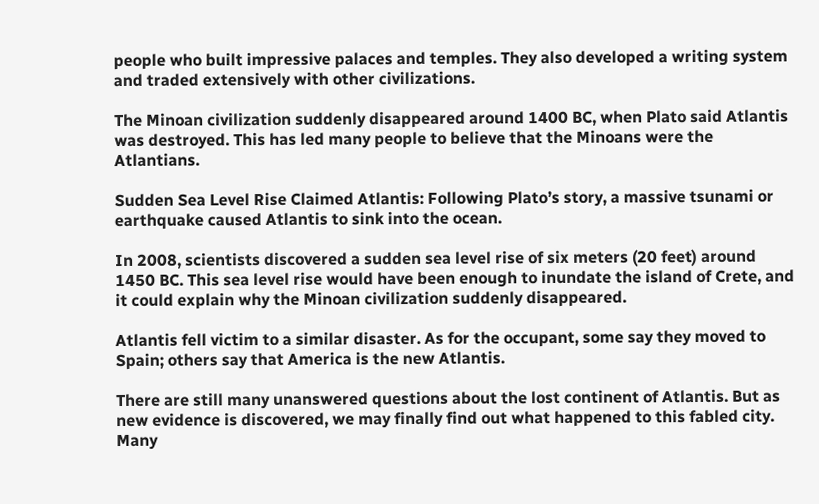people who built impressive palaces and temples. They also developed a writing system and traded extensively with other civilizations.

The Minoan civilization suddenly disappeared around 1400 BC, when Plato said Atlantis was destroyed. This has led many people to believe that the Minoans were the Atlantians.

Sudden Sea Level Rise Claimed Atlantis: Following Plato’s story, a massive tsunami or earthquake caused Atlantis to sink into the ocean.

In 2008, scientists discovered a sudden sea level rise of six meters (20 feet) around 1450 BC. This sea level rise would have been enough to inundate the island of Crete, and it could explain why the Minoan civilization suddenly disappeared.

Atlantis fell victim to a similar disaster. As for the occupant, some say they moved to Spain; others say that America is the new Atlantis.

There are still many unanswered questions about the lost continent of Atlantis. But as new evidence is discovered, we may finally find out what happened to this fabled city. Many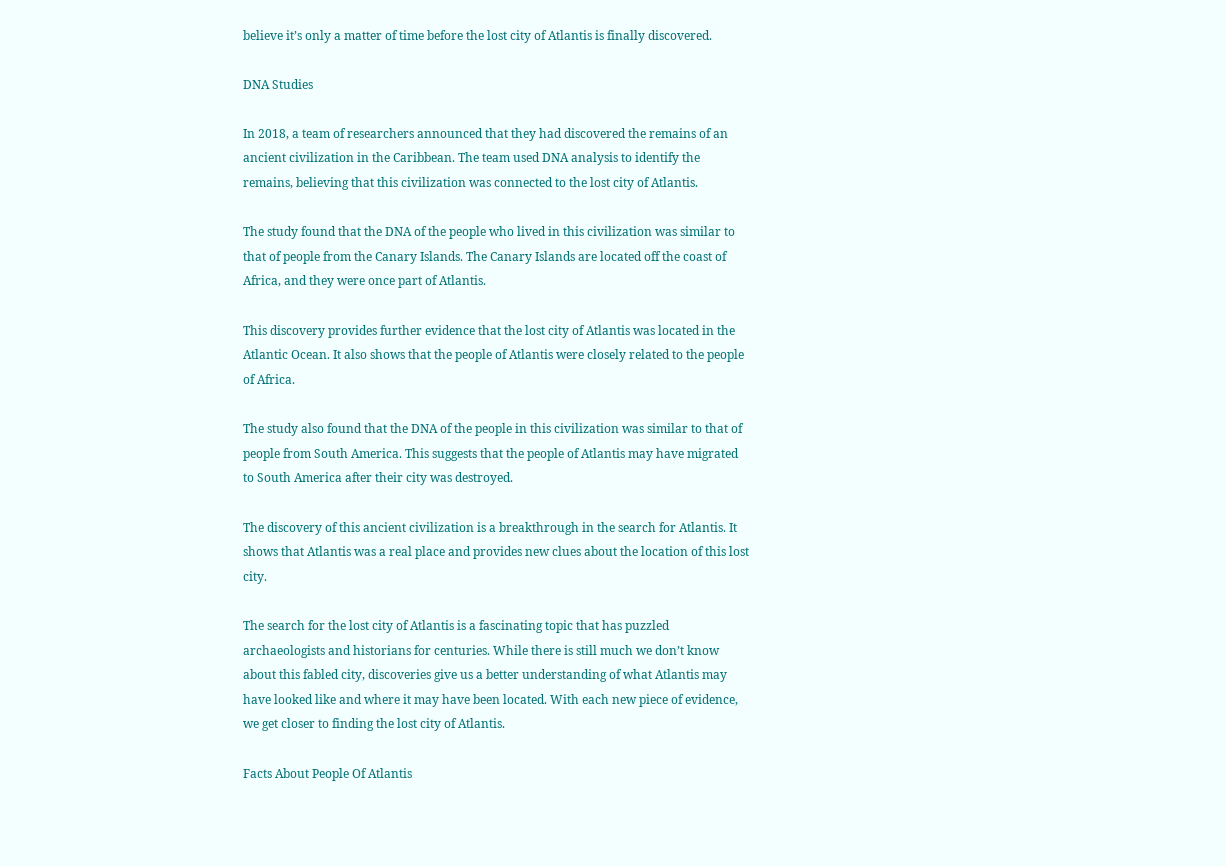believe it’s only a matter of time before the lost city of Atlantis is finally discovered.

DNA Studies

In 2018, a team of researchers announced that they had discovered the remains of an ancient civilization in the Caribbean. The team used DNA analysis to identify the remains, believing that this civilization was connected to the lost city of Atlantis.

The study found that the DNA of the people who lived in this civilization was similar to that of people from the Canary Islands. The Canary Islands are located off the coast of Africa, and they were once part of Atlantis.

This discovery provides further evidence that the lost city of Atlantis was located in the Atlantic Ocean. It also shows that the people of Atlantis were closely related to the people of Africa.

The study also found that the DNA of the people in this civilization was similar to that of people from South America. This suggests that the people of Atlantis may have migrated to South America after their city was destroyed.

The discovery of this ancient civilization is a breakthrough in the search for Atlantis. It shows that Atlantis was a real place and provides new clues about the location of this lost city.

The search for the lost city of Atlantis is a fascinating topic that has puzzled archaeologists and historians for centuries. While there is still much we don’t know about this fabled city, discoveries give us a better understanding of what Atlantis may have looked like and where it may have been located. With each new piece of evidence, we get closer to finding the lost city of Atlantis.

Facts About People Of Atlantis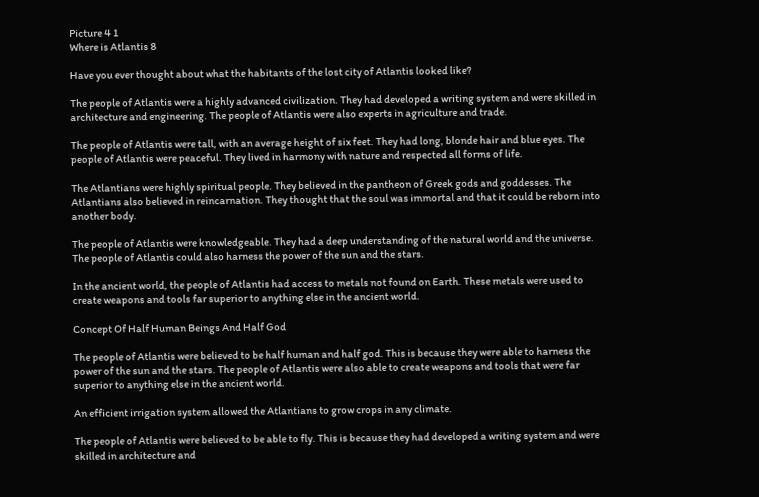Picture 4 1
Where is Atlantis 8

Have you ever thought about what the habitants of the lost city of Atlantis looked like?

The people of Atlantis were a highly advanced civilization. They had developed a writing system and were skilled in architecture and engineering. The people of Atlantis were also experts in agriculture and trade.

The people of Atlantis were tall, with an average height of six feet. They had long, blonde hair and blue eyes. The people of Atlantis were peaceful. They lived in harmony with nature and respected all forms of life.

The Atlantians were highly spiritual people. They believed in the pantheon of Greek gods and goddesses. The Atlantians also believed in reincarnation. They thought that the soul was immortal and that it could be reborn into another body.

The people of Atlantis were knowledgeable. They had a deep understanding of the natural world and the universe. The people of Atlantis could also harness the power of the sun and the stars.

In the ancient world, the people of Atlantis had access to metals not found on Earth. These metals were used to create weapons and tools far superior to anything else in the ancient world.

Concept Of Half Human Beings And Half God

The people of Atlantis were believed to be half human and half god. This is because they were able to harness the power of the sun and the stars. The people of Atlantis were also able to create weapons and tools that were far superior to anything else in the ancient world.

An efficient irrigation system allowed the Atlantians to grow crops in any climate.

The people of Atlantis were believed to be able to fly. This is because they had developed a writing system and were skilled in architecture and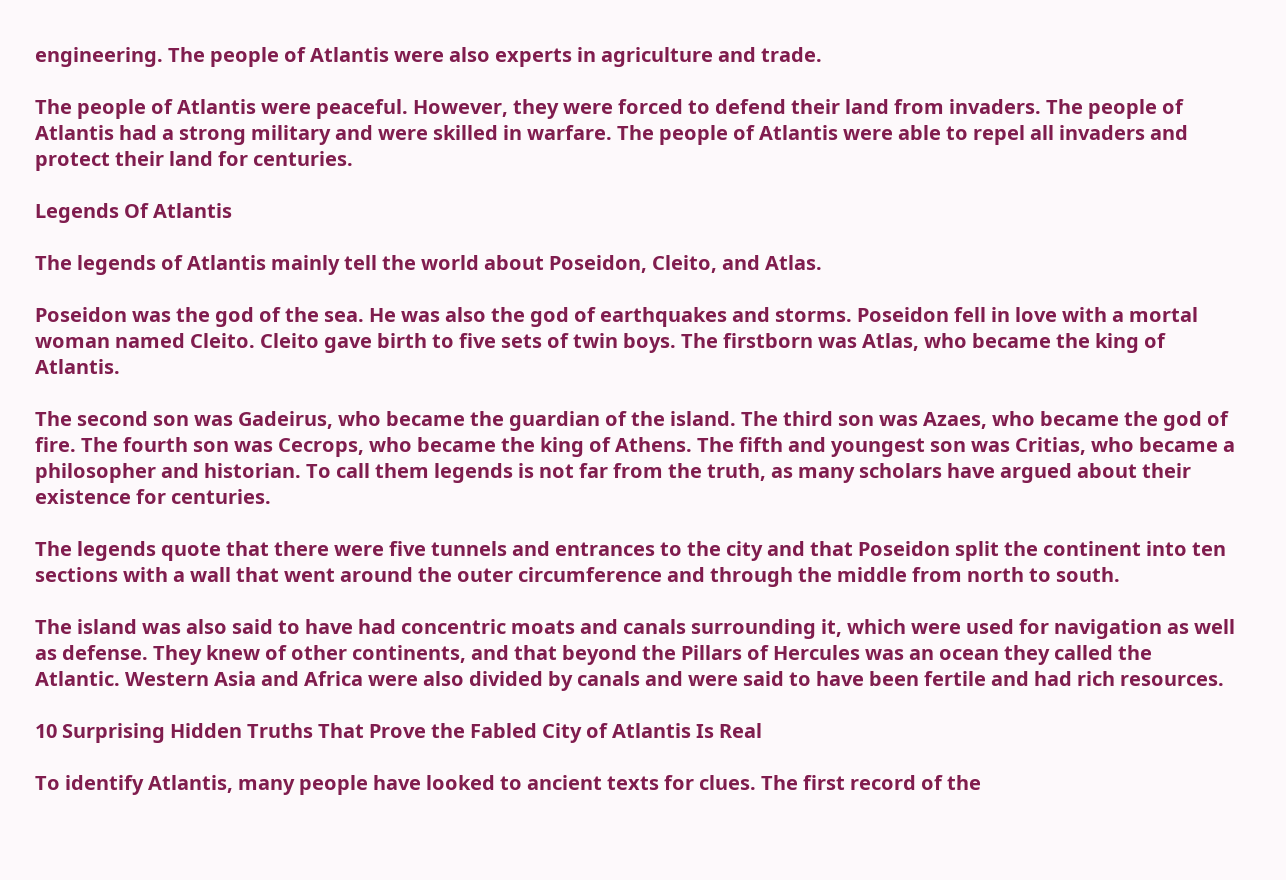engineering. The people of Atlantis were also experts in agriculture and trade.

The people of Atlantis were peaceful. However, they were forced to defend their land from invaders. The people of Atlantis had a strong military and were skilled in warfare. The people of Atlantis were able to repel all invaders and protect their land for centuries.

Legends Of Atlantis

The legends of Atlantis mainly tell the world about Poseidon, Cleito, and Atlas.

Poseidon was the god of the sea. He was also the god of earthquakes and storms. Poseidon fell in love with a mortal woman named Cleito. Cleito gave birth to five sets of twin boys. The firstborn was Atlas, who became the king of Atlantis.

The second son was Gadeirus, who became the guardian of the island. The third son was Azaes, who became the god of fire. The fourth son was Cecrops, who became the king of Athens. The fifth and youngest son was Critias, who became a philosopher and historian. To call them legends is not far from the truth, as many scholars have argued about their existence for centuries.

The legends quote that there were five tunnels and entrances to the city and that Poseidon split the continent into ten sections with a wall that went around the outer circumference and through the middle from north to south.

The island was also said to have had concentric moats and canals surrounding it, which were used for navigation as well as defense. They knew of other continents, and that beyond the Pillars of Hercules was an ocean they called the Atlantic. Western Asia and Africa were also divided by canals and were said to have been fertile and had rich resources.

10 Surprising Hidden Truths That Prove the Fabled City of Atlantis Is Real

To identify Atlantis, many people have looked to ancient texts for clues. The first record of the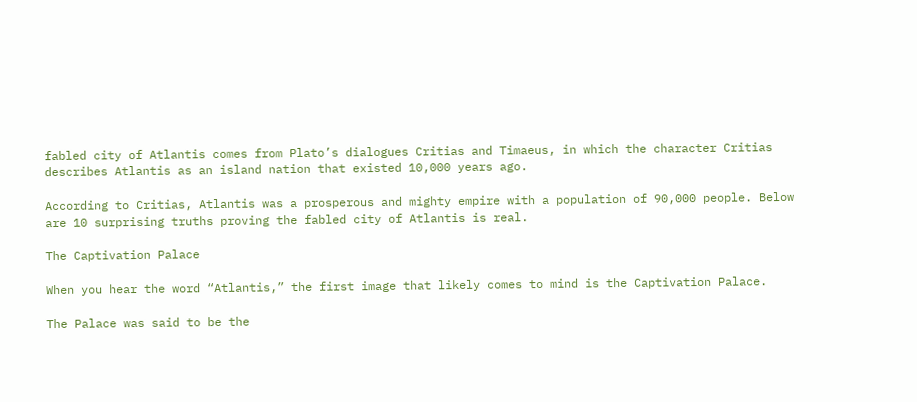fabled city of Atlantis comes from Plato’s dialogues Critias and Timaeus, in which the character Critias describes Atlantis as an island nation that existed 10,000 years ago.

According to Critias, Atlantis was a prosperous and mighty empire with a population of 90,000 people. Below are 10 surprising truths proving the fabled city of Atlantis is real.

The Captivation Palace

When you hear the word “Atlantis,” the first image that likely comes to mind is the Captivation Palace.

The Palace was said to be the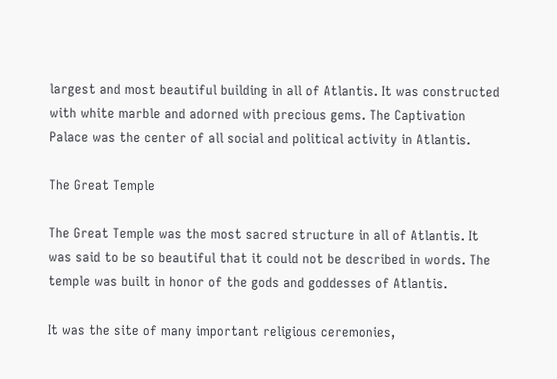largest and most beautiful building in all of Atlantis. It was constructed with white marble and adorned with precious gems. The Captivation Palace was the center of all social and political activity in Atlantis.

The Great Temple

The Great Temple was the most sacred structure in all of Atlantis. It was said to be so beautiful that it could not be described in words. The temple was built in honor of the gods and goddesses of Atlantis.

It was the site of many important religious ceremonies,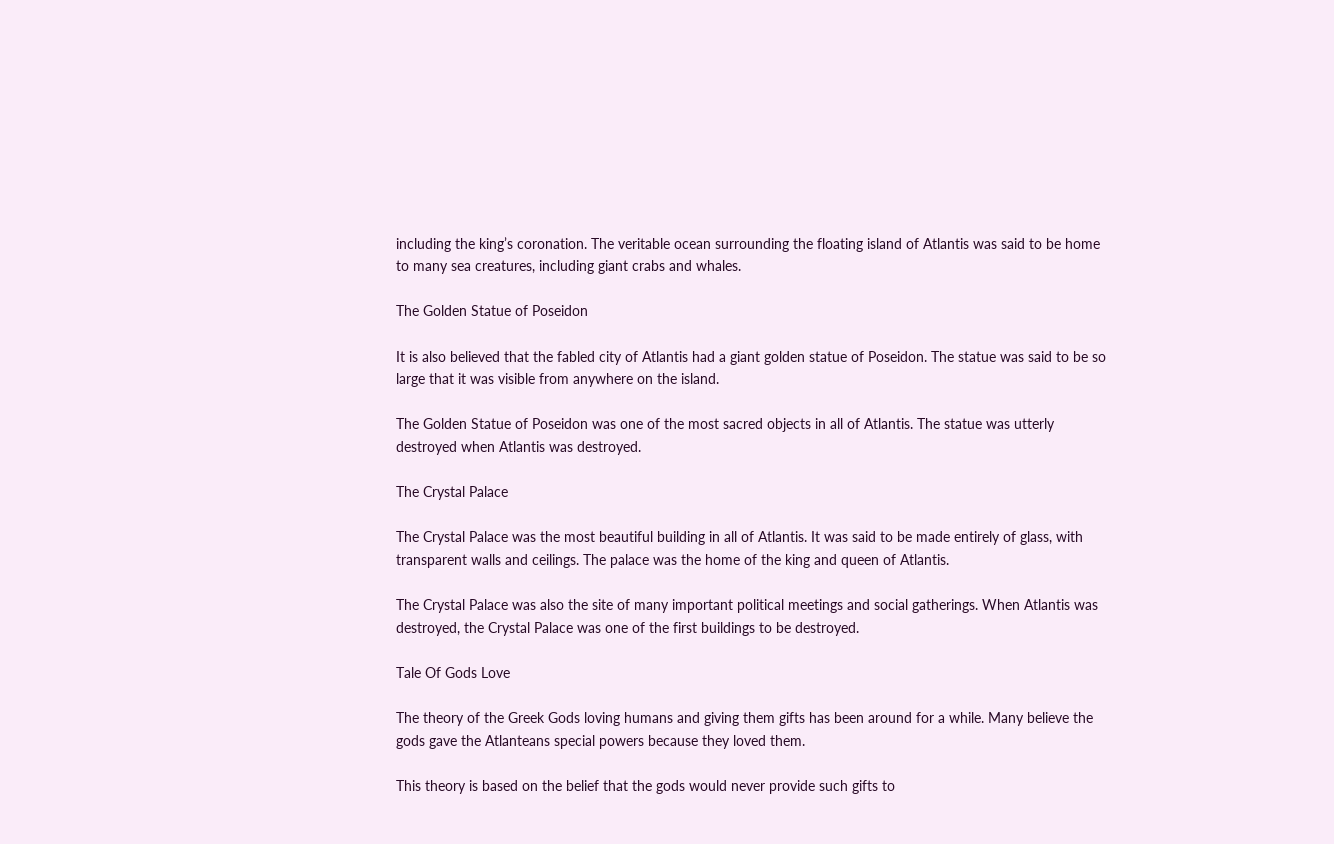including the king’s coronation. The veritable ocean surrounding the floating island of Atlantis was said to be home to many sea creatures, including giant crabs and whales.

The Golden Statue of Poseidon

It is also believed that the fabled city of Atlantis had a giant golden statue of Poseidon. The statue was said to be so large that it was visible from anywhere on the island.

The Golden Statue of Poseidon was one of the most sacred objects in all of Atlantis. The statue was utterly destroyed when Atlantis was destroyed.

The Crystal Palace

The Crystal Palace was the most beautiful building in all of Atlantis. It was said to be made entirely of glass, with transparent walls and ceilings. The palace was the home of the king and queen of Atlantis.

The Crystal Palace was also the site of many important political meetings and social gatherings. When Atlantis was destroyed, the Crystal Palace was one of the first buildings to be destroyed.

Tale Of Gods Love

The theory of the Greek Gods loving humans and giving them gifts has been around for a while. Many believe the gods gave the Atlanteans special powers because they loved them.

This theory is based on the belief that the gods would never provide such gifts to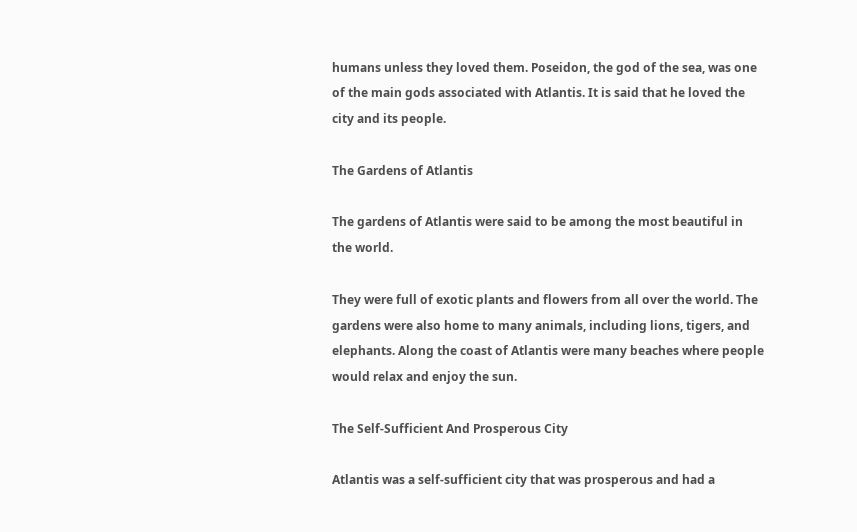humans unless they loved them. Poseidon, the god of the sea, was one of the main gods associated with Atlantis. It is said that he loved the city and its people.

The Gardens of Atlantis

The gardens of Atlantis were said to be among the most beautiful in the world.

They were full of exotic plants and flowers from all over the world. The gardens were also home to many animals, including lions, tigers, and elephants. Along the coast of Atlantis were many beaches where people would relax and enjoy the sun.

The Self-Sufficient And Prosperous City

Atlantis was a self-sufficient city that was prosperous and had a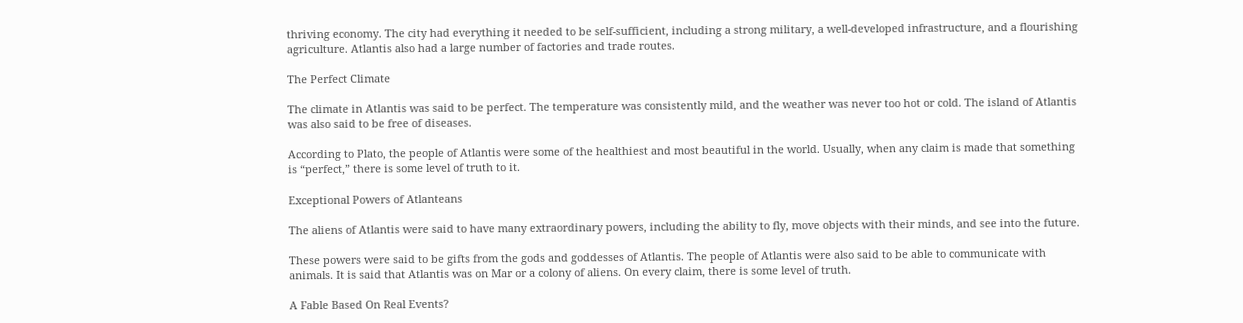thriving economy. The city had everything it needed to be self-sufficient, including a strong military, a well-developed infrastructure, and a flourishing agriculture. Atlantis also had a large number of factories and trade routes.

The Perfect Climate

The climate in Atlantis was said to be perfect. The temperature was consistently mild, and the weather was never too hot or cold. The island of Atlantis was also said to be free of diseases.

According to Plato, the people of Atlantis were some of the healthiest and most beautiful in the world. Usually, when any claim is made that something is “perfect,” there is some level of truth to it.

Exceptional Powers of Atlanteans

The aliens of Atlantis were said to have many extraordinary powers, including the ability to fly, move objects with their minds, and see into the future.

These powers were said to be gifts from the gods and goddesses of Atlantis. The people of Atlantis were also said to be able to communicate with animals. It is said that Atlantis was on Mar or a colony of aliens. On every claim, there is some level of truth.

A Fable Based On Real Events?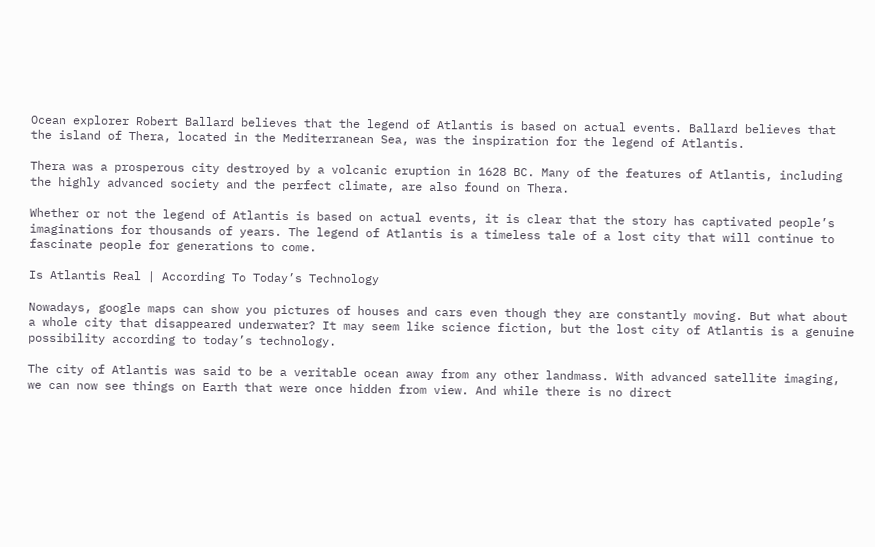Ocean explorer Robert Ballard believes that the legend of Atlantis is based on actual events. Ballard believes that the island of Thera, located in the Mediterranean Sea, was the inspiration for the legend of Atlantis.

Thera was a prosperous city destroyed by a volcanic eruption in 1628 BC. Many of the features of Atlantis, including the highly advanced society and the perfect climate, are also found on Thera.

Whether or not the legend of Atlantis is based on actual events, it is clear that the story has captivated people’s imaginations for thousands of years. The legend of Atlantis is a timeless tale of a lost city that will continue to fascinate people for generations to come.

Is Atlantis Real | According To Today’s Technology

Nowadays, google maps can show you pictures of houses and cars even though they are constantly moving. But what about a whole city that disappeared underwater? It may seem like science fiction, but the lost city of Atlantis is a genuine possibility according to today’s technology.

The city of Atlantis was said to be a veritable ocean away from any other landmass. With advanced satellite imaging, we can now see things on Earth that were once hidden from view. And while there is no direct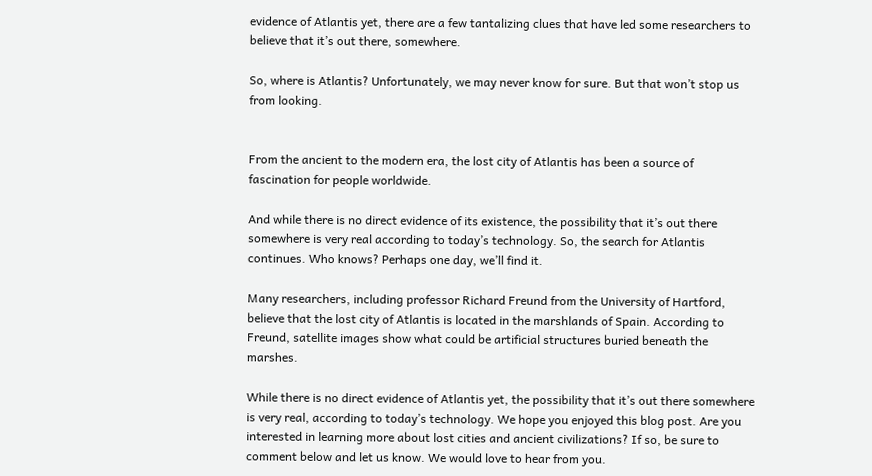evidence of Atlantis yet, there are a few tantalizing clues that have led some researchers to believe that it’s out there, somewhere.

So, where is Atlantis? Unfortunately, we may never know for sure. But that won’t stop us from looking.


From the ancient to the modern era, the lost city of Atlantis has been a source of fascination for people worldwide.

And while there is no direct evidence of its existence, the possibility that it’s out there somewhere is very real according to today’s technology. So, the search for Atlantis continues. Who knows? Perhaps one day, we’ll find it.

Many researchers, including professor Richard Freund from the University of Hartford, believe that the lost city of Atlantis is located in the marshlands of Spain. According to Freund, satellite images show what could be artificial structures buried beneath the marshes.

While there is no direct evidence of Atlantis yet, the possibility that it’s out there somewhere is very real, according to today’s technology. We hope you enjoyed this blog post. Are you interested in learning more about lost cities and ancient civilizations? If so, be sure to comment below and let us know. We would love to hear from you.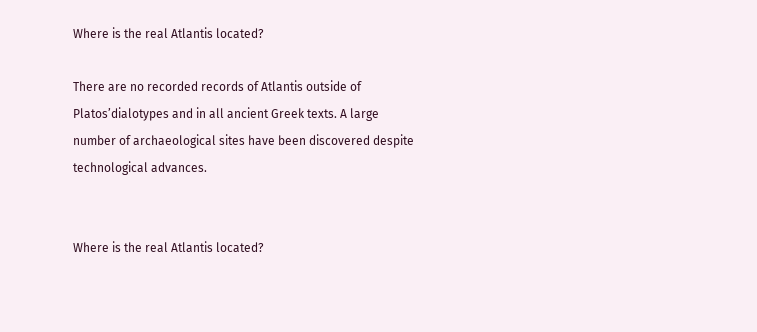Where is the real Atlantis located?

There are no recorded records of Atlantis outside of Platos’dialotypes and in all ancient Greek texts. A large number of archaeological sites have been discovered despite technological advances.


Where is the real Atlantis located?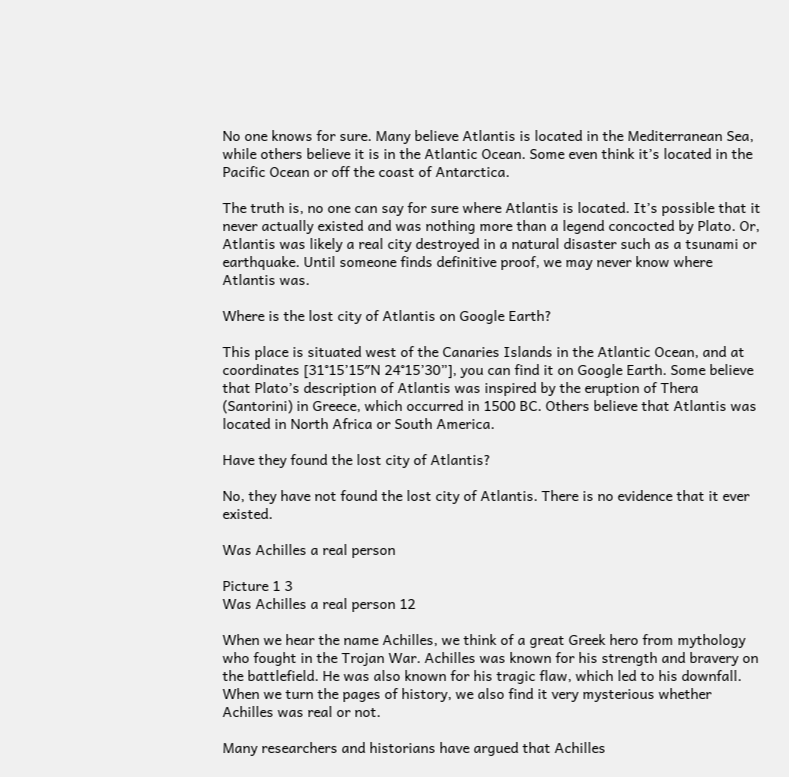No one knows for sure. Many believe Atlantis is located in the Mediterranean Sea, while others believe it is in the Atlantic Ocean. Some even think it’s located in the Pacific Ocean or off the coast of Antarctica.

The truth is, no one can say for sure where Atlantis is located. It’s possible that it never actually existed and was nothing more than a legend concocted by Plato. Or, Atlantis was likely a real city destroyed in a natural disaster such as a tsunami or earthquake. Until someone finds definitive proof, we may never know where Atlantis was.

Where is the lost city of Atlantis on Google Earth?

This place is situated west of the Canaries Islands in the Atlantic Ocean, and at coordinates [31°15’15″N 24°15’30”], you can find it on Google Earth. Some believe that Plato’s description of Atlantis was inspired by the eruption of Thera (Santorini) in Greece, which occurred in 1500 BC. Others believe that Atlantis was located in North Africa or South America.

Have they found the lost city of Atlantis?

No, they have not found the lost city of Atlantis. There is no evidence that it ever existed.

Was Achilles a real person

Picture 1 3
Was Achilles a real person 12

When we hear the name Achilles, we think of a great Greek hero from mythology who fought in the Trojan War. Achilles was known for his strength and bravery on the battlefield. He was also known for his tragic flaw, which led to his downfall. When we turn the pages of history, we also find it very mysterious whether Achilles was real or not.

Many researchers and historians have argued that Achilles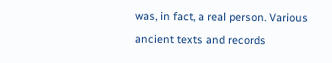was, in fact, a real person. Various ancient texts and records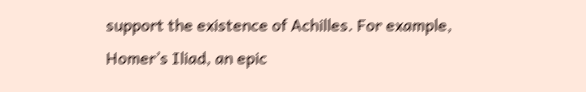support the existence of Achilles. For example, Homer’s Iliad, an epic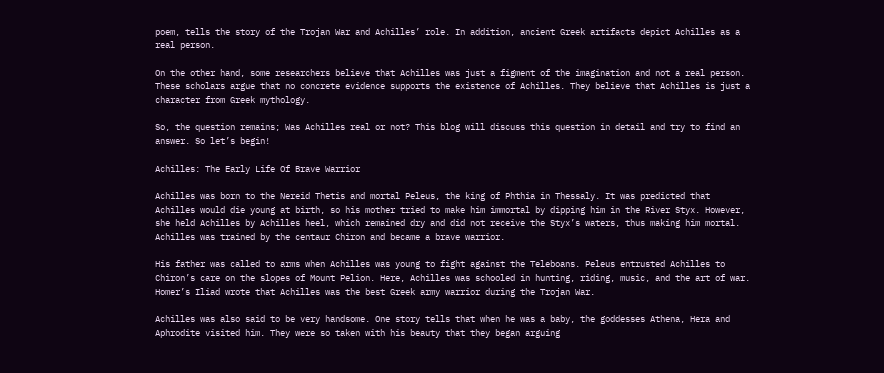poem, tells the story of the Trojan War and Achilles’ role. In addition, ancient Greek artifacts depict Achilles as a real person.

On the other hand, some researchers believe that Achilles was just a figment of the imagination and not a real person. These scholars argue that no concrete evidence supports the existence of Achilles. They believe that Achilles is just a character from Greek mythology.

So, the question remains; Was Achilles real or not? This blog will discuss this question in detail and try to find an answer. So let’s begin!

Achilles: The Early Life Of Brave Warrior

Achilles was born to the Nereid Thetis and mortal Peleus, the king of Phthia in Thessaly. It was predicted that Achilles would die young at birth, so his mother tried to make him immortal by dipping him in the River Styx. However, she held Achilles by Achilles heel, which remained dry and did not receive the Styx’s waters, thus making him mortal. Achilles was trained by the centaur Chiron and became a brave warrior.

His father was called to arms when Achilles was young to fight against the Teleboans. Peleus entrusted Achilles to Chiron’s care on the slopes of Mount Pelion. Here, Achilles was schooled in hunting, riding, music, and the art of war. Homer’s Iliad wrote that Achilles was the best Greek army warrior during the Trojan War.

Achilles was also said to be very handsome. One story tells that when he was a baby, the goddesses Athena, Hera and Aphrodite visited him. They were so taken with his beauty that they began arguing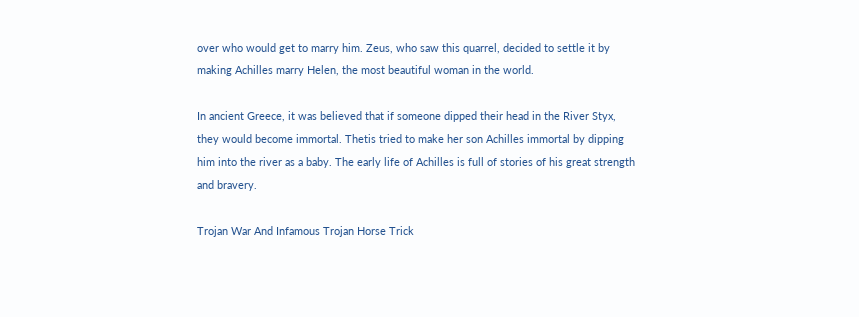over who would get to marry him. Zeus, who saw this quarrel, decided to settle it by making Achilles marry Helen, the most beautiful woman in the world.

In ancient Greece, it was believed that if someone dipped their head in the River Styx, they would become immortal. Thetis tried to make her son Achilles immortal by dipping him into the river as a baby. The early life of Achilles is full of stories of his great strength and bravery.

Trojan War And Infamous Trojan Horse Trick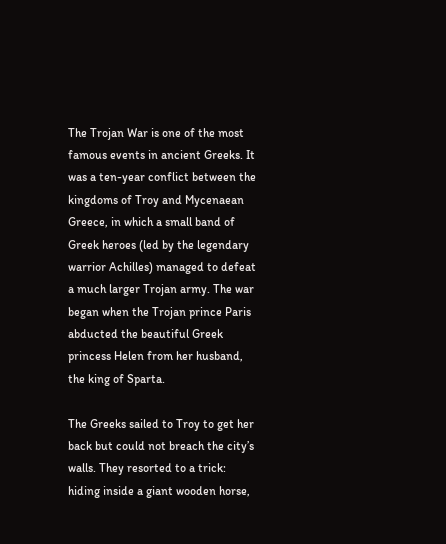The Trojan War is one of the most famous events in ancient Greeks. It was a ten-year conflict between the kingdoms of Troy and Mycenaean Greece, in which a small band of Greek heroes (led by the legendary warrior Achilles) managed to defeat a much larger Trojan army. The war began when the Trojan prince Paris abducted the beautiful Greek princess Helen from her husband, the king of Sparta.

The Greeks sailed to Troy to get her back but could not breach the city’s walls. They resorted to a trick: hiding inside a giant wooden horse,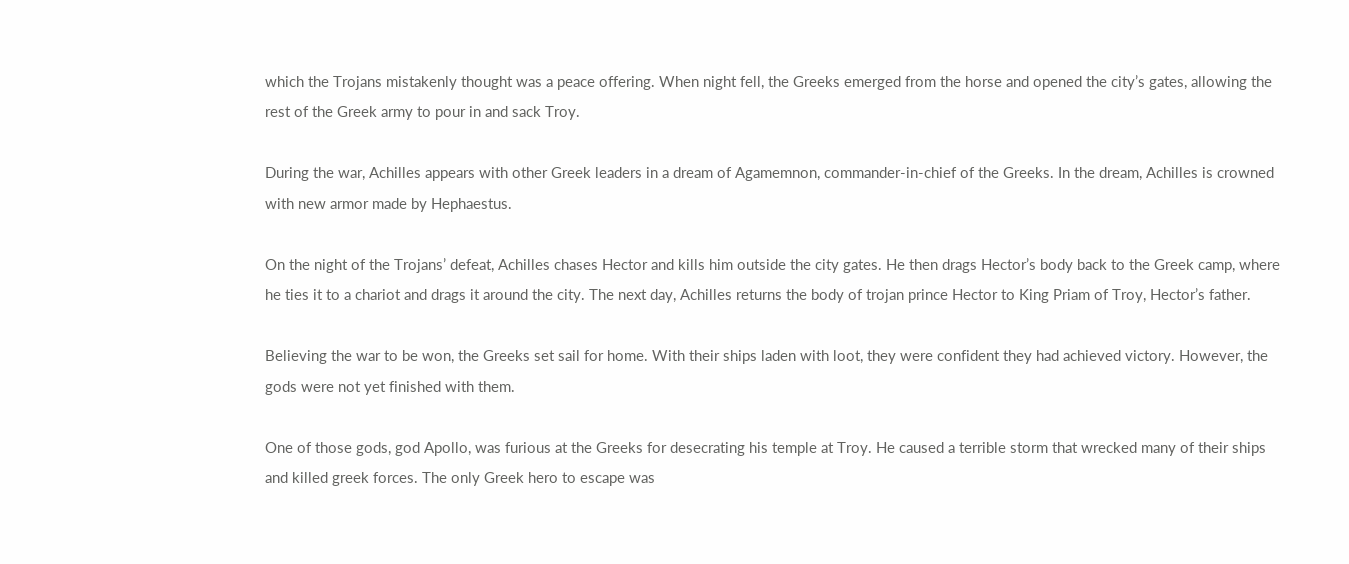which the Trojans mistakenly thought was a peace offering. When night fell, the Greeks emerged from the horse and opened the city’s gates, allowing the rest of the Greek army to pour in and sack Troy.

During the war, Achilles appears with other Greek leaders in a dream of Agamemnon, commander-in-chief of the Greeks. In the dream, Achilles is crowned with new armor made by Hephaestus.

On the night of the Trojans’ defeat, Achilles chases Hector and kills him outside the city gates. He then drags Hector’s body back to the Greek camp, where he ties it to a chariot and drags it around the city. The next day, Achilles returns the body of trojan prince Hector to King Priam of Troy, Hector’s father.

Believing the war to be won, the Greeks set sail for home. With their ships laden with loot, they were confident they had achieved victory. However, the gods were not yet finished with them.

One of those gods, god Apollo, was furious at the Greeks for desecrating his temple at Troy. He caused a terrible storm that wrecked many of their ships and killed greek forces. The only Greek hero to escape was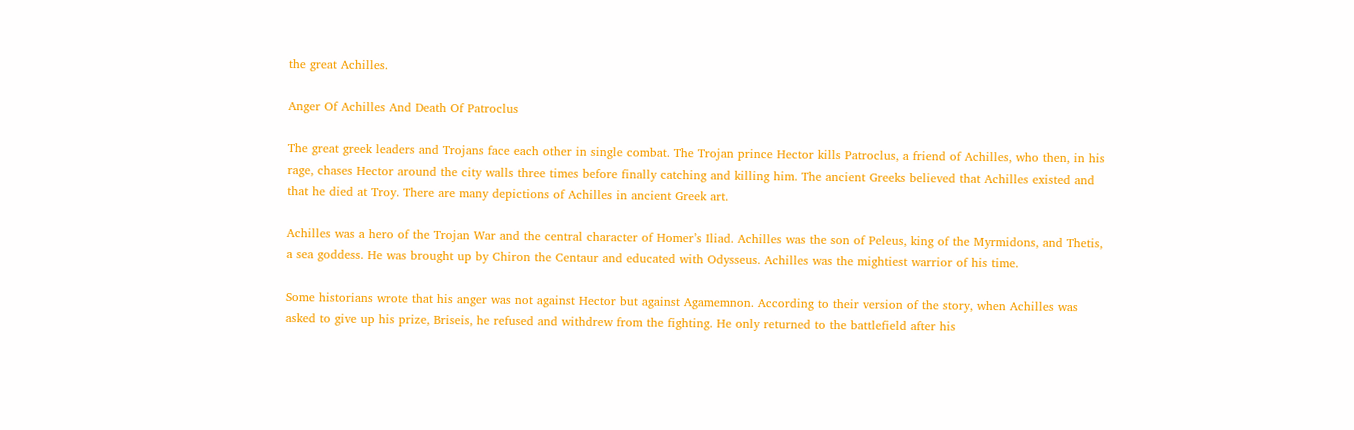the great Achilles.

Anger Of Achilles And Death Of Patroclus

The great greek leaders and Trojans face each other in single combat. The Trojan prince Hector kills Patroclus, a friend of Achilles, who then, in his rage, chases Hector around the city walls three times before finally catching and killing him. The ancient Greeks believed that Achilles existed and that he died at Troy. There are many depictions of Achilles in ancient Greek art.

Achilles was a hero of the Trojan War and the central character of Homer’s Iliad. Achilles was the son of Peleus, king of the Myrmidons, and Thetis, a sea goddess. He was brought up by Chiron the Centaur and educated with Odysseus. Achilles was the mightiest warrior of his time.

Some historians wrote that his anger was not against Hector but against Agamemnon. According to their version of the story, when Achilles was asked to give up his prize, Briseis, he refused and withdrew from the fighting. He only returned to the battlefield after his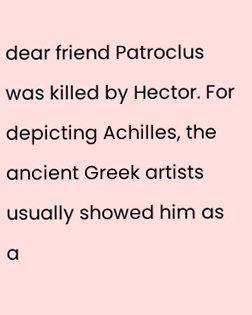dear friend Patroclus was killed by Hector. For depicting Achilles, the ancient Greek artists usually showed him as a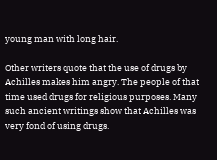young man with long hair.

Other writers quote that the use of drugs by Achilles makes him angry. The people of that time used drugs for religious purposes. Many such ancient writings show that Achilles was very fond of using drugs.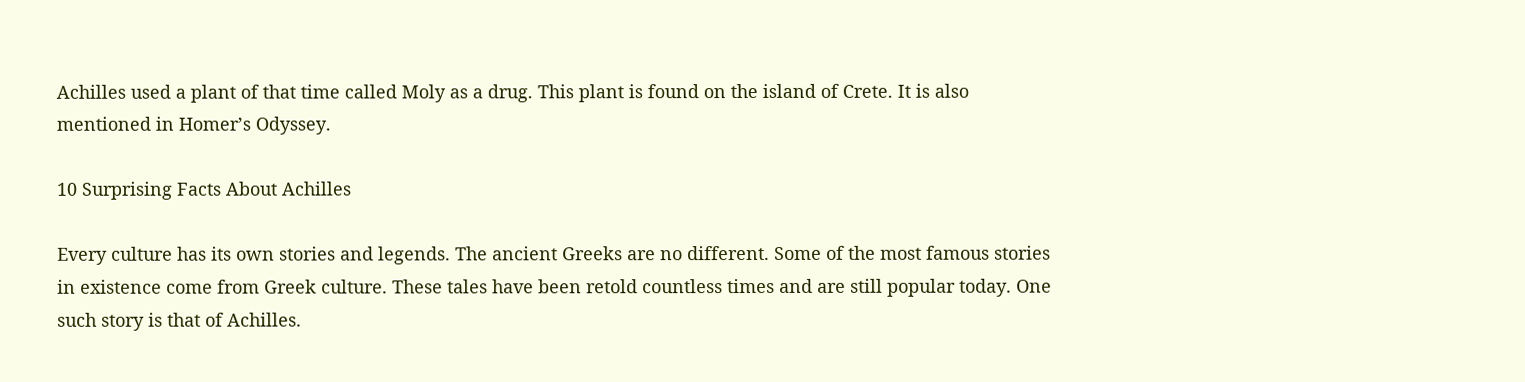Achilles used a plant of that time called Moly as a drug. This plant is found on the island of Crete. It is also mentioned in Homer’s Odyssey.

10 Surprising Facts About Achilles

Every culture has its own stories and legends. The ancient Greeks are no different. Some of the most famous stories in existence come from Greek culture. These tales have been retold countless times and are still popular today. One such story is that of Achilles.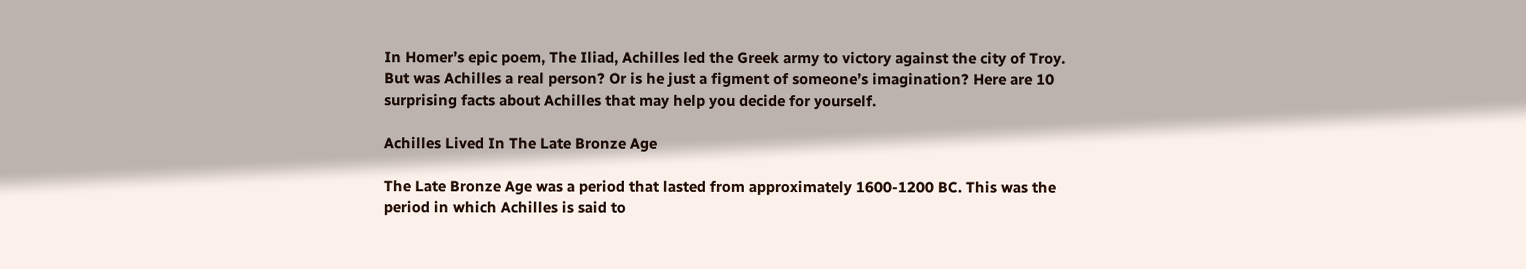In Homer’s epic poem, The Iliad, Achilles led the Greek army to victory against the city of Troy. But was Achilles a real person? Or is he just a figment of someone’s imagination? Here are 10 surprising facts about Achilles that may help you decide for yourself.

Achilles Lived In The Late Bronze Age

The Late Bronze Age was a period that lasted from approximately 1600-1200 BC. This was the period in which Achilles is said to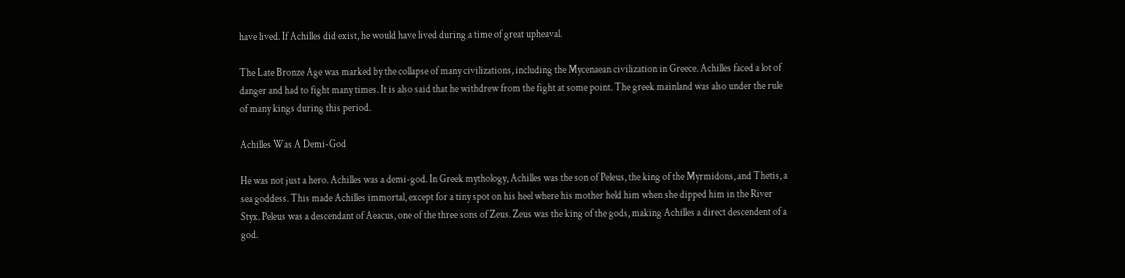have lived. If Achilles did exist, he would have lived during a time of great upheaval.

The Late Bronze Age was marked by the collapse of many civilizations, including the Mycenaean civilization in Greece. Achilles faced a lot of danger and had to fight many times. It is also said that he withdrew from the fight at some point. The greek mainland was also under the rule of many kings during this period.

Achilles Was A Demi-God

He was not just a hero. Achilles was a demi-god. In Greek mythology, Achilles was the son of Peleus, the king of the Myrmidons, and Thetis, a sea goddess. This made Achilles immortal, except for a tiny spot on his heel where his mother held him when she dipped him in the River Styx. Peleus was a descendant of Aeacus, one of the three sons of Zeus. Zeus was the king of the gods, making Achilles a direct descendent of a god.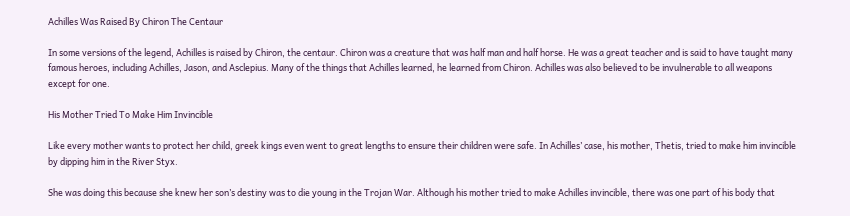Achilles Was Raised By Chiron The Centaur

In some versions of the legend, Achilles is raised by Chiron, the centaur. Chiron was a creature that was half man and half horse. He was a great teacher and is said to have taught many famous heroes, including Achilles, Jason, and Asclepius. Many of the things that Achilles learned, he learned from Chiron. Achilles was also believed to be invulnerable to all weapons except for one.

His Mother Tried To Make Him Invincible

Like every mother wants to protect her child, greek kings even went to great lengths to ensure their children were safe. In Achilles’ case, his mother, Thetis, tried to make him invincible by dipping him in the River Styx.

She was doing this because she knew her son’s destiny was to die young in the Trojan War. Although his mother tried to make Achilles invincible, there was one part of his body that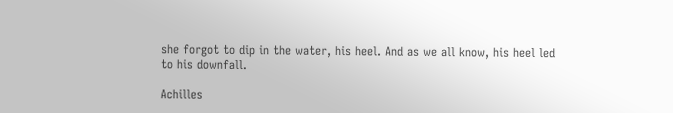she forgot to dip in the water, his heel. And as we all know, his heel led to his downfall.

Achilles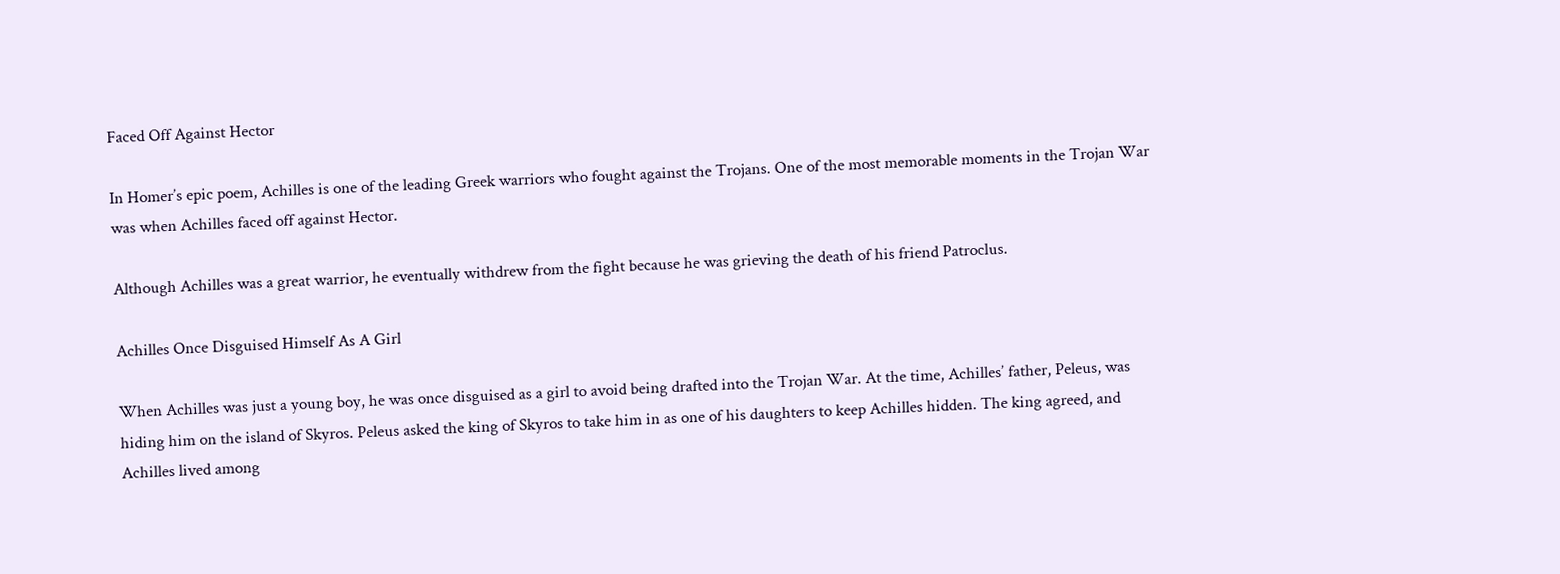Faced Off Against Hector

In Homer’s epic poem, Achilles is one of the leading Greek warriors who fought against the Trojans. One of the most memorable moments in the Trojan War was when Achilles faced off against Hector.

Although Achilles was a great warrior, he eventually withdrew from the fight because he was grieving the death of his friend Patroclus.

Achilles Once Disguised Himself As A Girl

When Achilles was just a young boy, he was once disguised as a girl to avoid being drafted into the Trojan War. At the time, Achilles’ father, Peleus, was hiding him on the island of Skyros. Peleus asked the king of Skyros to take him in as one of his daughters to keep Achilles hidden. The king agreed, and Achilles lived among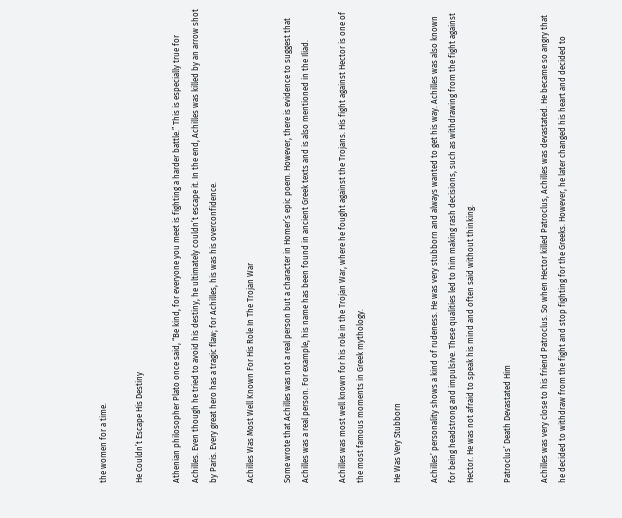the women for a time.

He Couldn’t Escape His Destiny

Athenian philosopher Plato once said, “Be kind, for everyone you meet is fighting a harder battle.” This is especially true for Achilles. Even though he tried to avoid his destiny, he ultimately couldn’t escape it. In the end, Achilles was killed by an arrow shot by Paris. Every great hero has a tragic flaw; for Achilles, his was his overconfidence.

Achilles Was Most Well Known For His Role In The Trojan War

Some wrote that Achilles was not a real person but a character in Homer’s epic poem. However, there is evidence to suggest that Achilles was a real person. For example, his name has been found in ancient Greek texts and is also mentioned in the Iliad.

Achilles was most well known for his role in the Trojan War, where he fought against the Trojans. His fight against Hector is one of the most famous moments in Greek mythology.

He Was Very Stubborn

Achilles’ personality shows a kind of rudeness. He was very stubborn and always wanted to get his way. Achilles was also known for being headstrong and impulsive. These qualities led to him making rash decisions, such as withdrawing from the fight against Hector. He was not afraid to speak his mind and often said without thinking.

Patroclus’ Death Devastated Him

Achilles was very close to his friend Patroclus. So when Hector killed Patroclus, Achilles was devastated. He became so angry that he decided to withdraw from the fight and stop fighting for the Greeks. However, he later changed his heart and decided to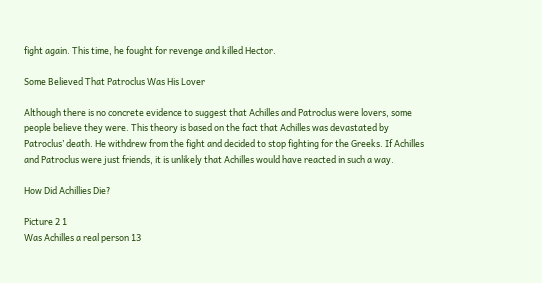fight again. This time, he fought for revenge and killed Hector.

Some Believed That Patroclus Was His Lover

Although there is no concrete evidence to suggest that Achilles and Patroclus were lovers, some people believe they were. This theory is based on the fact that Achilles was devastated by Patroclus’ death. He withdrew from the fight and decided to stop fighting for the Greeks. If Achilles and Patroclus were just friends, it is unlikely that Achilles would have reacted in such a way.

How Did Achillies Die?

Picture 2 1
Was Achilles a real person 13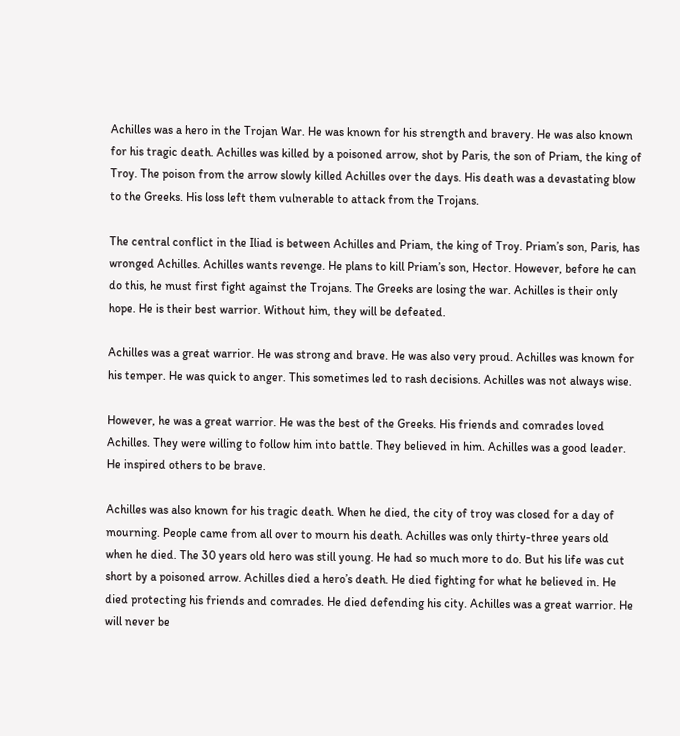Achilles was a hero in the Trojan War. He was known for his strength and bravery. He was also known for his tragic death. Achilles was killed by a poisoned arrow, shot by Paris, the son of Priam, the king of Troy. The poison from the arrow slowly killed Achilles over the days. His death was a devastating blow to the Greeks. His loss left them vulnerable to attack from the Trojans.

The central conflict in the Iliad is between Achilles and Priam, the king of Troy. Priam’s son, Paris, has wronged Achilles. Achilles wants revenge. He plans to kill Priam’s son, Hector. However, before he can do this, he must first fight against the Trojans. The Greeks are losing the war. Achilles is their only hope. He is their best warrior. Without him, they will be defeated.

Achilles was a great warrior. He was strong and brave. He was also very proud. Achilles was known for his temper. He was quick to anger. This sometimes led to rash decisions. Achilles was not always wise.

However, he was a great warrior. He was the best of the Greeks. His friends and comrades loved Achilles. They were willing to follow him into battle. They believed in him. Achilles was a good leader. He inspired others to be brave.

Achilles was also known for his tragic death. When he died, the city of troy was closed for a day of mourning. People came from all over to mourn his death. Achilles was only thirty-three years old when he died. The 30 years old hero was still young. He had so much more to do. But his life was cut short by a poisoned arrow. Achilles died a hero’s death. He died fighting for what he believed in. He died protecting his friends and comrades. He died defending his city. Achilles was a great warrior. He will never be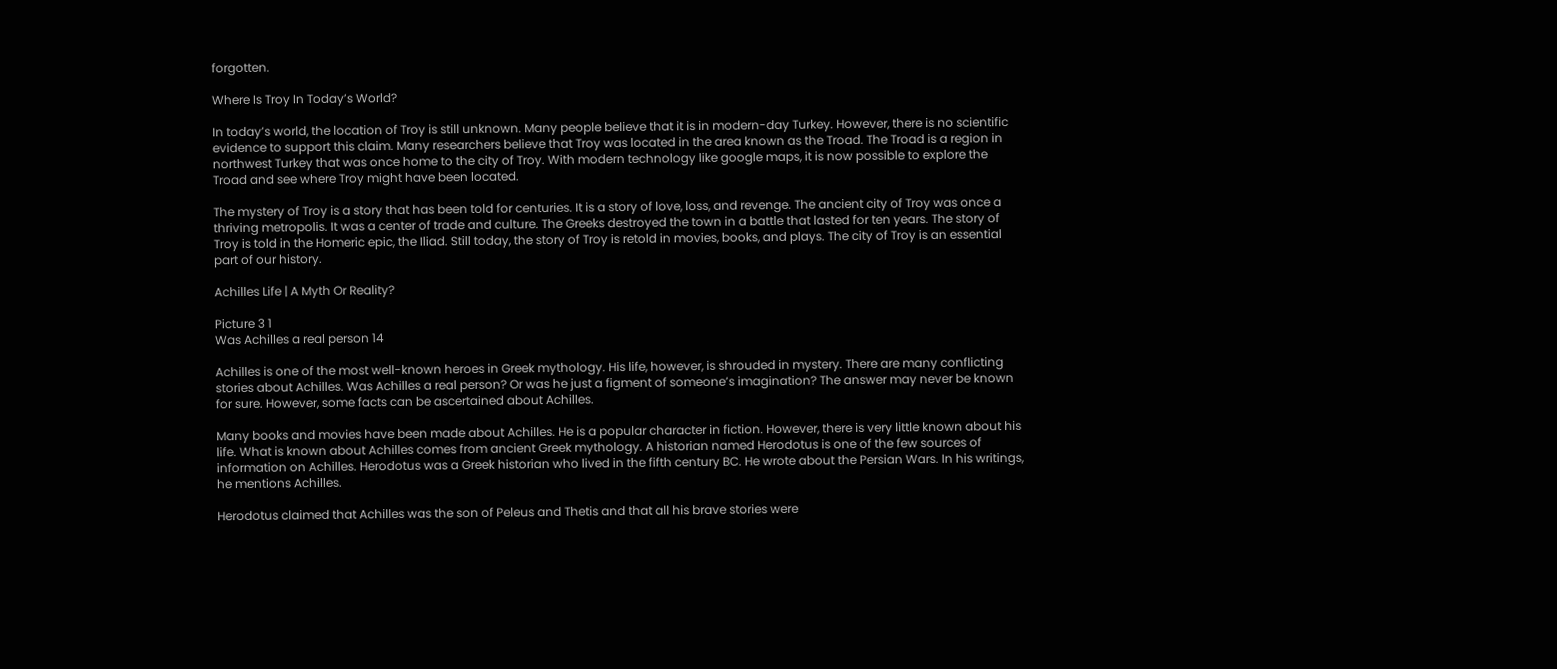forgotten.

Where Is Troy In Today’s World?

In today’s world, the location of Troy is still unknown. Many people believe that it is in modern-day Turkey. However, there is no scientific evidence to support this claim. Many researchers believe that Troy was located in the area known as the Troad. The Troad is a region in northwest Turkey that was once home to the city of Troy. With modern technology like google maps, it is now possible to explore the Troad and see where Troy might have been located.

The mystery of Troy is a story that has been told for centuries. It is a story of love, loss, and revenge. The ancient city of Troy was once a thriving metropolis. It was a center of trade and culture. The Greeks destroyed the town in a battle that lasted for ten years. The story of Troy is told in the Homeric epic, the Iliad. Still today, the story of Troy is retold in movies, books, and plays. The city of Troy is an essential part of our history.

Achilles Life | A Myth Or Reality?

Picture 3 1
Was Achilles a real person 14

Achilles is one of the most well-known heroes in Greek mythology. His life, however, is shrouded in mystery. There are many conflicting stories about Achilles. Was Achilles a real person? Or was he just a figment of someone’s imagination? The answer may never be known for sure. However, some facts can be ascertained about Achilles.

Many books and movies have been made about Achilles. He is a popular character in fiction. However, there is very little known about his life. What is known about Achilles comes from ancient Greek mythology. A historian named Herodotus is one of the few sources of information on Achilles. Herodotus was a Greek historian who lived in the fifth century BC. He wrote about the Persian Wars. In his writings, he mentions Achilles.

Herodotus claimed that Achilles was the son of Peleus and Thetis and that all his brave stories were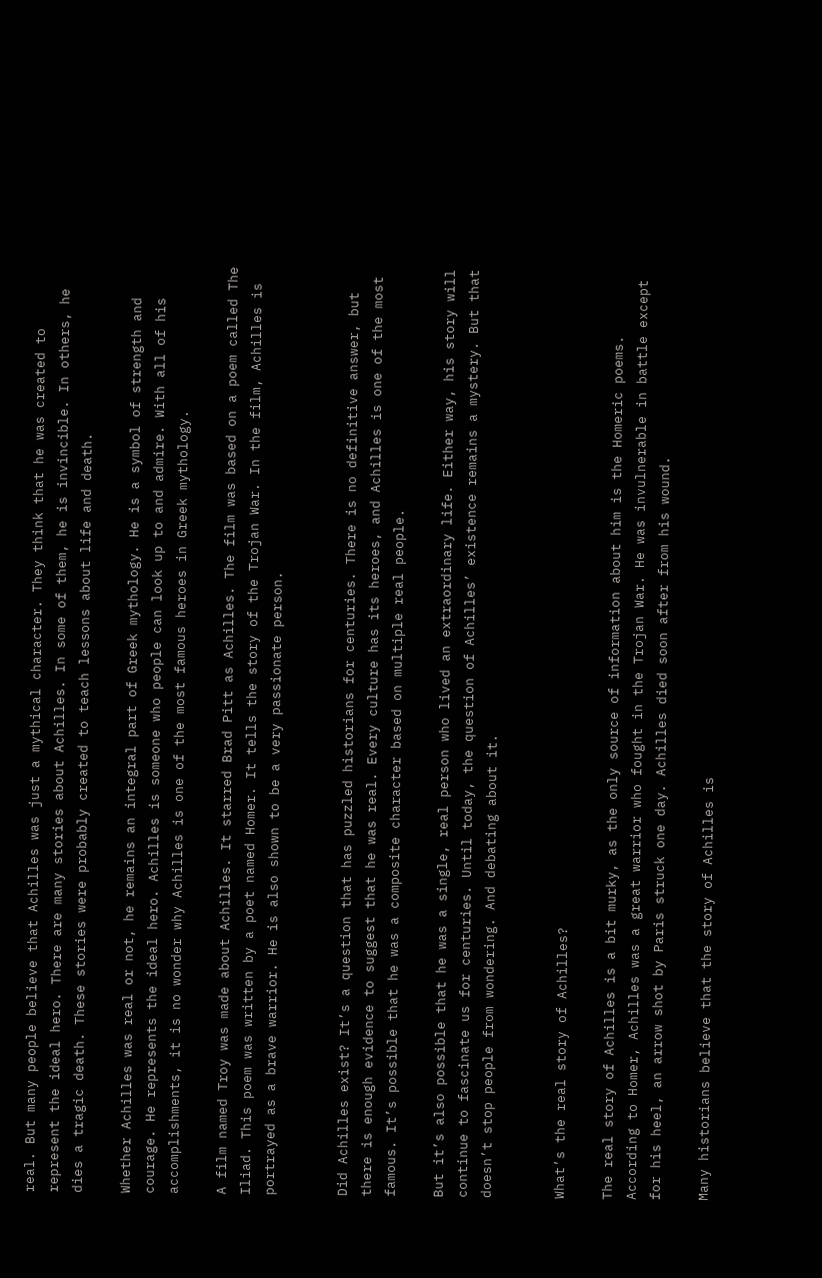real. But many people believe that Achilles was just a mythical character. They think that he was created to represent the ideal hero. There are many stories about Achilles. In some of them, he is invincible. In others, he dies a tragic death. These stories were probably created to teach lessons about life and death.

Whether Achilles was real or not, he remains an integral part of Greek mythology. He is a symbol of strength and courage. He represents the ideal hero. Achilles is someone who people can look up to and admire. With all of his accomplishments, it is no wonder why Achilles is one of the most famous heroes in Greek mythology.

A film named Troy was made about Achilles. It starred Brad Pitt as Achilles. The film was based on a poem called The Iliad. This poem was written by a poet named Homer. It tells the story of the Trojan War. In the film, Achilles is portrayed as a brave warrior. He is also shown to be a very passionate person.


Did Achilles exist? It’s a question that has puzzled historians for centuries. There is no definitive answer, but there is enough evidence to suggest that he was real. Every culture has its heroes, and Achilles is one of the most famous. It’s possible that he was a composite character based on multiple real people.

But it’s also possible that he was a single, real person who lived an extraordinary life. Either way, his story will continue to fascinate us for centuries. Until today, the question of Achilles’ existence remains a mystery. But that doesn’t stop people from wondering. And debating about it.


What’s the real story of Achilles?

The real story of Achilles is a bit murky, as the only source of information about him is the Homeric poems. According to Homer, Achilles was a great warrior who fought in the Trojan War. He was invulnerable in battle except for his heel, an arrow shot by Paris struck one day. Achilles died soon after from his wound.

Many historians believe that the story of Achilles is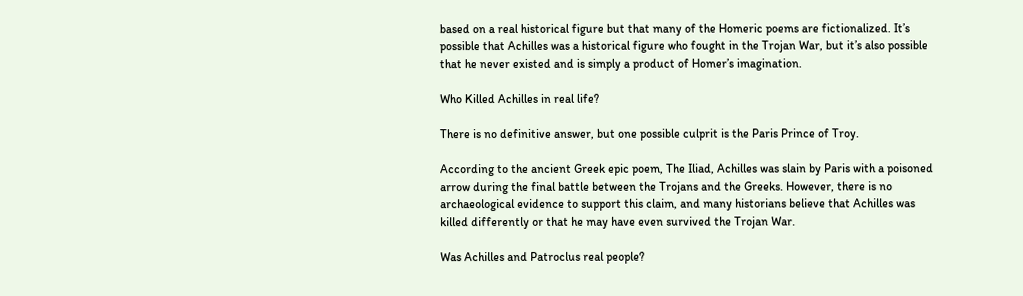based on a real historical figure but that many of the Homeric poems are fictionalized. It’s possible that Achilles was a historical figure who fought in the Trojan War, but it’s also possible that he never existed and is simply a product of Homer’s imagination.

Who Killed Achilles in real life?

There is no definitive answer, but one possible culprit is the Paris Prince of Troy.

According to the ancient Greek epic poem, The Iliad, Achilles was slain by Paris with a poisoned arrow during the final battle between the Trojans and the Greeks. However, there is no archaeological evidence to support this claim, and many historians believe that Achilles was killed differently or that he may have even survived the Trojan War.

Was Achilles and Patroclus real people?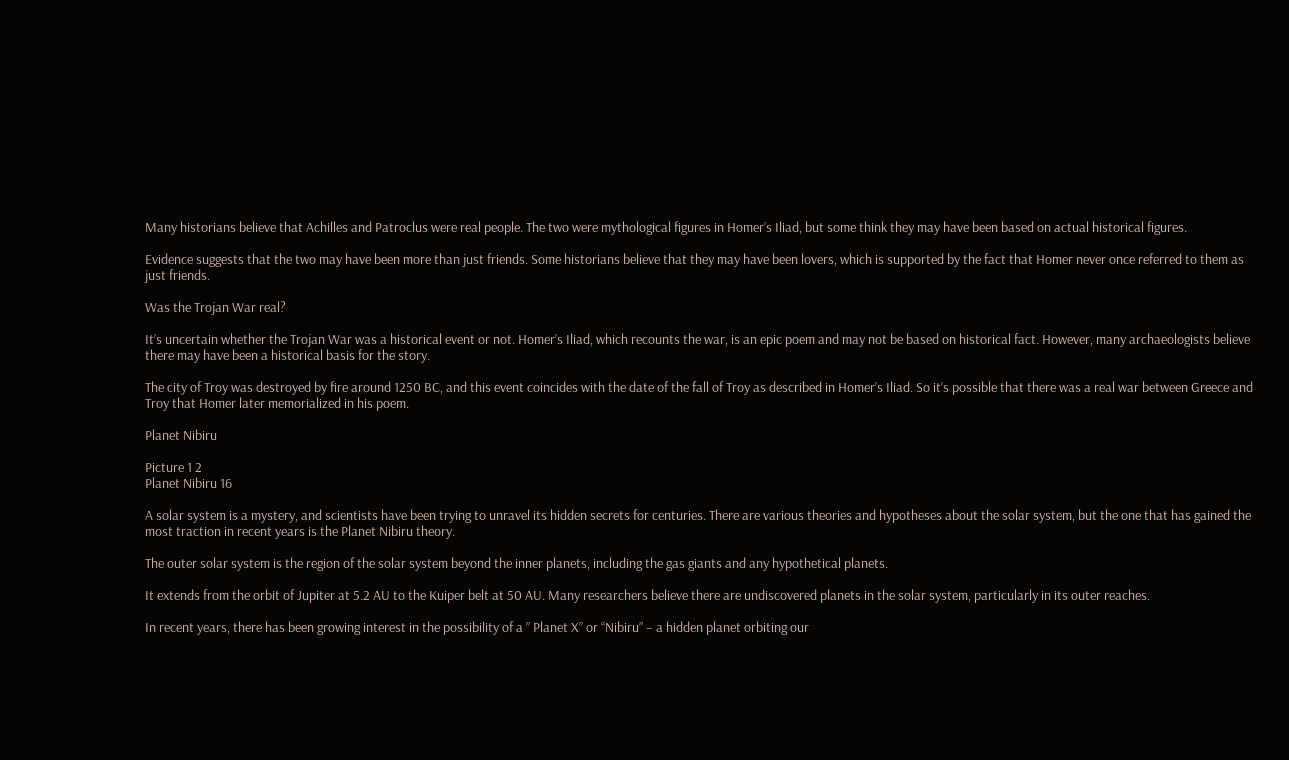Many historians believe that Achilles and Patroclus were real people. The two were mythological figures in Homer’s Iliad, but some think they may have been based on actual historical figures.

Evidence suggests that the two may have been more than just friends. Some historians believe that they may have been lovers, which is supported by the fact that Homer never once referred to them as just friends.

Was the Trojan War real?

It’s uncertain whether the Trojan War was a historical event or not. Homer’s Iliad, which recounts the war, is an epic poem and may not be based on historical fact. However, many archaeologists believe there may have been a historical basis for the story.

The city of Troy was destroyed by fire around 1250 BC, and this event coincides with the date of the fall of Troy as described in Homer’s Iliad. So it’s possible that there was a real war between Greece and Troy that Homer later memorialized in his poem.

Planet Nibiru

Picture 1 2
Planet Nibiru 16

A solar system is a mystery, and scientists have been trying to unravel its hidden secrets for centuries. There are various theories and hypotheses about the solar system, but the one that has gained the most traction in recent years is the Planet Nibiru theory.

The outer solar system is the region of the solar system beyond the inner planets, including the gas giants and any hypothetical planets.

It extends from the orbit of Jupiter at 5.2 AU to the Kuiper belt at 50 AU. Many researchers believe there are undiscovered planets in the solar system, particularly in its outer reaches.

In recent years, there has been growing interest in the possibility of a ” Planet X” or “Nibiru” – a hidden planet orbiting our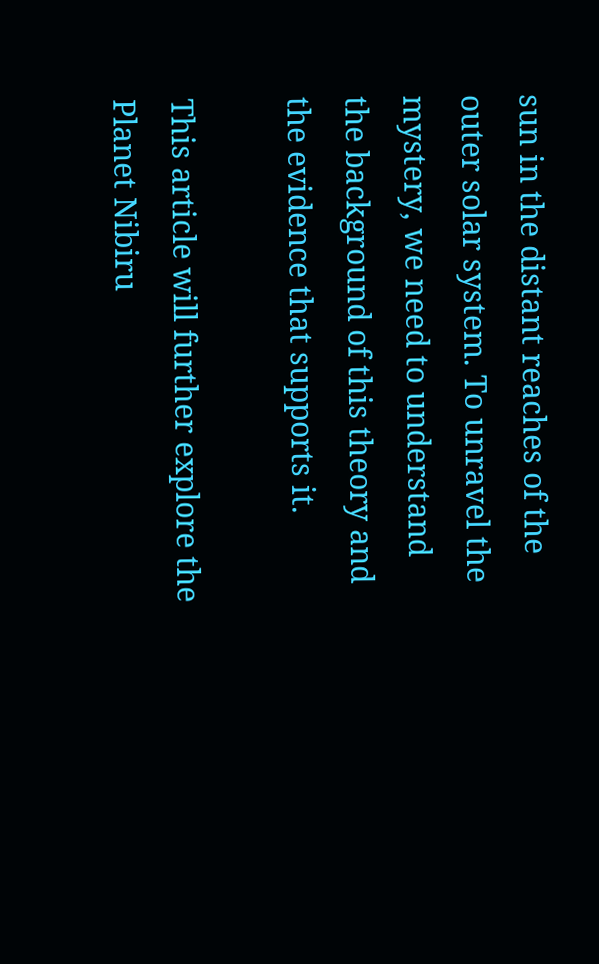sun in the distant reaches of the outer solar system. To unravel the mystery, we need to understand the background of this theory and the evidence that supports it.

This article will further explore the Planet Nibiru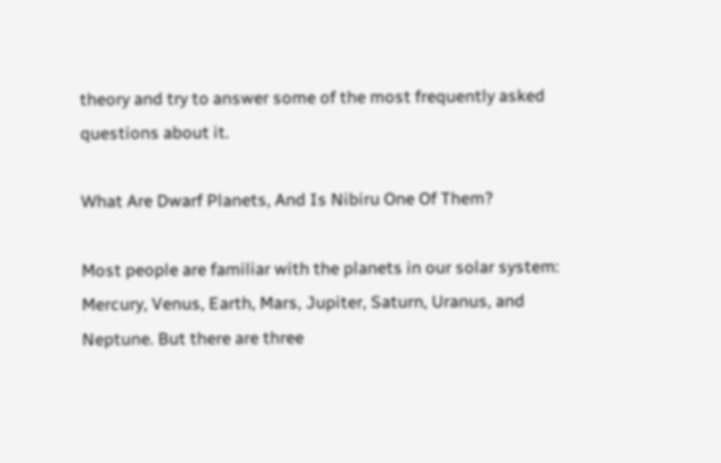theory and try to answer some of the most frequently asked questions about it.

What Are Dwarf Planets, And Is Nibiru One Of Them?

Most people are familiar with the planets in our solar system: Mercury, Venus, Earth, Mars, Jupiter, Saturn, Uranus, and Neptune. But there are three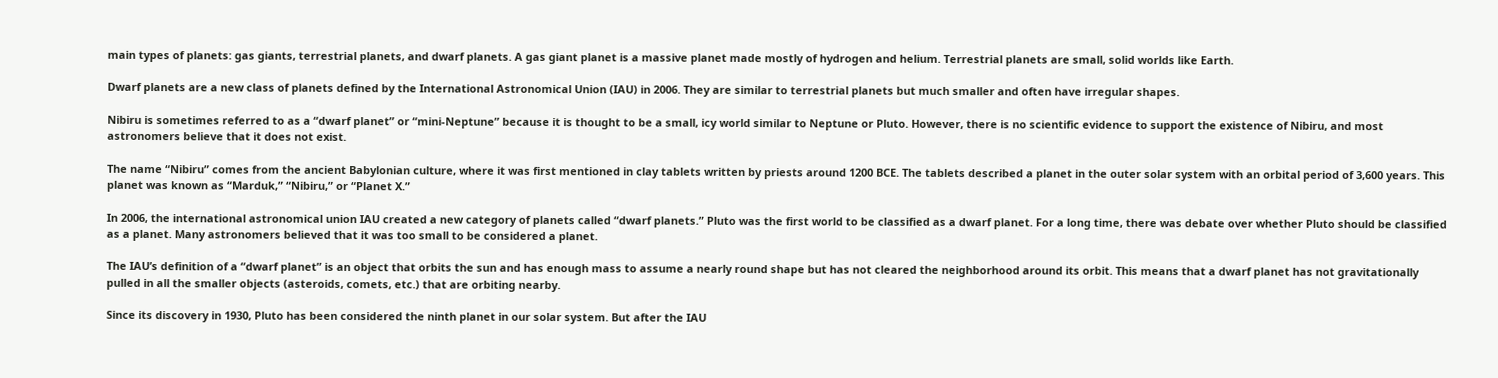main types of planets: gas giants, terrestrial planets, and dwarf planets. A gas giant planet is a massive planet made mostly of hydrogen and helium. Terrestrial planets are small, solid worlds like Earth.

Dwarf planets are a new class of planets defined by the International Astronomical Union (IAU) in 2006. They are similar to terrestrial planets but much smaller and often have irregular shapes.

Nibiru is sometimes referred to as a “dwarf planet” or “mini-Neptune” because it is thought to be a small, icy world similar to Neptune or Pluto. However, there is no scientific evidence to support the existence of Nibiru, and most astronomers believe that it does not exist.

The name “Nibiru” comes from the ancient Babylonian culture, where it was first mentioned in clay tablets written by priests around 1200 BCE. The tablets described a planet in the outer solar system with an orbital period of 3,600 years. This planet was known as “Marduk,” “Nibiru,” or “Planet X.”

In 2006, the international astronomical union IAU created a new category of planets called “dwarf planets.” Pluto was the first world to be classified as a dwarf planet. For a long time, there was debate over whether Pluto should be classified as a planet. Many astronomers believed that it was too small to be considered a planet.

The IAU’s definition of a “dwarf planet” is an object that orbits the sun and has enough mass to assume a nearly round shape but has not cleared the neighborhood around its orbit. This means that a dwarf planet has not gravitationally pulled in all the smaller objects (asteroids, comets, etc.) that are orbiting nearby.

Since its discovery in 1930, Pluto has been considered the ninth planet in our solar system. But after the IAU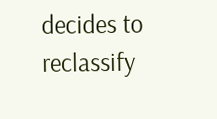decides to reclassify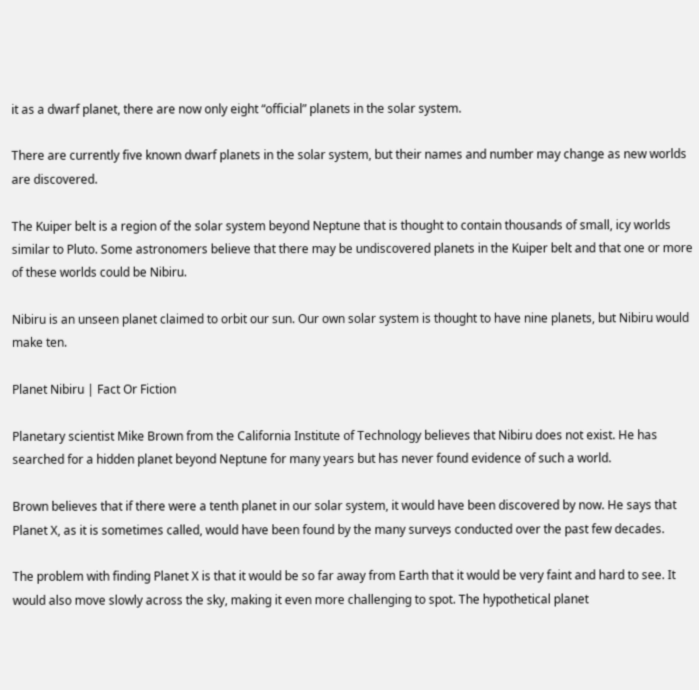it as a dwarf planet, there are now only eight “official” planets in the solar system.

There are currently five known dwarf planets in the solar system, but their names and number may change as new worlds are discovered.

The Kuiper belt is a region of the solar system beyond Neptune that is thought to contain thousands of small, icy worlds similar to Pluto. Some astronomers believe that there may be undiscovered planets in the Kuiper belt and that one or more of these worlds could be Nibiru.

Nibiru is an unseen planet claimed to orbit our sun. Our own solar system is thought to have nine planets, but Nibiru would make ten.

Planet Nibiru | Fact Or Fiction

Planetary scientist Mike Brown from the California Institute of Technology believes that Nibiru does not exist. He has searched for a hidden planet beyond Neptune for many years but has never found evidence of such a world.

Brown believes that if there were a tenth planet in our solar system, it would have been discovered by now. He says that Planet X, as it is sometimes called, would have been found by the many surveys conducted over the past few decades.

The problem with finding Planet X is that it would be so far away from Earth that it would be very faint and hard to see. It would also move slowly across the sky, making it even more challenging to spot. The hypothetical planet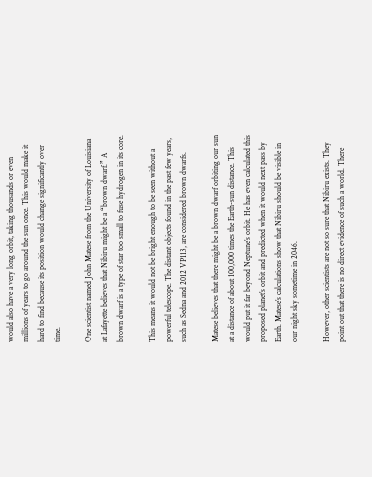would also have a very long orbit, taking thousands or even millions of years to go around the sun once. This would make it hard to find because its position would change significantly over time.

One scientist named John Matese from the University of Louisiana at Lafayette believes that Nibiru might be a “brown dwarf.” A brown dwarf is a type of star too small to fuse hydrogen in its core.

This means it would not be bright enough to be seen without a powerful telescope. The distant objects found in the past few years, such as Sedna and 2012 VP113, are considered brown dwarfs.

Matese believes that there might be a brown dwarf orbiting our sun at a distance of about 100,000 times the Earth-sun distance. This would put it far beyond Neptune’s orbit. He has even calculated this proposed planet’s orbit and predicted when it would next pass by Earth. Matese’s calculations show that Nibiru should be visible in our night sky sometime in 2046.

However, other scientists are not so sure that Nibiru exists. They point out that there is no direct evidence of such a world. There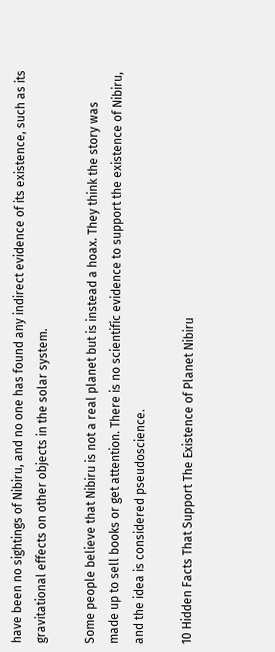have been no sightings of Nibiru, and no one has found any indirect evidence of its existence, such as its gravitational effects on other objects in the solar system.

Some people believe that Nibiru is not a real planet but is instead a hoax. They think the story was made up to sell books or get attention. There is no scientific evidence to support the existence of Nibiru, and the idea is considered pseudoscience.

10 Hidden Facts That Support The Existence of Planet Nibiru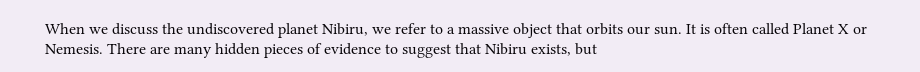When we discuss the undiscovered planet Nibiru, we refer to a massive object that orbits our sun. It is often called Planet X or Nemesis. There are many hidden pieces of evidence to suggest that Nibiru exists, but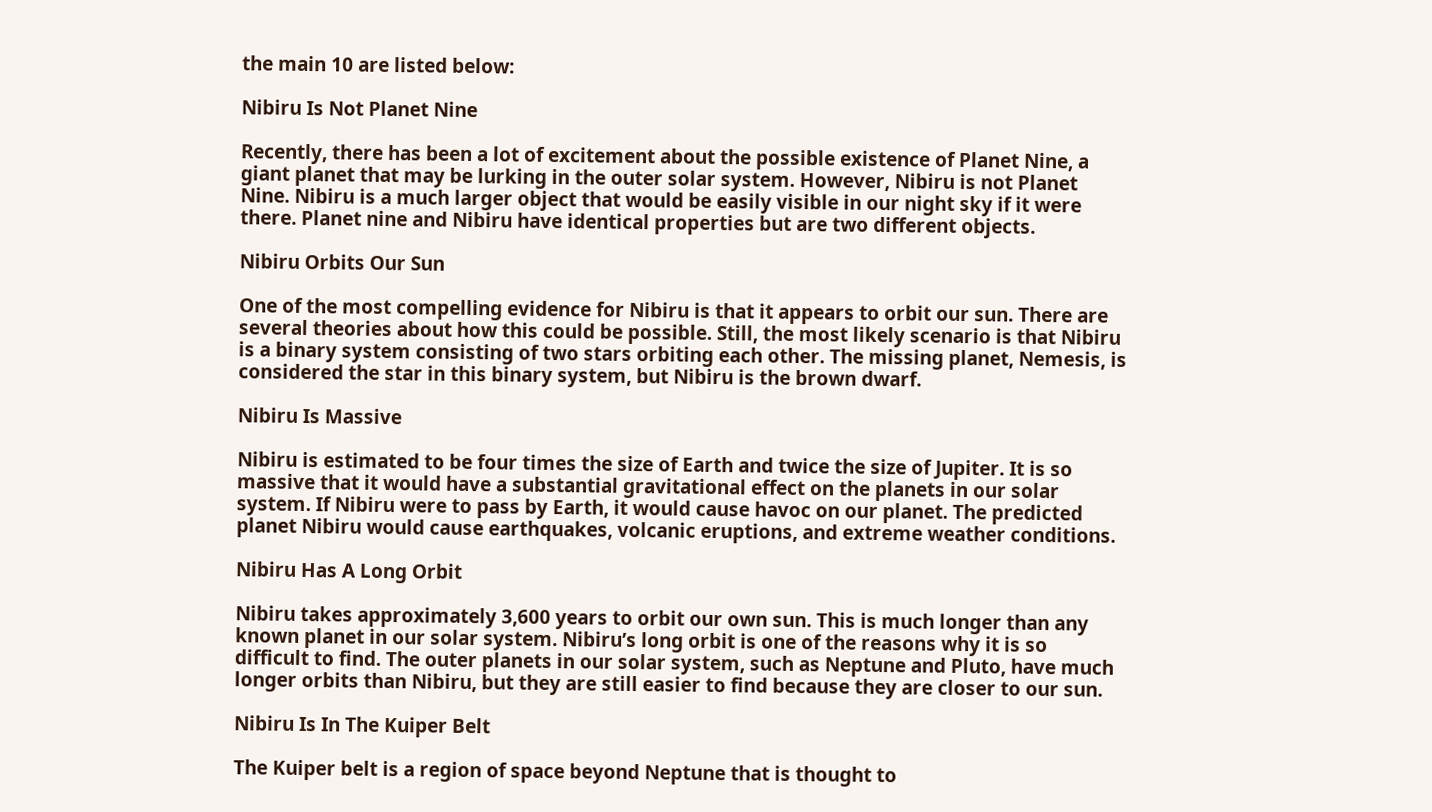the main 10 are listed below:

Nibiru Is Not Planet Nine

Recently, there has been a lot of excitement about the possible existence of Planet Nine, a giant planet that may be lurking in the outer solar system. However, Nibiru is not Planet Nine. Nibiru is a much larger object that would be easily visible in our night sky if it were there. Planet nine and Nibiru have identical properties but are two different objects.

Nibiru Orbits Our Sun

One of the most compelling evidence for Nibiru is that it appears to orbit our sun. There are several theories about how this could be possible. Still, the most likely scenario is that Nibiru is a binary system consisting of two stars orbiting each other. The missing planet, Nemesis, is considered the star in this binary system, but Nibiru is the brown dwarf.

Nibiru Is Massive

Nibiru is estimated to be four times the size of Earth and twice the size of Jupiter. It is so massive that it would have a substantial gravitational effect on the planets in our solar system. If Nibiru were to pass by Earth, it would cause havoc on our planet. The predicted planet Nibiru would cause earthquakes, volcanic eruptions, and extreme weather conditions.

Nibiru Has A Long Orbit

Nibiru takes approximately 3,600 years to orbit our own sun. This is much longer than any known planet in our solar system. Nibiru’s long orbit is one of the reasons why it is so difficult to find. The outer planets in our solar system, such as Neptune and Pluto, have much longer orbits than Nibiru, but they are still easier to find because they are closer to our sun.

Nibiru Is In The Kuiper Belt

The Kuiper belt is a region of space beyond Neptune that is thought to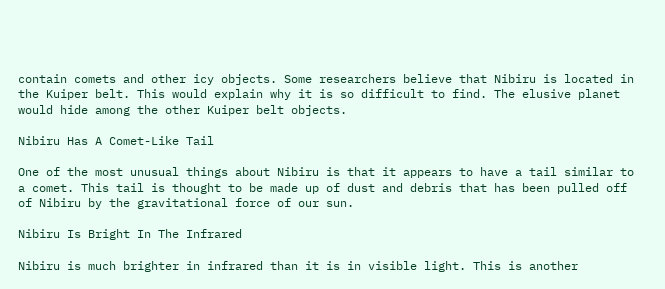contain comets and other icy objects. Some researchers believe that Nibiru is located in the Kuiper belt. This would explain why it is so difficult to find. The elusive planet would hide among the other Kuiper belt objects.

Nibiru Has A Comet-Like Tail

One of the most unusual things about Nibiru is that it appears to have a tail similar to a comet. This tail is thought to be made up of dust and debris that has been pulled off of Nibiru by the gravitational force of our sun.

Nibiru Is Bright In The Infrared

Nibiru is much brighter in infrared than it is in visible light. This is another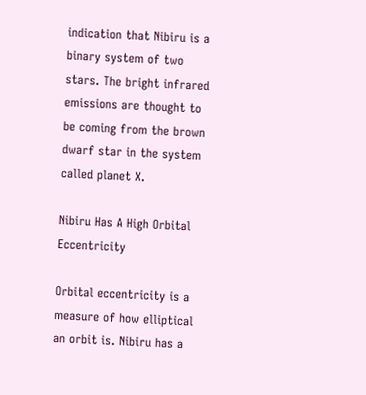indication that Nibiru is a binary system of two stars. The bright infrared emissions are thought to be coming from the brown dwarf star in the system called planet X.

Nibiru Has A High Orbital Eccentricity

Orbital eccentricity is a measure of how elliptical an orbit is. Nibiru has a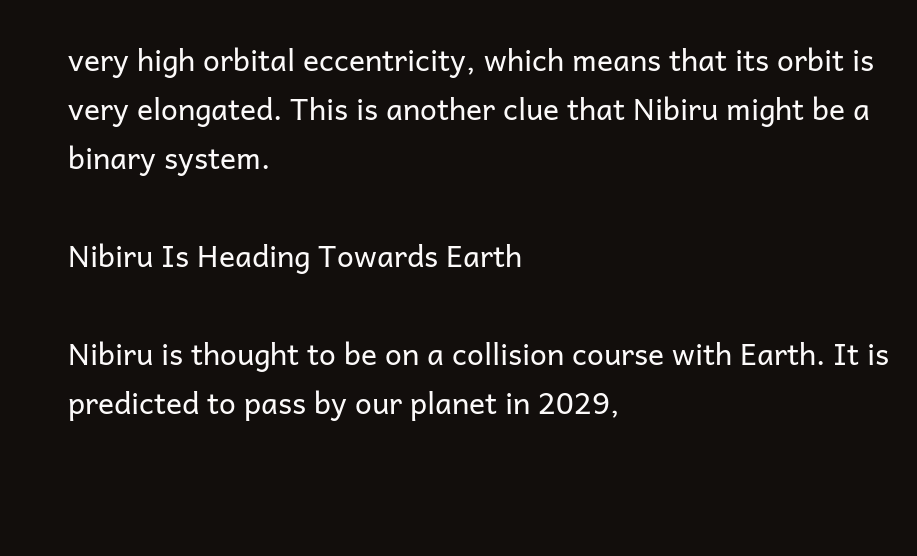very high orbital eccentricity, which means that its orbit is very elongated. This is another clue that Nibiru might be a binary system.

Nibiru Is Heading Towards Earth

Nibiru is thought to be on a collision course with Earth. It is predicted to pass by our planet in 2029,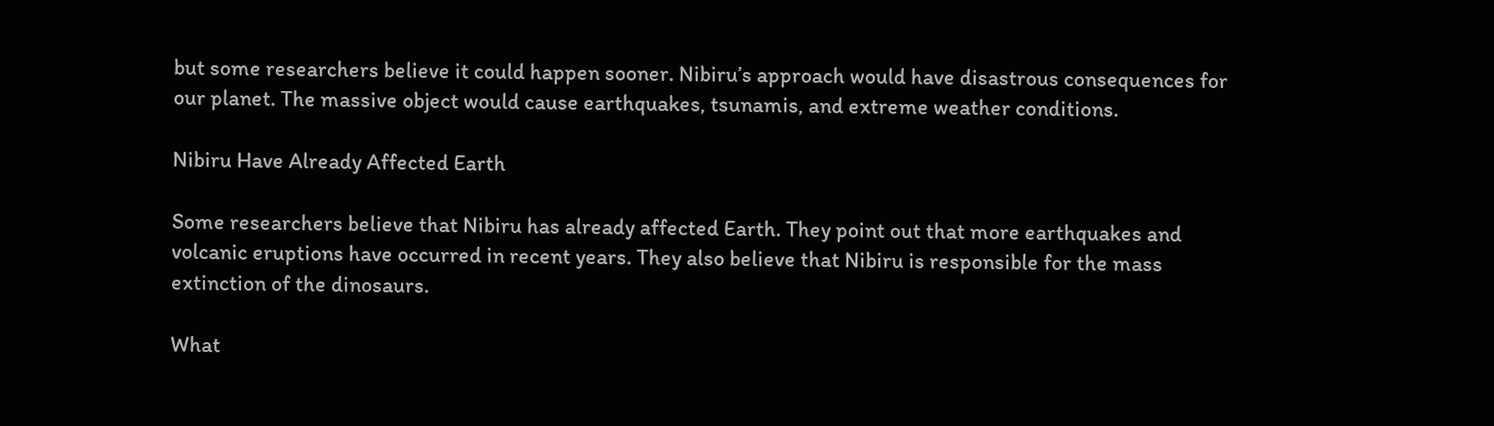but some researchers believe it could happen sooner. Nibiru’s approach would have disastrous consequences for our planet. The massive object would cause earthquakes, tsunamis, and extreme weather conditions.

Nibiru Have Already Affected Earth

Some researchers believe that Nibiru has already affected Earth. They point out that more earthquakes and volcanic eruptions have occurred in recent years. They also believe that Nibiru is responsible for the mass extinction of the dinosaurs.

What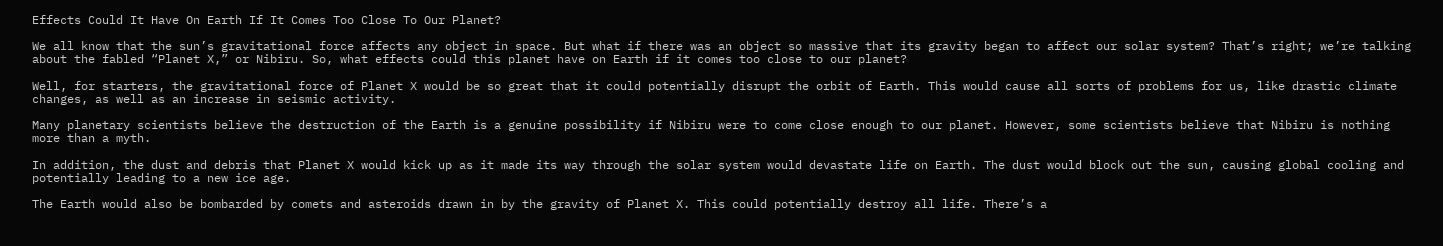Effects Could It Have On Earth If It Comes Too Close To Our Planet?

We all know that the sun’s gravitational force affects any object in space. But what if there was an object so massive that its gravity began to affect our solar system? That’s right; we’re talking about the fabled “Planet X,” or Nibiru. So, what effects could this planet have on Earth if it comes too close to our planet?

Well, for starters, the gravitational force of Planet X would be so great that it could potentially disrupt the orbit of Earth. This would cause all sorts of problems for us, like drastic climate changes, as well as an increase in seismic activity.

Many planetary scientists believe the destruction of the Earth is a genuine possibility if Nibiru were to come close enough to our planet. However, some scientists believe that Nibiru is nothing more than a myth.

In addition, the dust and debris that Planet X would kick up as it made its way through the solar system would devastate life on Earth. The dust would block out the sun, causing global cooling and potentially leading to a new ice age.

The Earth would also be bombarded by comets and asteroids drawn in by the gravity of Planet X. This could potentially destroy all life. There’s a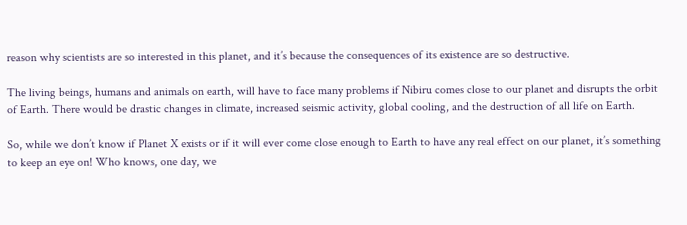reason why scientists are so interested in this planet, and it’s because the consequences of its existence are so destructive.

The living beings, humans and animals on earth, will have to face many problems if Nibiru comes close to our planet and disrupts the orbit of Earth. There would be drastic changes in climate, increased seismic activity, global cooling, and the destruction of all life on Earth.

So, while we don’t know if Planet X exists or if it will ever come close enough to Earth to have any real effect on our planet, it’s something to keep an eye on! Who knows, one day, we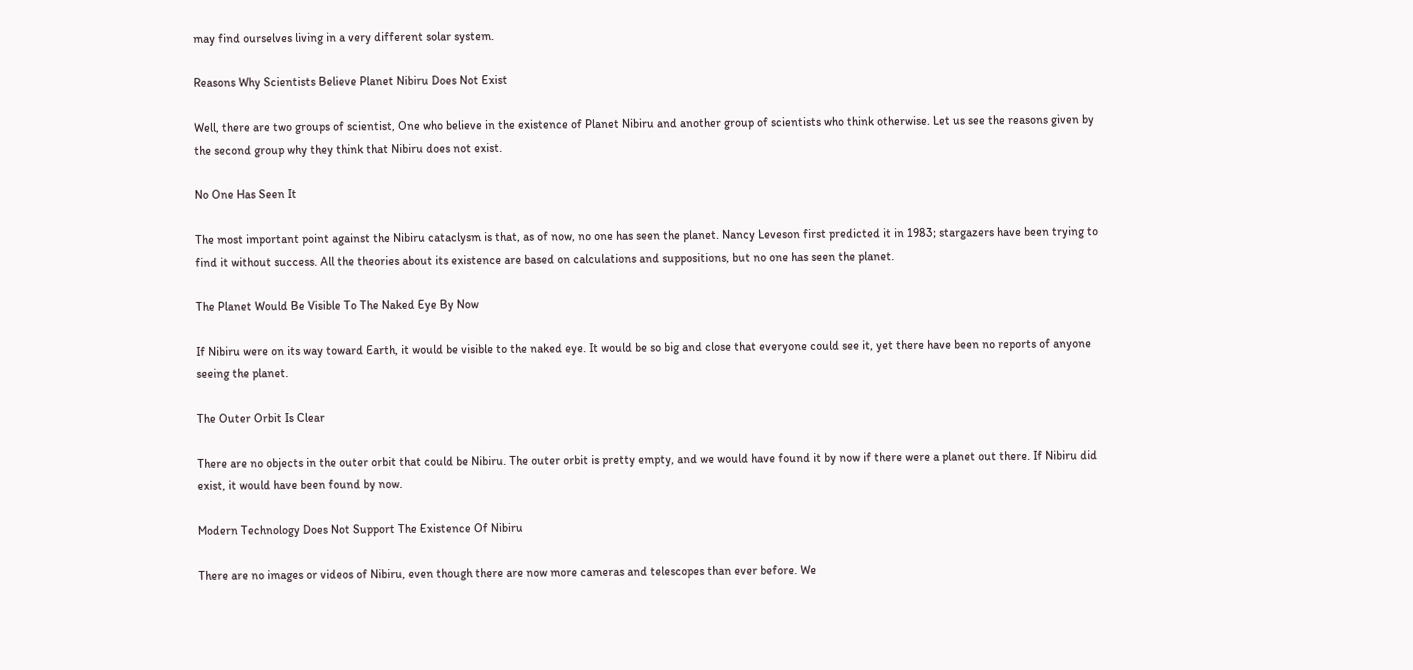may find ourselves living in a very different solar system.

Reasons Why Scientists Believe Planet Nibiru Does Not Exist

Well, there are two groups of scientist, One who believe in the existence of Planet Nibiru and another group of scientists who think otherwise. Let us see the reasons given by the second group why they think that Nibiru does not exist.

No One Has Seen It

The most important point against the Nibiru cataclysm is that, as of now, no one has seen the planet. Nancy Leveson first predicted it in 1983; stargazers have been trying to find it without success. All the theories about its existence are based on calculations and suppositions, but no one has seen the planet.

The Planet Would Be Visible To The Naked Eye By Now

If Nibiru were on its way toward Earth, it would be visible to the naked eye. It would be so big and close that everyone could see it, yet there have been no reports of anyone seeing the planet.

The Outer Orbit Is Clear

There are no objects in the outer orbit that could be Nibiru. The outer orbit is pretty empty, and we would have found it by now if there were a planet out there. If Nibiru did exist, it would have been found by now.

Modern Technology Does Not Support The Existence Of Nibiru

There are no images or videos of Nibiru, even though there are now more cameras and telescopes than ever before. We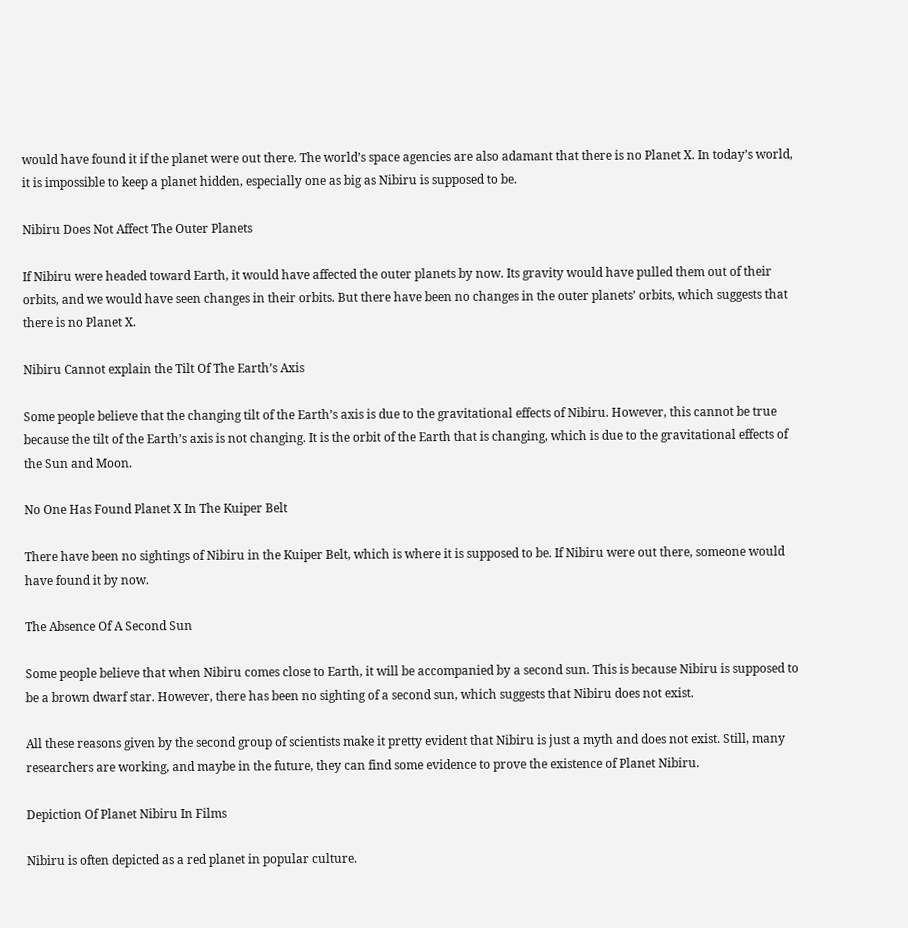would have found it if the planet were out there. The world’s space agencies are also adamant that there is no Planet X. In today’s world, it is impossible to keep a planet hidden, especially one as big as Nibiru is supposed to be.

Nibiru Does Not Affect The Outer Planets

If Nibiru were headed toward Earth, it would have affected the outer planets by now. Its gravity would have pulled them out of their orbits, and we would have seen changes in their orbits. But there have been no changes in the outer planets’ orbits, which suggests that there is no Planet X.

Nibiru Cannot explain the Tilt Of The Earth’s Axis

Some people believe that the changing tilt of the Earth’s axis is due to the gravitational effects of Nibiru. However, this cannot be true because the tilt of the Earth’s axis is not changing. It is the orbit of the Earth that is changing, which is due to the gravitational effects of the Sun and Moon.

No One Has Found Planet X In The Kuiper Belt

There have been no sightings of Nibiru in the Kuiper Belt, which is where it is supposed to be. If Nibiru were out there, someone would have found it by now.

The Absence Of A Second Sun

Some people believe that when Nibiru comes close to Earth, it will be accompanied by a second sun. This is because Nibiru is supposed to be a brown dwarf star. However, there has been no sighting of a second sun, which suggests that Nibiru does not exist.

All these reasons given by the second group of scientists make it pretty evident that Nibiru is just a myth and does not exist. Still, many researchers are working, and maybe in the future, they can find some evidence to prove the existence of Planet Nibiru.

Depiction Of Planet Nibiru In Films

Nibiru is often depicted as a red planet in popular culture.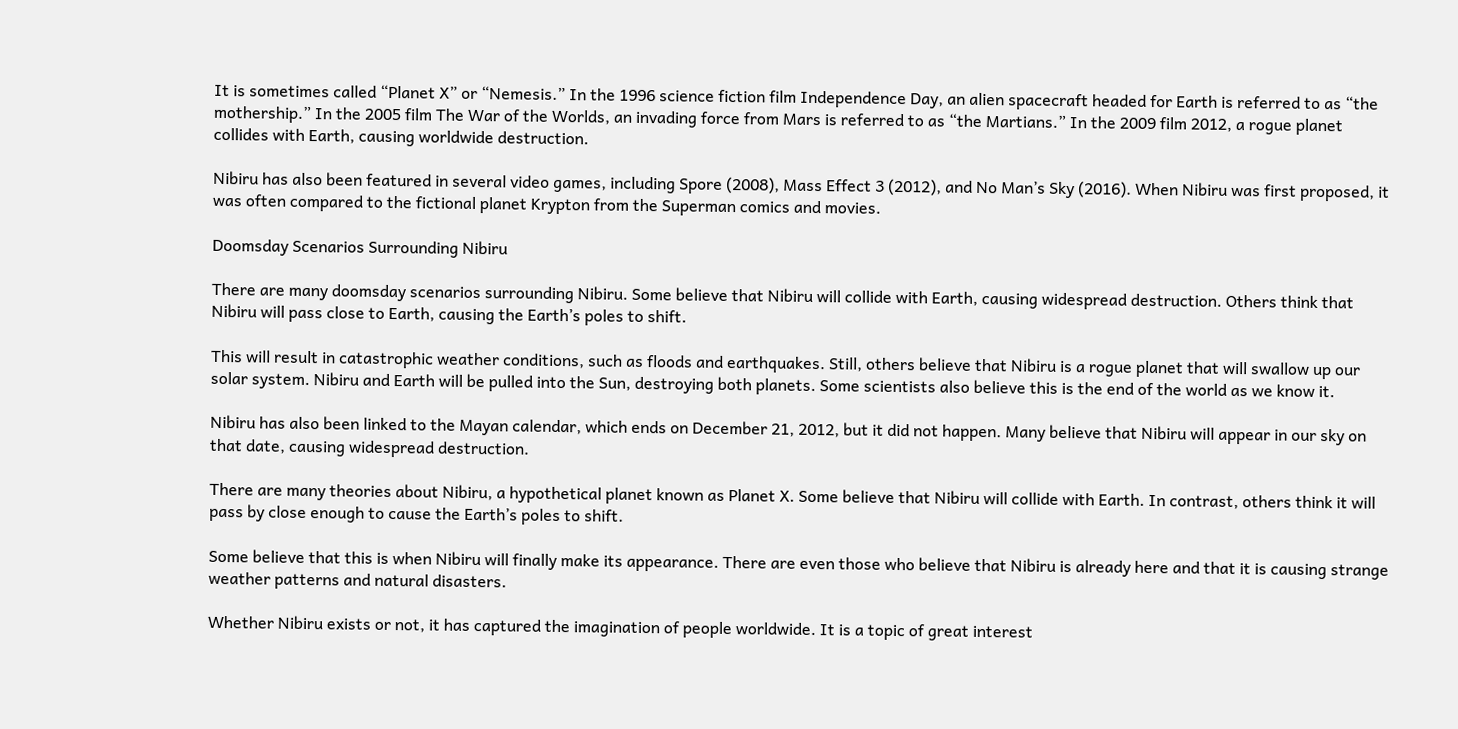It is sometimes called “Planet X” or “Nemesis.” In the 1996 science fiction film Independence Day, an alien spacecraft headed for Earth is referred to as “the mothership.” In the 2005 film The War of the Worlds, an invading force from Mars is referred to as “the Martians.” In the 2009 film 2012, a rogue planet collides with Earth, causing worldwide destruction.

Nibiru has also been featured in several video games, including Spore (2008), Mass Effect 3 (2012), and No Man’s Sky (2016). When Nibiru was first proposed, it was often compared to the fictional planet Krypton from the Superman comics and movies.

Doomsday Scenarios Surrounding Nibiru

There are many doomsday scenarios surrounding Nibiru. Some believe that Nibiru will collide with Earth, causing widespread destruction. Others think that Nibiru will pass close to Earth, causing the Earth’s poles to shift.

This will result in catastrophic weather conditions, such as floods and earthquakes. Still, others believe that Nibiru is a rogue planet that will swallow up our solar system. Nibiru and Earth will be pulled into the Sun, destroying both planets. Some scientists also believe this is the end of the world as we know it.

Nibiru has also been linked to the Mayan calendar, which ends on December 21, 2012, but it did not happen. Many believe that Nibiru will appear in our sky on that date, causing widespread destruction.

There are many theories about Nibiru, a hypothetical planet known as Planet X. Some believe that Nibiru will collide with Earth. In contrast, others think it will pass by close enough to cause the Earth’s poles to shift.

Some believe that this is when Nibiru will finally make its appearance. There are even those who believe that Nibiru is already here and that it is causing strange weather patterns and natural disasters.

Whether Nibiru exists or not, it has captured the imagination of people worldwide. It is a topic of great interest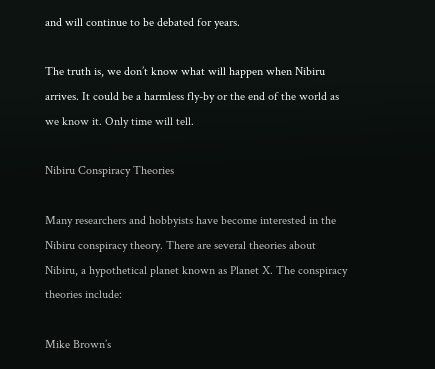and will continue to be debated for years.

The truth is, we don’t know what will happen when Nibiru arrives. It could be a harmless fly-by or the end of the world as we know it. Only time will tell.

Nibiru Conspiracy Theories

Many researchers and hobbyists have become interested in the Nibiru conspiracy theory. There are several theories about Nibiru, a hypothetical planet known as Planet X. The conspiracy theories include:

Mike Brown’s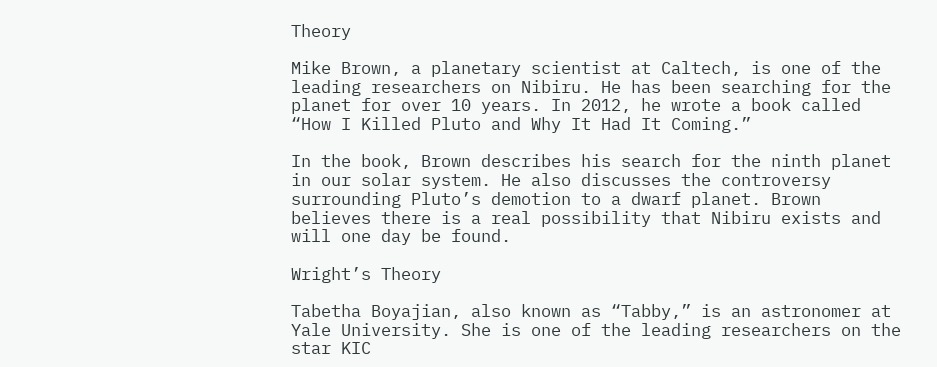Theory

Mike Brown, a planetary scientist at Caltech, is one of the leading researchers on Nibiru. He has been searching for the planet for over 10 years. In 2012, he wrote a book called “How I Killed Pluto and Why It Had It Coming.”

In the book, Brown describes his search for the ninth planet in our solar system. He also discusses the controversy surrounding Pluto’s demotion to a dwarf planet. Brown believes there is a real possibility that Nibiru exists and will one day be found.

Wright’s Theory

Tabetha Boyajian, also known as “Tabby,” is an astronomer at Yale University. She is one of the leading researchers on the star KIC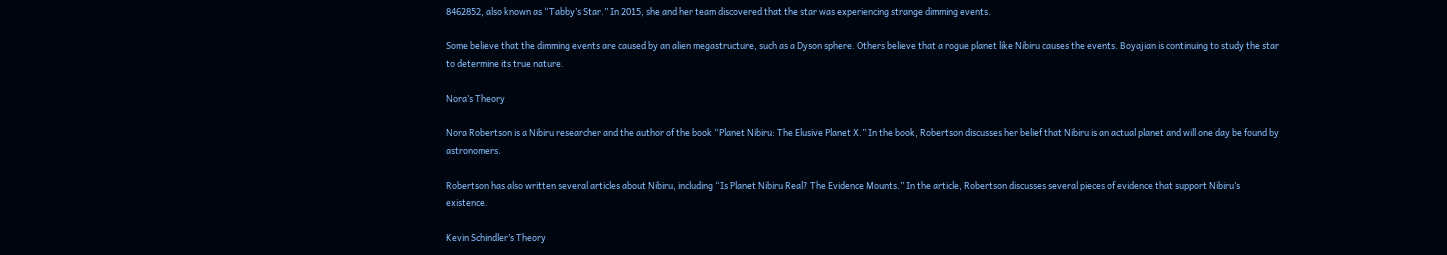8462852, also known as “Tabby’s Star.” In 2015, she and her team discovered that the star was experiencing strange dimming events.

Some believe that the dimming events are caused by an alien megastructure, such as a Dyson sphere. Others believe that a rogue planet like Nibiru causes the events. Boyajian is continuing to study the star to determine its true nature.

Nora’s Theory

Nora Robertson is a Nibiru researcher and the author of the book “Planet Nibiru: The Elusive Planet X.” In the book, Robertson discusses her belief that Nibiru is an actual planet and will one day be found by astronomers.

Robertson has also written several articles about Nibiru, including “Is Planet Nibiru Real? The Evidence Mounts.” In the article, Robertson discusses several pieces of evidence that support Nibiru’s existence.

Kevin Schindler’s Theory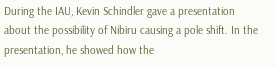During the IAU, Kevin Schindler gave a presentation about the possibility of Nibiru causing a pole shift. In the presentation, he showed how the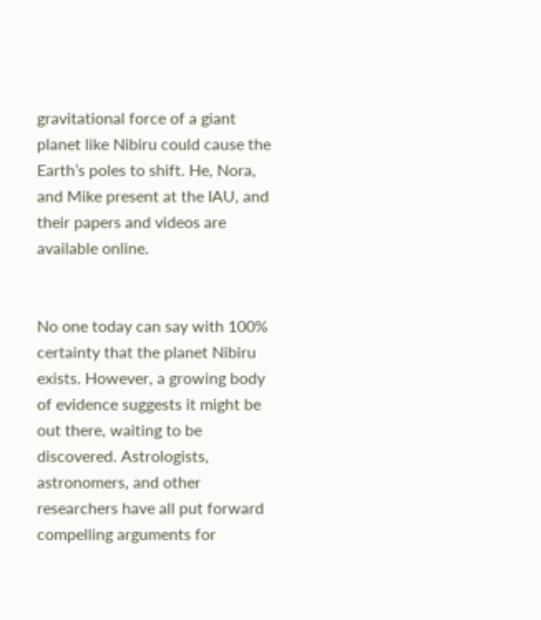gravitational force of a giant planet like Nibiru could cause the Earth’s poles to shift. He, Nora, and Mike present at the IAU, and their papers and videos are available online.


No one today can say with 100% certainty that the planet Nibiru exists. However, a growing body of evidence suggests it might be out there, waiting to be discovered. Astrologists, astronomers, and other researchers have all put forward compelling arguments for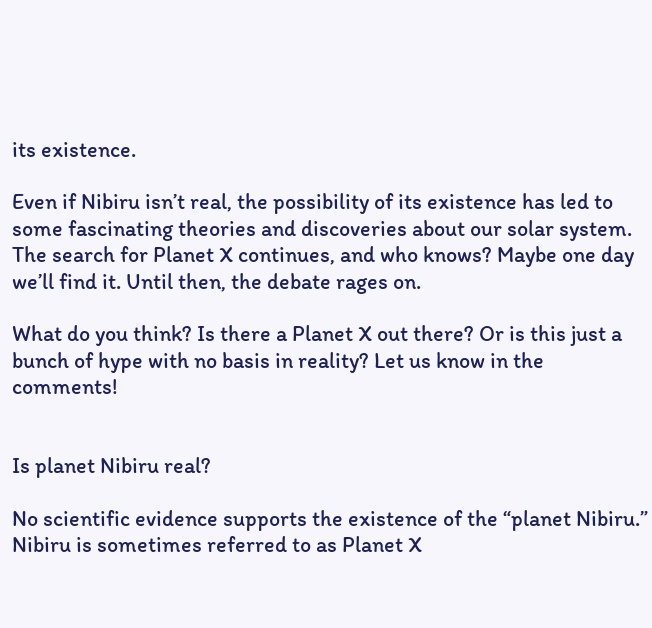its existence.

Even if Nibiru isn’t real, the possibility of its existence has led to some fascinating theories and discoveries about our solar system. The search for Planet X continues, and who knows? Maybe one day we’ll find it. Until then, the debate rages on.

What do you think? Is there a Planet X out there? Or is this just a bunch of hype with no basis in reality? Let us know in the comments!


Is planet Nibiru real?

No scientific evidence supports the existence of the “planet Nibiru.” Nibiru is sometimes referred to as Planet X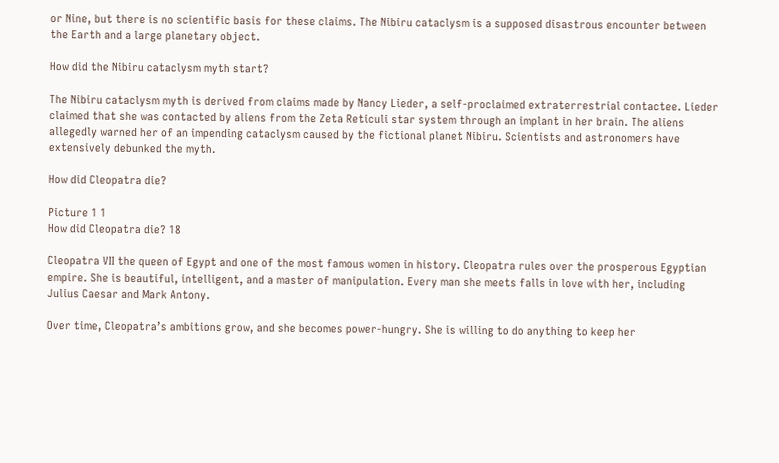or Nine, but there is no scientific basis for these claims. The Nibiru cataclysm is a supposed disastrous encounter between the Earth and a large planetary object.

How did the Nibiru cataclysm myth start?

The Nibiru cataclysm myth is derived from claims made by Nancy Lieder, a self-proclaimed extraterrestrial contactee. Lieder claimed that she was contacted by aliens from the Zeta Reticuli star system through an implant in her brain. The aliens allegedly warned her of an impending cataclysm caused by the fictional planet Nibiru. Scientists and astronomers have extensively debunked the myth.

How did Cleopatra die?

Picture 1 1
How did Cleopatra die? 18

Cleopatra VII the queen of Egypt and one of the most famous women in history. Cleopatra rules over the prosperous Egyptian empire. She is beautiful, intelligent, and a master of manipulation. Every man she meets falls in love with her, including Julius Caesar and Mark Antony.

Over time, Cleopatra’s ambitions grow, and she becomes power-hungry. She is willing to do anything to keep her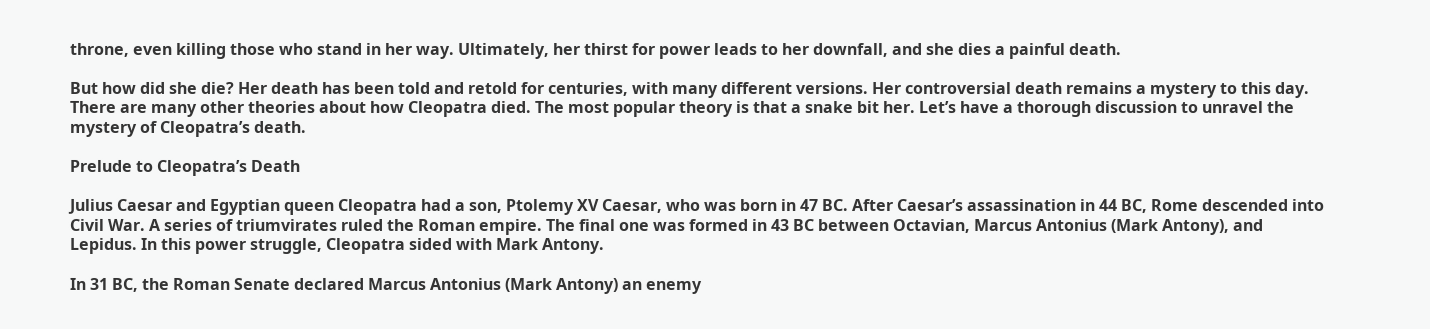throne, even killing those who stand in her way. Ultimately, her thirst for power leads to her downfall, and she dies a painful death.

But how did she die? Her death has been told and retold for centuries, with many different versions. Her controversial death remains a mystery to this day. There are many other theories about how Cleopatra died. The most popular theory is that a snake bit her. Let’s have a thorough discussion to unravel the mystery of Cleopatra’s death.

Prelude to Cleopatra’s Death

Julius Caesar and Egyptian queen Cleopatra had a son, Ptolemy XV Caesar, who was born in 47 BC. After Caesar’s assassination in 44 BC, Rome descended into Civil War. A series of triumvirates ruled the Roman empire. The final one was formed in 43 BC between Octavian, Marcus Antonius (Mark Antony), and Lepidus. In this power struggle, Cleopatra sided with Mark Antony.

In 31 BC, the Roman Senate declared Marcus Antonius (Mark Antony) an enemy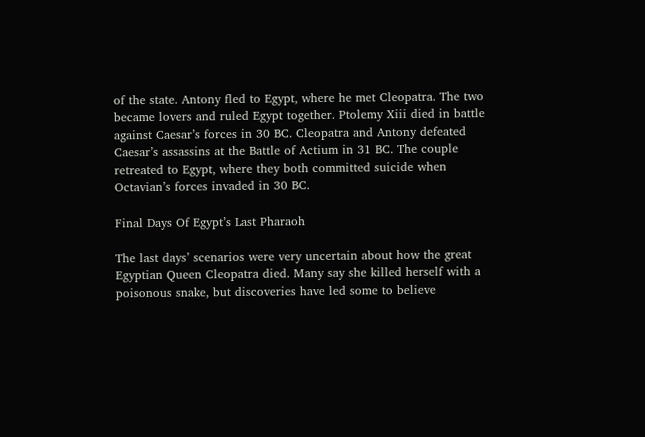of the state. Antony fled to Egypt, where he met Cleopatra. The two became lovers and ruled Egypt together. Ptolemy Xiii died in battle against Caesar’s forces in 30 BC. Cleopatra and Antony defeated Caesar’s assassins at the Battle of Actium in 31 BC. The couple retreated to Egypt, where they both committed suicide when Octavian’s forces invaded in 30 BC.

Final Days Of Egypt’s Last Pharaoh

The last days’ scenarios were very uncertain about how the great Egyptian Queen Cleopatra died. Many say she killed herself with a poisonous snake, but discoveries have led some to believe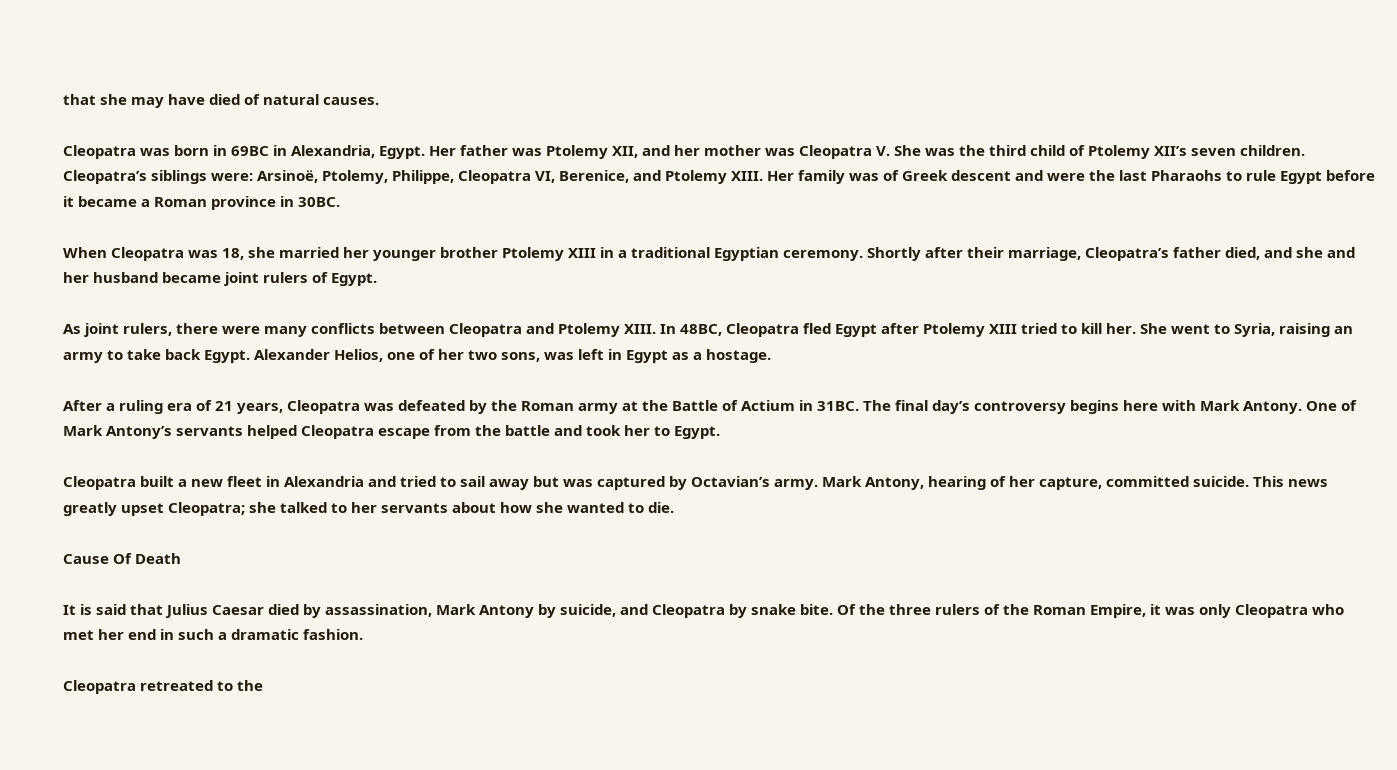that she may have died of natural causes.

Cleopatra was born in 69BC in Alexandria, Egypt. Her father was Ptolemy XII, and her mother was Cleopatra V. She was the third child of Ptolemy XII’s seven children. Cleopatra’s siblings were: Arsinoë, Ptolemy, Philippe, Cleopatra VI, Berenice, and Ptolemy XIII. Her family was of Greek descent and were the last Pharaohs to rule Egypt before it became a Roman province in 30BC.

When Cleopatra was 18, she married her younger brother Ptolemy XIII in a traditional Egyptian ceremony. Shortly after their marriage, Cleopatra’s father died, and she and her husband became joint rulers of Egypt.

As joint rulers, there were many conflicts between Cleopatra and Ptolemy XIII. In 48BC, Cleopatra fled Egypt after Ptolemy XIII tried to kill her. She went to Syria, raising an army to take back Egypt. Alexander Helios, one of her two sons, was left in Egypt as a hostage.

After a ruling era of 21 years, Cleopatra was defeated by the Roman army at the Battle of Actium in 31BC. The final day’s controversy begins here with Mark Antony. One of Mark Antony’s servants helped Cleopatra escape from the battle and took her to Egypt.

Cleopatra built a new fleet in Alexandria and tried to sail away but was captured by Octavian’s army. Mark Antony, hearing of her capture, committed suicide. This news greatly upset Cleopatra; she talked to her servants about how she wanted to die.

Cause Of Death

It is said that Julius Caesar died by assassination, Mark Antony by suicide, and Cleopatra by snake bite. Of the three rulers of the Roman Empire, it was only Cleopatra who met her end in such a dramatic fashion.

Cleopatra retreated to the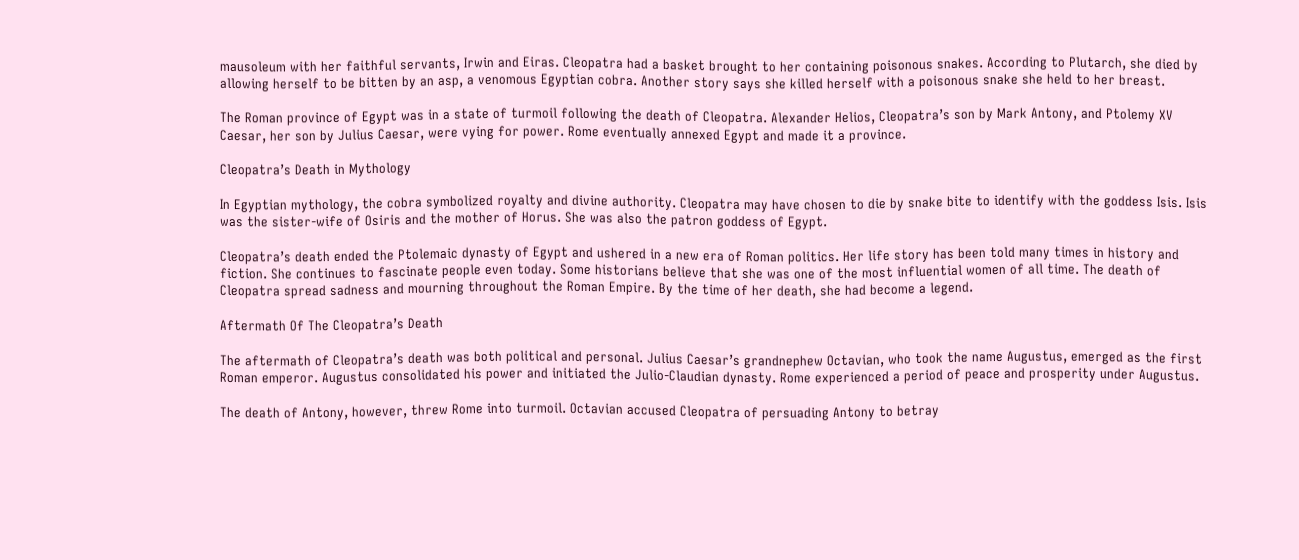mausoleum with her faithful servants, Irwin and Eiras. Cleopatra had a basket brought to her containing poisonous snakes. According to Plutarch, she died by allowing herself to be bitten by an asp, a venomous Egyptian cobra. Another story says she killed herself with a poisonous snake she held to her breast.

The Roman province of Egypt was in a state of turmoil following the death of Cleopatra. Alexander Helios, Cleopatra’s son by Mark Antony, and Ptolemy XV Caesar, her son by Julius Caesar, were vying for power. Rome eventually annexed Egypt and made it a province.

Cleopatra’s Death in Mythology

In Egyptian mythology, the cobra symbolized royalty and divine authority. Cleopatra may have chosen to die by snake bite to identify with the goddess Isis. Isis was the sister-wife of Osiris and the mother of Horus. She was also the patron goddess of Egypt.

Cleopatra’s death ended the Ptolemaic dynasty of Egypt and ushered in a new era of Roman politics. Her life story has been told many times in history and fiction. She continues to fascinate people even today. Some historians believe that she was one of the most influential women of all time. The death of Cleopatra spread sadness and mourning throughout the Roman Empire. By the time of her death, she had become a legend.

Aftermath Of The Cleopatra’s Death

The aftermath of Cleopatra’s death was both political and personal. Julius Caesar’s grandnephew Octavian, who took the name Augustus, emerged as the first Roman emperor. Augustus consolidated his power and initiated the Julio-Claudian dynasty. Rome experienced a period of peace and prosperity under Augustus.

The death of Antony, however, threw Rome into turmoil. Octavian accused Cleopatra of persuading Antony to betray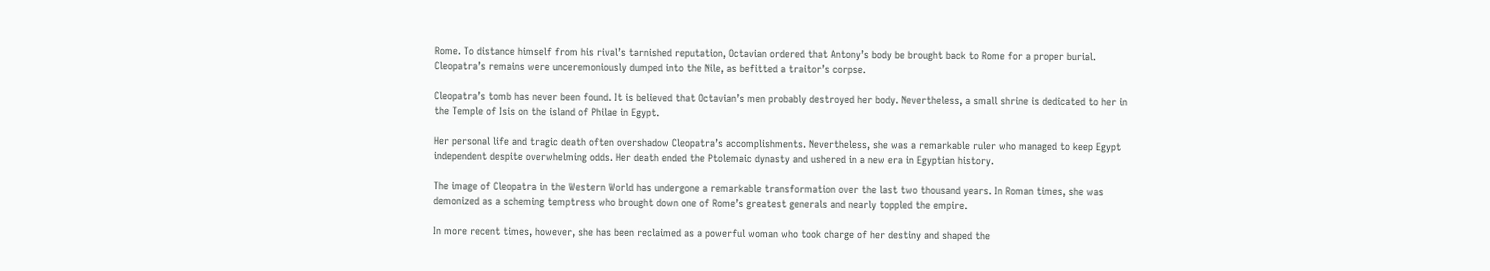Rome. To distance himself from his rival’s tarnished reputation, Octavian ordered that Antony’s body be brought back to Rome for a proper burial. Cleopatra’s remains were unceremoniously dumped into the Nile, as befitted a traitor’s corpse.

Cleopatra’s tomb has never been found. It is believed that Octavian’s men probably destroyed her body. Nevertheless, a small shrine is dedicated to her in the Temple of Isis on the island of Philae in Egypt.

Her personal life and tragic death often overshadow Cleopatra’s accomplishments. Nevertheless, she was a remarkable ruler who managed to keep Egypt independent despite overwhelming odds. Her death ended the Ptolemaic dynasty and ushered in a new era in Egyptian history.

The image of Cleopatra in the Western World has undergone a remarkable transformation over the last two thousand years. In Roman times, she was demonized as a scheming temptress who brought down one of Rome’s greatest generals and nearly toppled the empire.

In more recent times, however, she has been reclaimed as a powerful woman who took charge of her destiny and shaped the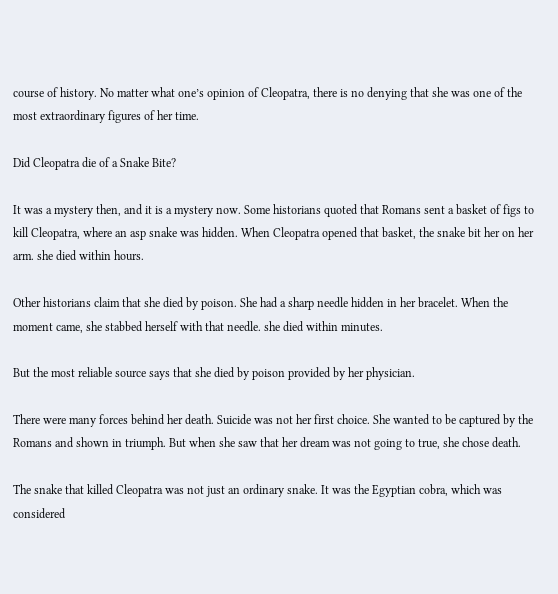course of history. No matter what one’s opinion of Cleopatra, there is no denying that she was one of the most extraordinary figures of her time.

Did Cleopatra die of a Snake Bite?

It was a mystery then, and it is a mystery now. Some historians quoted that Romans sent a basket of figs to kill Cleopatra, where an asp snake was hidden. When Cleopatra opened that basket, the snake bit her on her arm. she died within hours.

Other historians claim that she died by poison. She had a sharp needle hidden in her bracelet. When the moment came, she stabbed herself with that needle. she died within minutes.

But the most reliable source says that she died by poison provided by her physician.

There were many forces behind her death. Suicide was not her first choice. She wanted to be captured by the Romans and shown in triumph. But when she saw that her dream was not going to true, she chose death.

The snake that killed Cleopatra was not just an ordinary snake. It was the Egyptian cobra, which was considered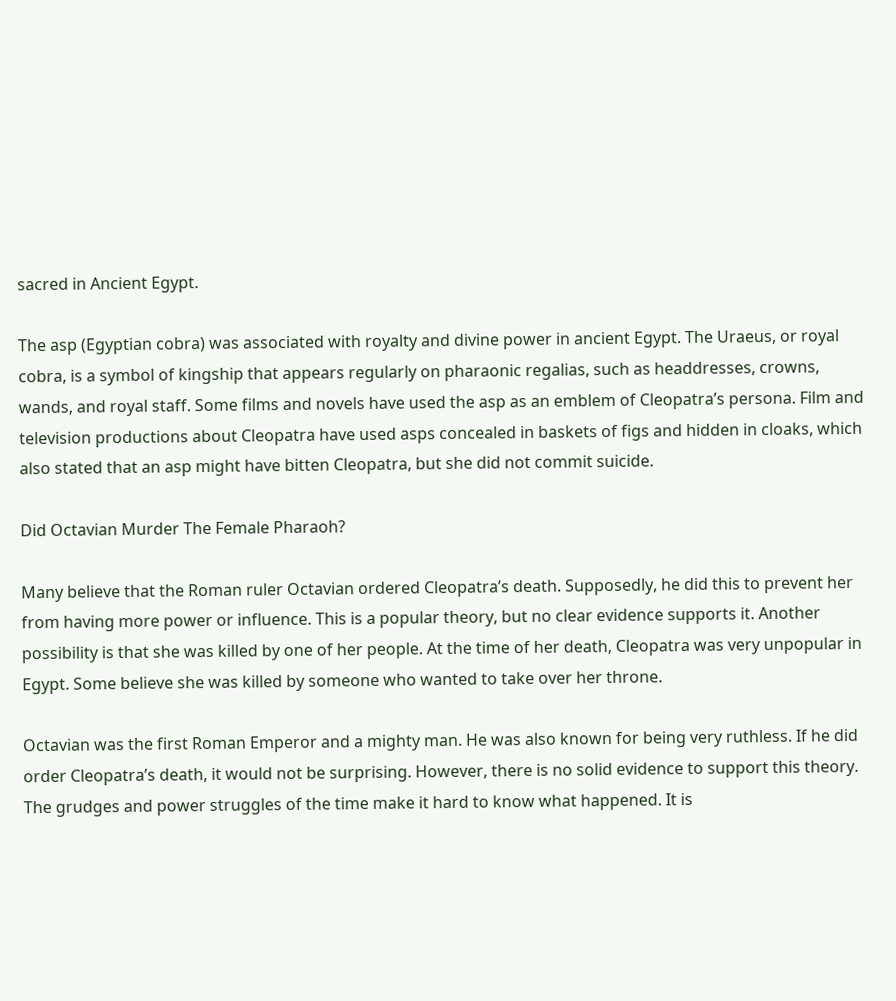sacred in Ancient Egypt.

The asp (Egyptian cobra) was associated with royalty and divine power in ancient Egypt. The Uraeus, or royal cobra, is a symbol of kingship that appears regularly on pharaonic regalias, such as headdresses, crowns, wands, and royal staff. Some films and novels have used the asp as an emblem of Cleopatra’s persona. Film and television productions about Cleopatra have used asps concealed in baskets of figs and hidden in cloaks, which also stated that an asp might have bitten Cleopatra, but she did not commit suicide.

Did Octavian Murder The Female Pharaoh?

Many believe that the Roman ruler Octavian ordered Cleopatra’s death. Supposedly, he did this to prevent her from having more power or influence. This is a popular theory, but no clear evidence supports it. Another possibility is that she was killed by one of her people. At the time of her death, Cleopatra was very unpopular in Egypt. Some believe she was killed by someone who wanted to take over her throne.

Octavian was the first Roman Emperor and a mighty man. He was also known for being very ruthless. If he did order Cleopatra’s death, it would not be surprising. However, there is no solid evidence to support this theory. The grudges and power struggles of the time make it hard to know what happened. It is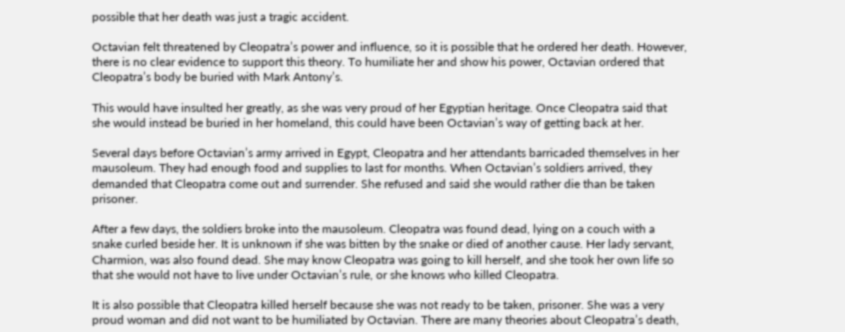possible that her death was just a tragic accident.

Octavian felt threatened by Cleopatra’s power and influence, so it is possible that he ordered her death. However, there is no clear evidence to support this theory. To humiliate her and show his power, Octavian ordered that Cleopatra’s body be buried with Mark Antony’s.

This would have insulted her greatly, as she was very proud of her Egyptian heritage. Once Cleopatra said that she would instead be buried in her homeland, this could have been Octavian’s way of getting back at her.

Several days before Octavian’s army arrived in Egypt, Cleopatra and her attendants barricaded themselves in her mausoleum. They had enough food and supplies to last for months. When Octavian’s soldiers arrived, they demanded that Cleopatra come out and surrender. She refused and said she would rather die than be taken prisoner.

After a few days, the soldiers broke into the mausoleum. Cleopatra was found dead, lying on a couch with a snake curled beside her. It is unknown if she was bitten by the snake or died of another cause. Her lady servant, Charmion, was also found dead. She may know Cleopatra was going to kill herself, and she took her own life so that she would not have to live under Octavian’s rule, or she knows who killed Cleopatra.

It is also possible that Cleopatra killed herself because she was not ready to be taken, prisoner. She was a very proud woman and did not want to be humiliated by Octavian. There are many theories about Cleopatra’s death,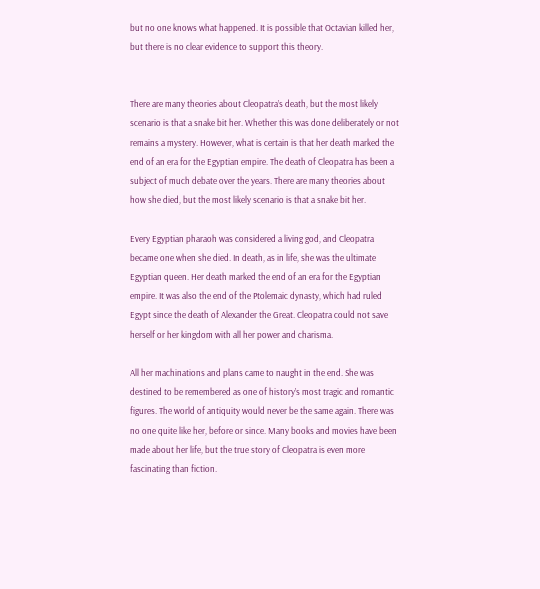but no one knows what happened. It is possible that Octavian killed her, but there is no clear evidence to support this theory.


There are many theories about Cleopatra’s death, but the most likely scenario is that a snake bit her. Whether this was done deliberately or not remains a mystery. However, what is certain is that her death marked the end of an era for the Egyptian empire. The death of Cleopatra has been a subject of much debate over the years. There are many theories about how she died, but the most likely scenario is that a snake bit her.

Every Egyptian pharaoh was considered a living god, and Cleopatra became one when she died. In death, as in life, she was the ultimate Egyptian queen. Her death marked the end of an era for the Egyptian empire. It was also the end of the Ptolemaic dynasty, which had ruled Egypt since the death of Alexander the Great. Cleopatra could not save herself or her kingdom with all her power and charisma.

All her machinations and plans came to naught in the end. She was destined to be remembered as one of history’s most tragic and romantic figures. The world of antiquity would never be the same again. There was no one quite like her, before or since. Many books and movies have been made about her life, but the true story of Cleopatra is even more fascinating than fiction.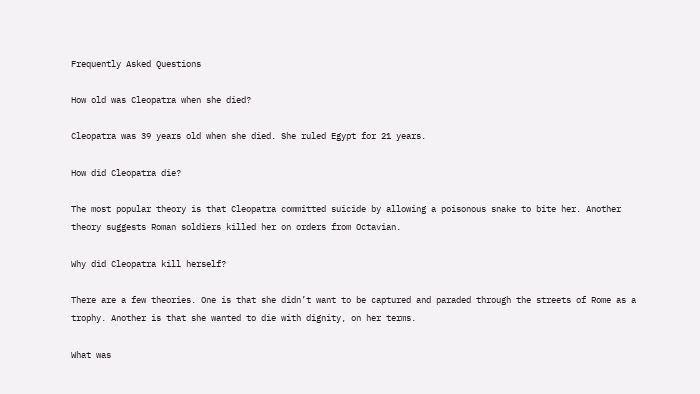Frequently Asked Questions

How old was Cleopatra when she died?

Cleopatra was 39 years old when she died. She ruled Egypt for 21 years.

How did Cleopatra die?

The most popular theory is that Cleopatra committed suicide by allowing a poisonous snake to bite her. Another theory suggests Roman soldiers killed her on orders from Octavian.

Why did Cleopatra kill herself?

There are a few theories. One is that she didn’t want to be captured and paraded through the streets of Rome as a trophy. Another is that she wanted to die with dignity, on her terms.

What was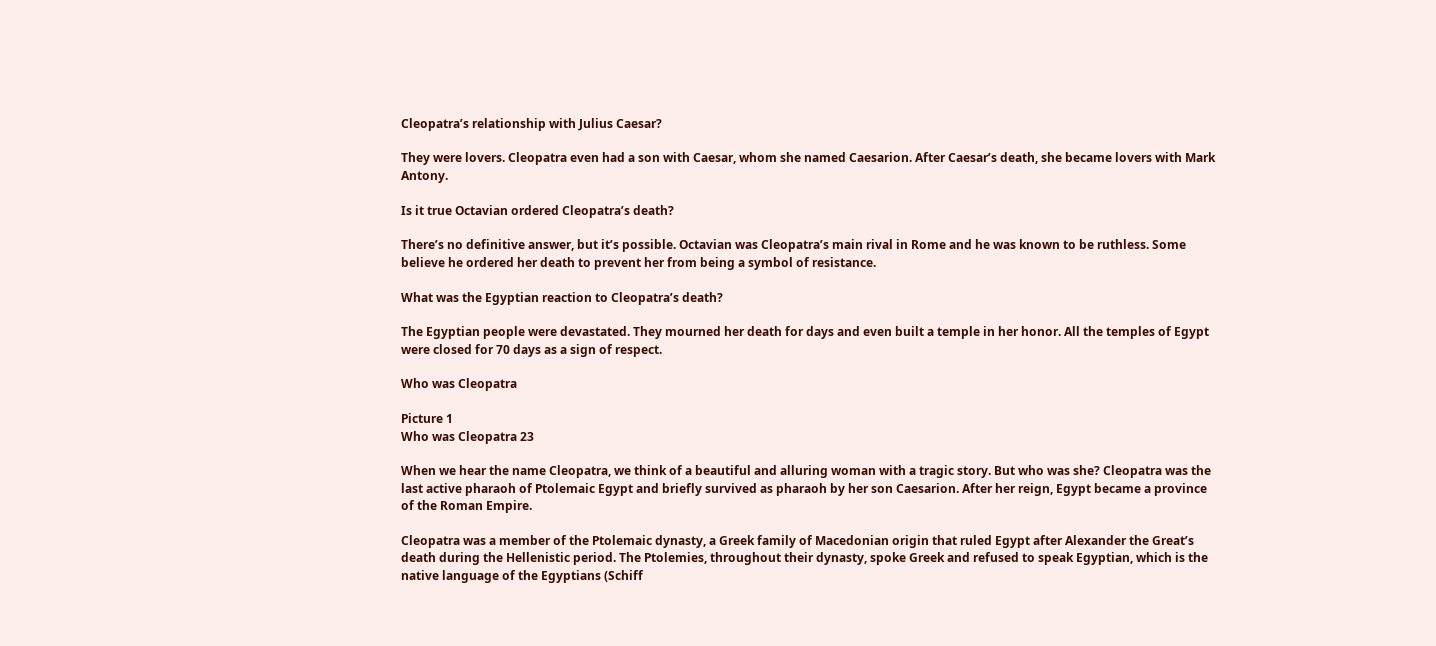Cleopatra’s relationship with Julius Caesar?

They were lovers. Cleopatra even had a son with Caesar, whom she named Caesarion. After Caesar’s death, she became lovers with Mark Antony.

Is it true Octavian ordered Cleopatra’s death?

There’s no definitive answer, but it’s possible. Octavian was Cleopatra’s main rival in Rome and he was known to be ruthless. Some believe he ordered her death to prevent her from being a symbol of resistance.

What was the Egyptian reaction to Cleopatra’s death?

The Egyptian people were devastated. They mourned her death for days and even built a temple in her honor. All the temples of Egypt were closed for 70 days as a sign of respect.

Who was Cleopatra

Picture 1
Who was Cleopatra 23

When we hear the name Cleopatra, we think of a beautiful and alluring woman with a tragic story. But who was she? Cleopatra was the last active pharaoh of Ptolemaic Egypt and briefly survived as pharaoh by her son Caesarion. After her reign, Egypt became a province of the Roman Empire.

Cleopatra was a member of the Ptolemaic dynasty, a Greek family of Macedonian origin that ruled Egypt after Alexander the Great’s death during the Hellenistic period. The Ptolemies, throughout their dynasty, spoke Greek and refused to speak Egyptian, which is the native language of the Egyptians (Schiff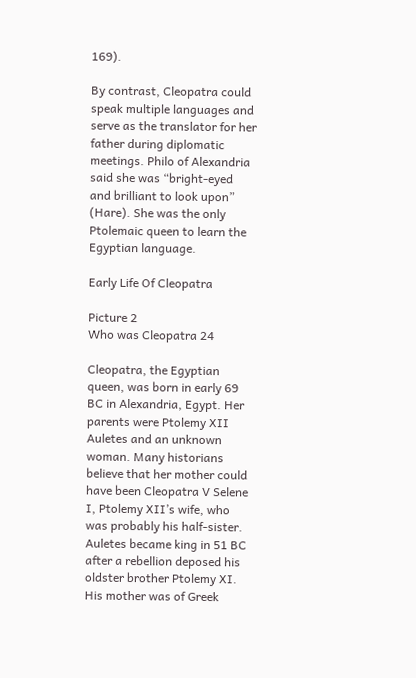169).

By contrast, Cleopatra could speak multiple languages and serve as the translator for her father during diplomatic meetings. Philo of Alexandria said she was “bright-eyed and brilliant to look upon” (Hare). She was the only Ptolemaic queen to learn the Egyptian language.

Early Life Of Cleopatra

Picture 2
Who was Cleopatra 24

Cleopatra, the Egyptian queen, was born in early 69 BC in Alexandria, Egypt. Her parents were Ptolemy XII Auletes and an unknown woman. Many historians believe that her mother could have been Cleopatra V Selene I, Ptolemy XII’s wife, who was probably his half-sister. Auletes became king in 51 BC after a rebellion deposed his oldster brother Ptolemy XI. His mother was of Greek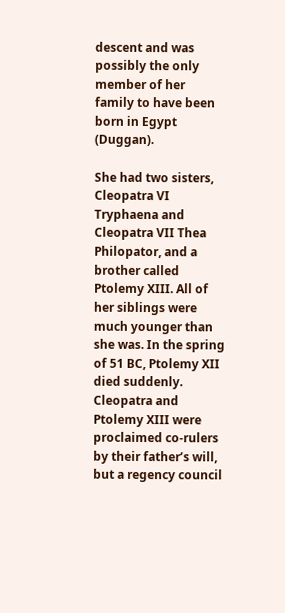descent and was possibly the only member of her family to have been born in Egypt (Duggan).

She had two sisters, Cleopatra VI Tryphaena and Cleopatra VII Thea Philopator, and a brother called Ptolemy XIII. All of her siblings were much younger than she was. In the spring of 51 BC, Ptolemy XII died suddenly. Cleopatra and Ptolemy XIII were proclaimed co-rulers by their father’s will, but a regency council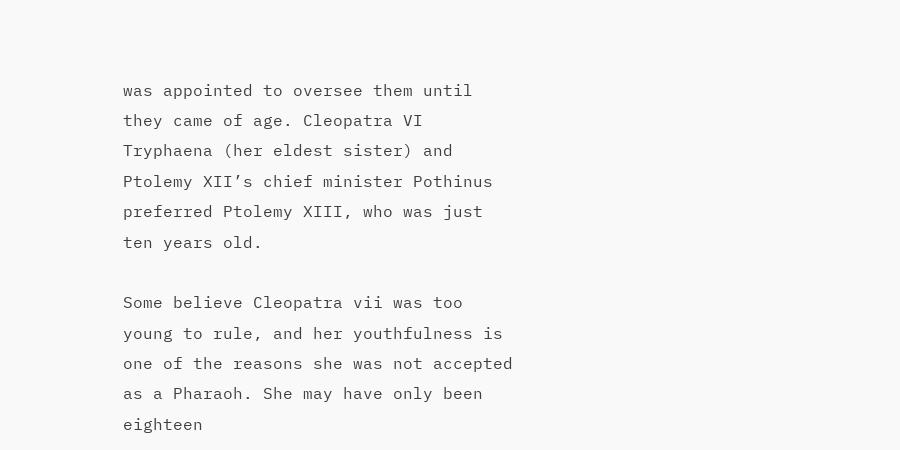was appointed to oversee them until they came of age. Cleopatra VI Tryphaena (her eldest sister) and Ptolemy XII’s chief minister Pothinus preferred Ptolemy XIII, who was just ten years old.

Some believe Cleopatra vii was too young to rule, and her youthfulness is one of the reasons she was not accepted as a Pharaoh. She may have only been eighteen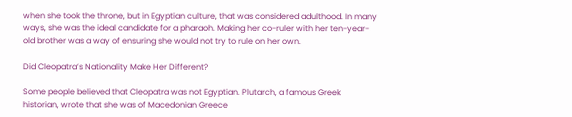when she took the throne, but in Egyptian culture, that was considered adulthood. In many ways, she was the ideal candidate for a pharaoh. Making her co-ruler with her ten-year-old brother was a way of ensuring she would not try to rule on her own.

Did Cleopatra’s Nationality Make Her Different?

Some people believed that Cleopatra was not Egyptian. Plutarch, a famous Greek historian, wrote that she was of Macedonian Greece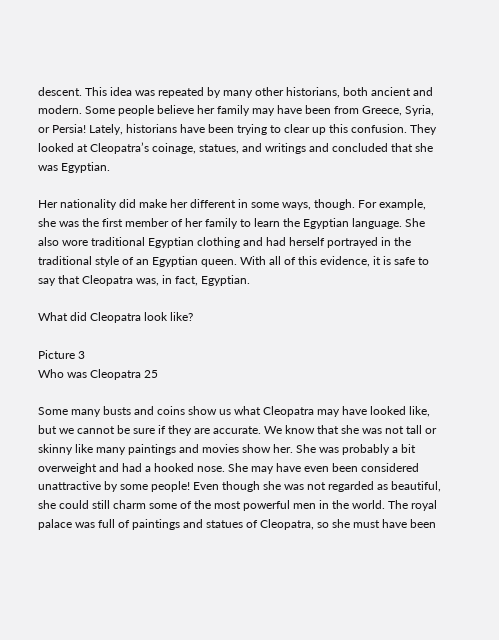descent. This idea was repeated by many other historians, both ancient and modern. Some people believe her family may have been from Greece, Syria, or Persia! Lately, historians have been trying to clear up this confusion. They looked at Cleopatra’s coinage, statues, and writings and concluded that she was Egyptian.

Her nationality did make her different in some ways, though. For example, she was the first member of her family to learn the Egyptian language. She also wore traditional Egyptian clothing and had herself portrayed in the traditional style of an Egyptian queen. With all of this evidence, it is safe to say that Cleopatra was, in fact, Egyptian.

What did Cleopatra look like?

Picture 3
Who was Cleopatra 25

Some many busts and coins show us what Cleopatra may have looked like, but we cannot be sure if they are accurate. We know that she was not tall or skinny like many paintings and movies show her. She was probably a bit overweight and had a hooked nose. She may have even been considered unattractive by some people! Even though she was not regarded as beautiful, she could still charm some of the most powerful men in the world. The royal palace was full of paintings and statues of Cleopatra, so she must have been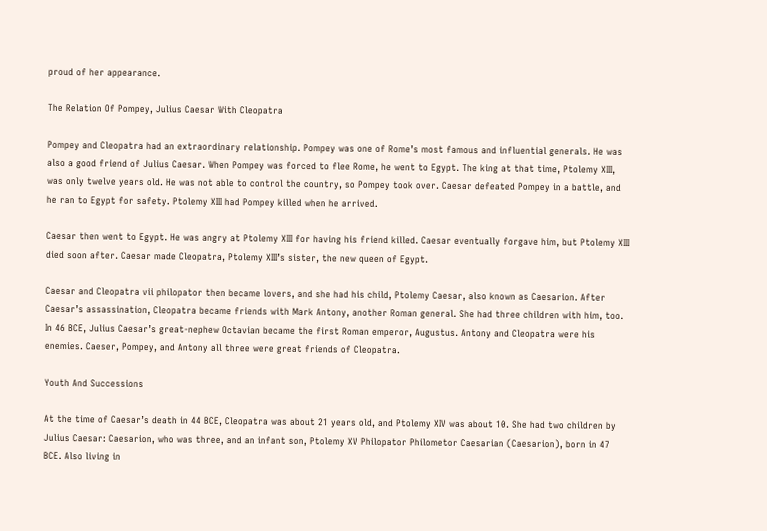proud of her appearance.

The Relation Of Pompey, Julius Caesar With Cleopatra

Pompey and Cleopatra had an extraordinary relationship. Pompey was one of Rome’s most famous and influential generals. He was also a good friend of Julius Caesar. When Pompey was forced to flee Rome, he went to Egypt. The king at that time, Ptolemy XIII, was only twelve years old. He was not able to control the country, so Pompey took over. Caesar defeated Pompey in a battle, and he ran to Egypt for safety. Ptolemy XIII had Pompey killed when he arrived.

Caesar then went to Egypt. He was angry at Ptolemy XIII for having his friend killed. Caesar eventually forgave him, but Ptolemy XIII died soon after. Caesar made Cleopatra, Ptolemy XIII’s sister, the new queen of Egypt.

Caesar and Cleopatra vii philopator then became lovers, and she had his child, Ptolemy Caesar, also known as Caesarion. After Caesar’s assassination, Cleopatra became friends with Mark Antony, another Roman general. She had three children with him, too. In 46 BCE, Julius Caesar’s great-nephew Octavian became the first Roman emperor, Augustus. Antony and Cleopatra were his enemies. Caeser, Pompey, and Antony all three were great friends of Cleopatra.

Youth And Successions

At the time of Caesar’s death in 44 BCE, Cleopatra was about 21 years old, and Ptolemy XIV was about 10. She had two children by Julius Caesar: Caesarion, who was three, and an infant son, Ptolemy XV Philopator Philometor Caesarian (Caesarion), born in 47 BCE. Also living in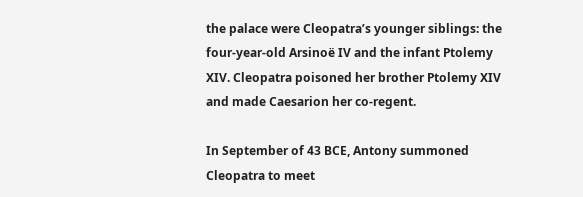the palace were Cleopatra’s younger siblings: the four-year-old Arsinoë IV and the infant Ptolemy XIV. Cleopatra poisoned her brother Ptolemy XIV and made Caesarion her co-regent.

In September of 43 BCE, Antony summoned Cleopatra to meet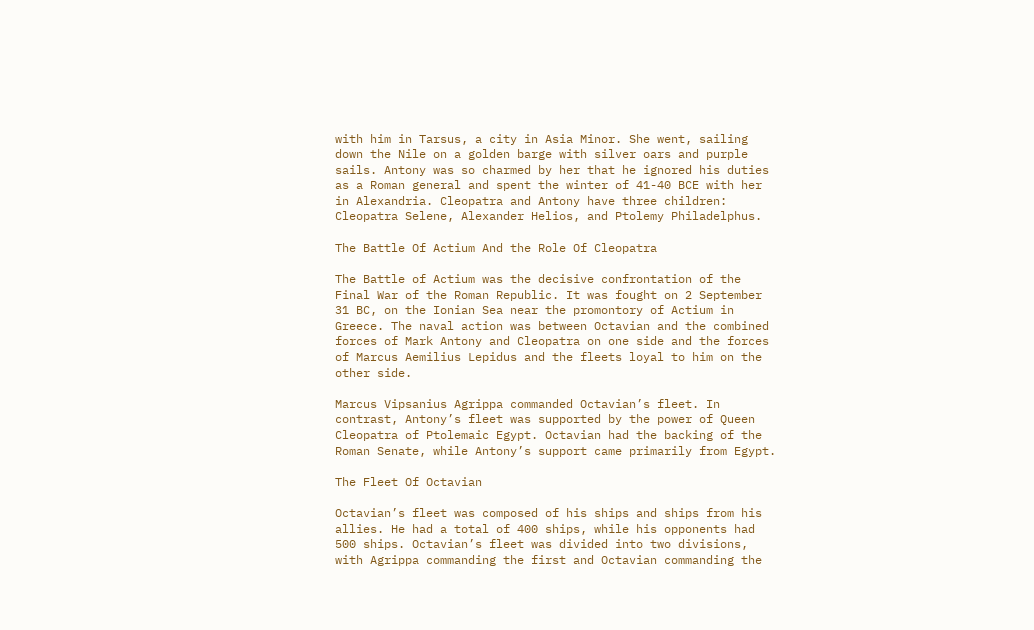with him in Tarsus, a city in Asia Minor. She went, sailing down the Nile on a golden barge with silver oars and purple sails. Antony was so charmed by her that he ignored his duties as a Roman general and spent the winter of 41-40 BCE with her in Alexandria. Cleopatra and Antony have three children: Cleopatra Selene, Alexander Helios, and Ptolemy Philadelphus.

The Battle Of Actium And the Role Of Cleopatra

The Battle of Actium was the decisive confrontation of the Final War of the Roman Republic. It was fought on 2 September 31 BC, on the Ionian Sea near the promontory of Actium in Greece. The naval action was between Octavian and the combined forces of Mark Antony and Cleopatra on one side and the forces of Marcus Aemilius Lepidus and the fleets loyal to him on the other side.

Marcus Vipsanius Agrippa commanded Octavian’s fleet. In contrast, Antony’s fleet was supported by the power of Queen Cleopatra of Ptolemaic Egypt. Octavian had the backing of the Roman Senate, while Antony’s support came primarily from Egypt.

The Fleet Of Octavian

Octavian’s fleet was composed of his ships and ships from his allies. He had a total of 400 ships, while his opponents had 500 ships. Octavian’s fleet was divided into two divisions, with Agrippa commanding the first and Octavian commanding the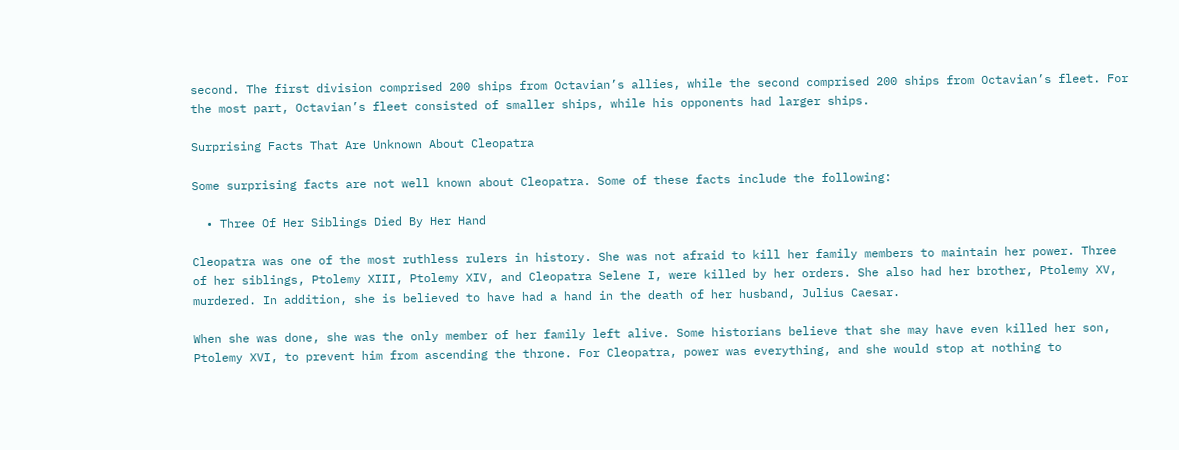second. The first division comprised 200 ships from Octavian’s allies, while the second comprised 200 ships from Octavian’s fleet. For the most part, Octavian’s fleet consisted of smaller ships, while his opponents had larger ships.

Surprising Facts That Are Unknown About Cleopatra

Some surprising facts are not well known about Cleopatra. Some of these facts include the following:

  • Three Of Her Siblings Died By Her Hand

Cleopatra was one of the most ruthless rulers in history. She was not afraid to kill her family members to maintain her power. Three of her siblings, Ptolemy XIII, Ptolemy XIV, and Cleopatra Selene I, were killed by her orders. She also had her brother, Ptolemy XV, murdered. In addition, she is believed to have had a hand in the death of her husband, Julius Caesar.

When she was done, she was the only member of her family left alive. Some historians believe that she may have even killed her son, Ptolemy XVI, to prevent him from ascending the throne. For Cleopatra, power was everything, and she would stop at nothing to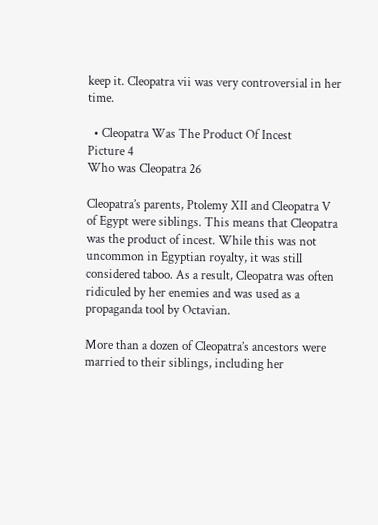keep it. Cleopatra vii was very controversial in her time.

  • Cleopatra Was The Product Of Incest
Picture 4
Who was Cleopatra 26

Cleopatra’s parents, Ptolemy XII and Cleopatra V of Egypt were siblings. This means that Cleopatra was the product of incest. While this was not uncommon in Egyptian royalty, it was still considered taboo. As a result, Cleopatra was often ridiculed by her enemies and was used as a propaganda tool by Octavian.

More than a dozen of Cleopatra’s ancestors were married to their siblings, including her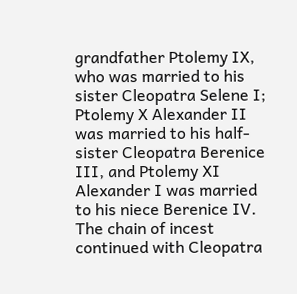grandfather Ptolemy IX, who was married to his sister Cleopatra Selene I; Ptolemy X Alexander II was married to his half-sister Cleopatra Berenice III, and Ptolemy XI Alexander I was married to his niece Berenice IV. The chain of incest continued with Cleopatra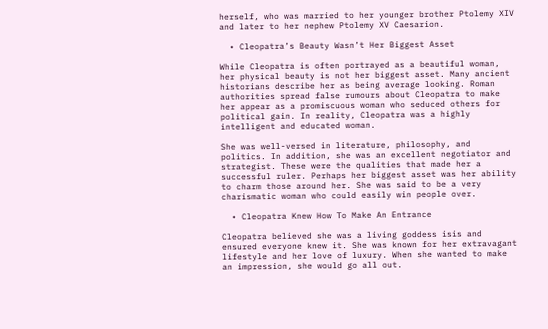herself, who was married to her younger brother Ptolemy XIV and later to her nephew Ptolemy XV Caesarion.

  • Cleopatra’s Beauty Wasn’t Her Biggest Asset

While Cleopatra is often portrayed as a beautiful woman, her physical beauty is not her biggest asset. Many ancient historians describe her as being average looking. Roman authorities spread false rumours about Cleopatra to make her appear as a promiscuous woman who seduced others for political gain. In reality, Cleopatra was a highly intelligent and educated woman.

She was well-versed in literature, philosophy, and politics. In addition, she was an excellent negotiator and strategist. These were the qualities that made her a successful ruler. Perhaps her biggest asset was her ability to charm those around her. She was said to be a very charismatic woman who could easily win people over.

  • Cleopatra Knew How To Make An Entrance

Cleopatra believed she was a living goddess isis and ensured everyone knew it. She was known for her extravagant lifestyle and her love of luxury. When she wanted to make an impression, she would go all out.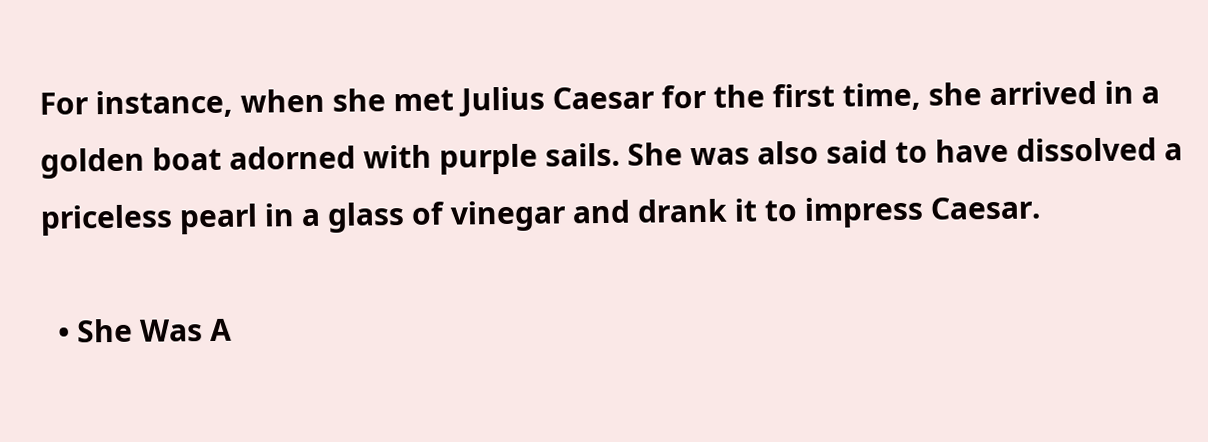For instance, when she met Julius Caesar for the first time, she arrived in a golden boat adorned with purple sails. She was also said to have dissolved a priceless pearl in a glass of vinegar and drank it to impress Caesar.

  • She Was A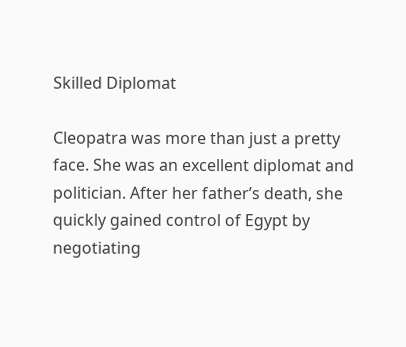Skilled Diplomat

Cleopatra was more than just a pretty face. She was an excellent diplomat and politician. After her father’s death, she quickly gained control of Egypt by negotiating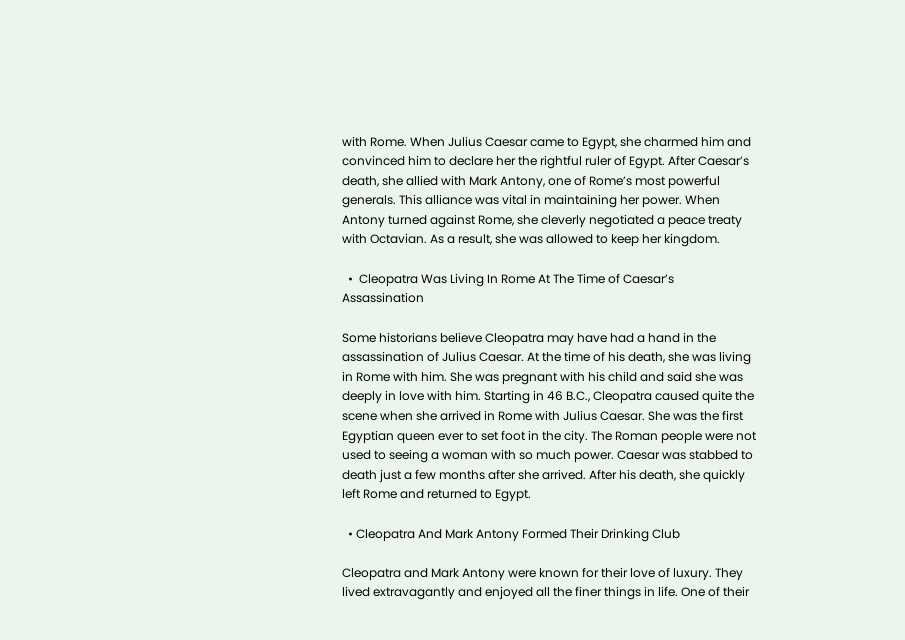with Rome. When Julius Caesar came to Egypt, she charmed him and convinced him to declare her the rightful ruler of Egypt. After Caesar’s death, she allied with Mark Antony, one of Rome’s most powerful generals. This alliance was vital in maintaining her power. When Antony turned against Rome, she cleverly negotiated a peace treaty with Octavian. As a result, she was allowed to keep her kingdom.

  •  Cleopatra Was Living In Rome At The Time of Caesar’s Assassination

Some historians believe Cleopatra may have had a hand in the assassination of Julius Caesar. At the time of his death, she was living in Rome with him. She was pregnant with his child and said she was deeply in love with him. Starting in 46 B.C., Cleopatra caused quite the scene when she arrived in Rome with Julius Caesar. She was the first Egyptian queen ever to set foot in the city. The Roman people were not used to seeing a woman with so much power. Caesar was stabbed to death just a few months after she arrived. After his death, she quickly left Rome and returned to Egypt.

  • Cleopatra And Mark Antony Formed Their Drinking Club

Cleopatra and Mark Antony were known for their love of luxury. They lived extravagantly and enjoyed all the finer things in life. One of their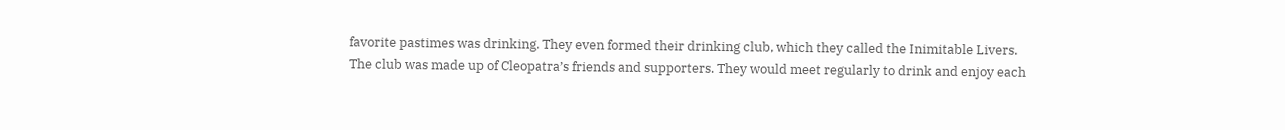favorite pastimes was drinking. They even formed their drinking club, which they called the Inimitable Livers. The club was made up of Cleopatra’s friends and supporters. They would meet regularly to drink and enjoy each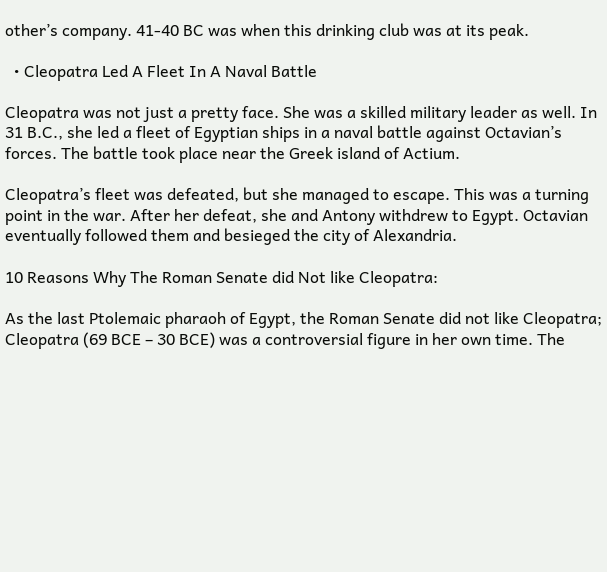other’s company. 41-40 BC was when this drinking club was at its peak.

  • Cleopatra Led A Fleet In A Naval Battle

Cleopatra was not just a pretty face. She was a skilled military leader as well. In 31 B.C., she led a fleet of Egyptian ships in a naval battle against Octavian’s forces. The battle took place near the Greek island of Actium.

Cleopatra’s fleet was defeated, but she managed to escape. This was a turning point in the war. After her defeat, she and Antony withdrew to Egypt. Octavian eventually followed them and besieged the city of Alexandria.

10 Reasons Why The Roman Senate did Not like Cleopatra:

As the last Ptolemaic pharaoh of Egypt, the Roman Senate did not like Cleopatra; Cleopatra (69 BCE – 30 BCE) was a controversial figure in her own time. The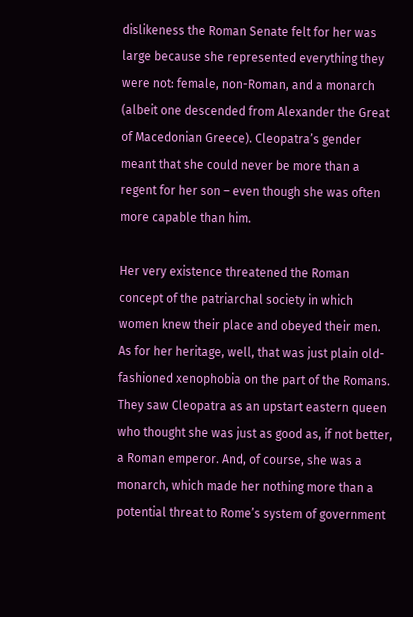dislikeness the Roman Senate felt for her was large because she represented everything they were not: female, non-Roman, and a monarch (albeit one descended from Alexander the Great of Macedonian Greece). Cleopatra’s gender meant that she could never be more than a regent for her son – even though she was often more capable than him.

Her very existence threatened the Roman concept of the patriarchal society in which women knew their place and obeyed their men. As for her heritage, well, that was just plain old-fashioned xenophobia on the part of the Romans. They saw Cleopatra as an upstart eastern queen who thought she was just as good as, if not better, a Roman emperor. And, of course, she was a monarch, which made her nothing more than a potential threat to Rome’s system of government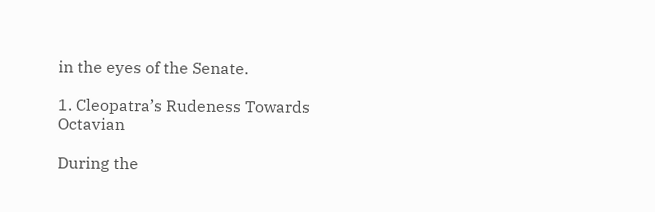in the eyes of the Senate.

1. Cleopatra’s Rudeness Towards Octavian

During the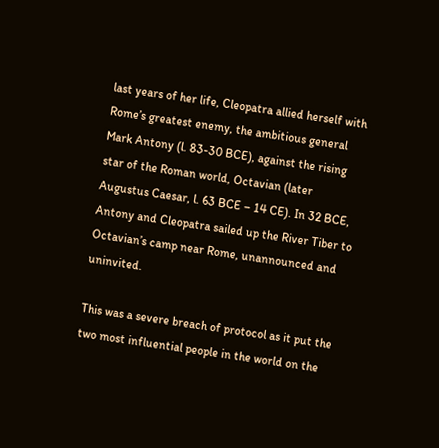last years of her life, Cleopatra allied herself with Rome’s greatest enemy, the ambitious general Mark Antony (l. 83-30 BCE), against the rising star of the Roman world, Octavian (later Augustus Caesar, l. 63 BCE – 14 CE). In 32 BCE, Antony and Cleopatra sailed up the River Tiber to Octavian’s camp near Rome, unannounced and uninvited.

This was a severe breach of protocol as it put the two most influential people in the world on the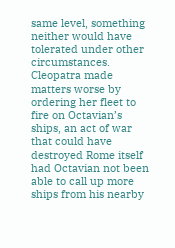same level, something neither would have tolerated under other circumstances. Cleopatra made matters worse by ordering her fleet to fire on Octavian’s ships, an act of war that could have destroyed Rome itself had Octavian not been able to call up more ships from his nearby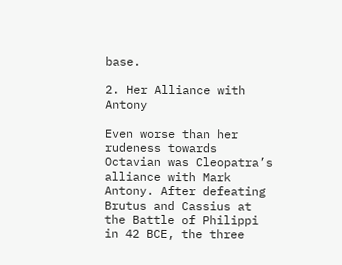base.

2. Her Alliance with Antony

Even worse than her rudeness towards Octavian was Cleopatra’s alliance with Mark Antony. After defeating Brutus and Cassius at the Battle of Philippi in 42 BCE, the three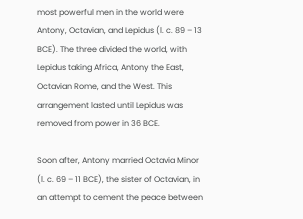most powerful men in the world were Antony, Octavian, and Lepidus (l. c. 89 – 13 BCE). The three divided the world, with Lepidus taking Africa, Antony the East, Octavian Rome, and the West. This arrangement lasted until Lepidus was removed from power in 36 BCE.

Soon after, Antony married Octavia Minor (l. c. 69 – 11 BCE), the sister of Octavian, in an attempt to cement the peace between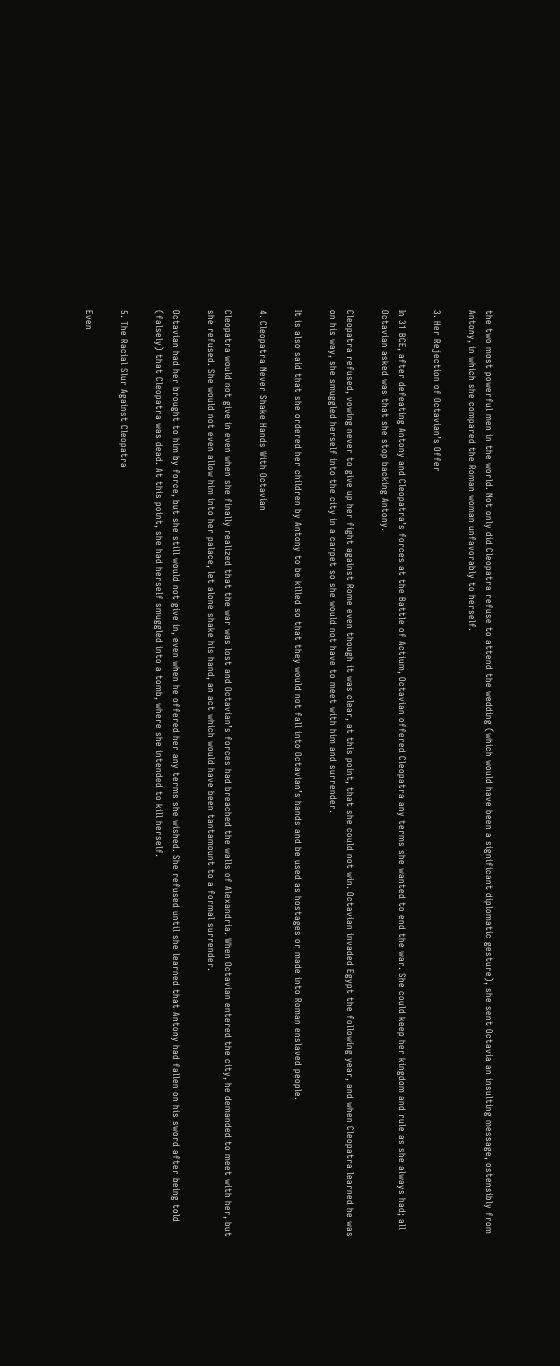the two most powerful men in the world. Not only did Cleopatra refuse to attend the wedding (which would have been a significant diplomatic gesture), she sent Octavia an insulting message, ostensibly from Antony, in which she compared the Roman woman unfavorably to herself.

3. Her Rejection of Octavian’s Offer

In 31 BCE, after defeating Antony and Cleopatra’s forces at the Battle of Actium, Octavian offered Cleopatra any terms she wanted to end the war. She could keep her kingdom and rule as she always had; all Octavian asked was that she stop backing Antony.

Cleopatra refused, vowing never to give up her fight against Rome even though it was clear, at this point, that she could not win. Octavian invaded Egypt the following year, and when Cleopatra learned he was on his way, she smuggled herself into the city in a carpet so she would not have to meet with him and surrender.

It is also said that she ordered her children by Antony to be killed so that they would not fall into Octavian’s hands and be used as hostages or made into Roman enslaved people.

4. Cleopatra Never Shake Hands With Octavian

Cleopatra would not give in even when she finally realized that the war was lost and Octavian’s forces had breached the walls of Alexandria. When Octavian entered the city, he demanded to meet with her, but she refused. She would not even allow him into her palace, let alone shake his hand, an act which would have been tantamount to a formal surrender.

Octavian had her brought to him by force, but she still would not give in, even when he offered her any terms she wished. She refused until she learned that Antony had fallen on his sword after being told (falsely) that Cleopatra was dead. At this point, she had herself smuggled into a tomb, where she intended to kill herself.

5. The Racial Slur Against Cleopatra

Even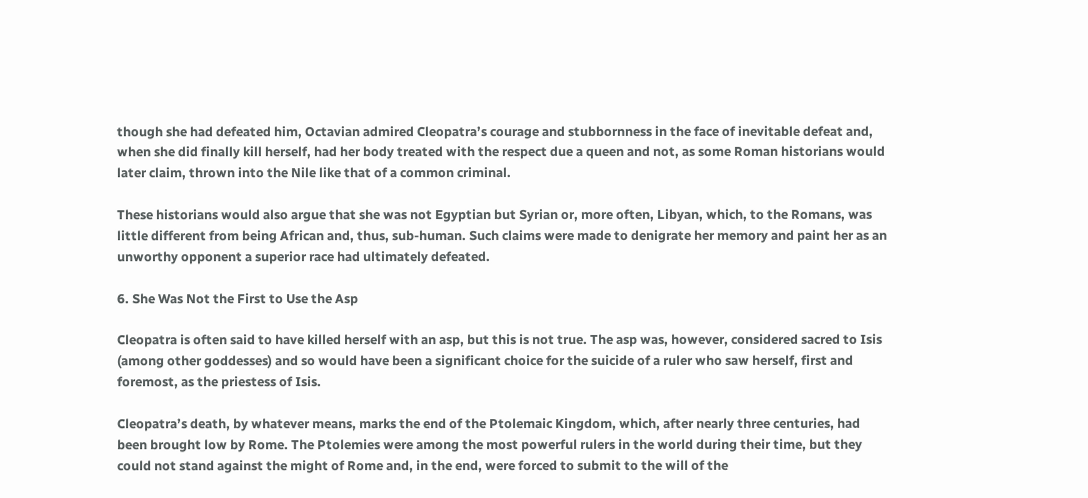though she had defeated him, Octavian admired Cleopatra’s courage and stubbornness in the face of inevitable defeat and, when she did finally kill herself, had her body treated with the respect due a queen and not, as some Roman historians would later claim, thrown into the Nile like that of a common criminal.

These historians would also argue that she was not Egyptian but Syrian or, more often, Libyan, which, to the Romans, was little different from being African and, thus, sub-human. Such claims were made to denigrate her memory and paint her as an unworthy opponent a superior race had ultimately defeated.

6. She Was Not the First to Use the Asp

Cleopatra is often said to have killed herself with an asp, but this is not true. The asp was, however, considered sacred to Isis (among other goddesses) and so would have been a significant choice for the suicide of a ruler who saw herself, first and foremost, as the priestess of Isis.

Cleopatra’s death, by whatever means, marks the end of the Ptolemaic Kingdom, which, after nearly three centuries, had been brought low by Rome. The Ptolemies were among the most powerful rulers in the world during their time, but they could not stand against the might of Rome and, in the end, were forced to submit to the will of the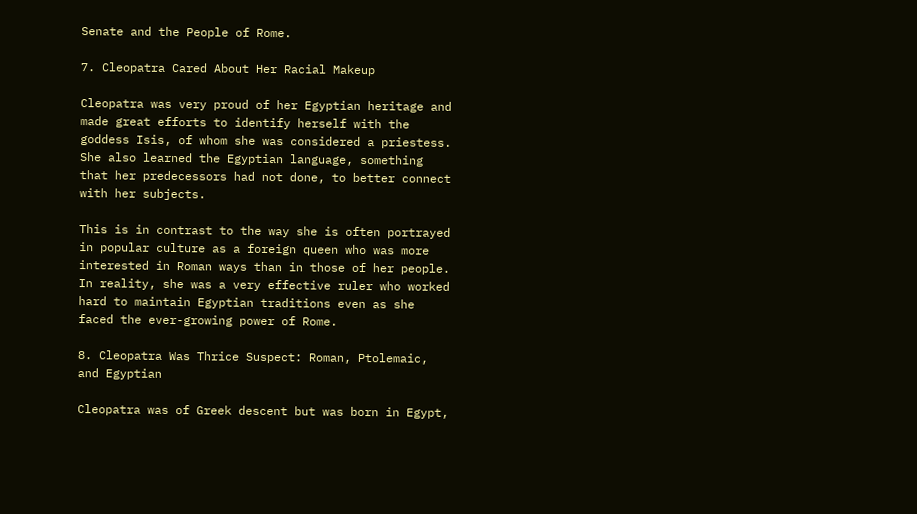Senate and the People of Rome.

7. Cleopatra Cared About Her Racial Makeup

Cleopatra was very proud of her Egyptian heritage and made great efforts to identify herself with the goddess Isis, of whom she was considered a priestess. She also learned the Egyptian language, something that her predecessors had not done, to better connect with her subjects.

This is in contrast to the way she is often portrayed in popular culture as a foreign queen who was more interested in Roman ways than in those of her people. In reality, she was a very effective ruler who worked hard to maintain Egyptian traditions even as she faced the ever-growing power of Rome.

8. Cleopatra Was Thrice Suspect: Roman, Ptolemaic, and Egyptian

Cleopatra was of Greek descent but was born in Egypt,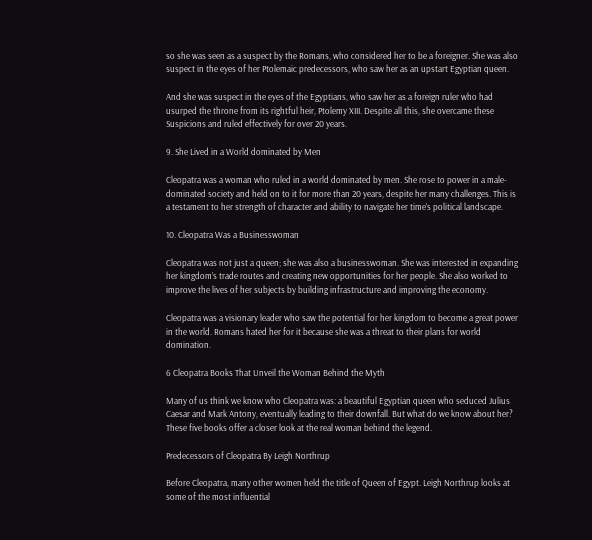so she was seen as a suspect by the Romans, who considered her to be a foreigner. She was also suspect in the eyes of her Ptolemaic predecessors, who saw her as an upstart Egyptian queen.

And she was suspect in the eyes of the Egyptians, who saw her as a foreign ruler who had usurped the throne from its rightful heir, Ptolemy XIII. Despite all this, she overcame these Suspicions and ruled effectively for over 20 years.

9. She Lived in a World dominated by Men

Cleopatra was a woman who ruled in a world dominated by men. She rose to power in a male-dominated society and held on to it for more than 20 years, despite her many challenges. This is a testament to her strength of character and ability to navigate her time’s political landscape.

10. Cleopatra Was a Businesswoman

Cleopatra was not just a queen; she was also a businesswoman. She was interested in expanding her kingdom’s trade routes and creating new opportunities for her people. She also worked to improve the lives of her subjects by building infrastructure and improving the economy.

Cleopatra was a visionary leader who saw the potential for her kingdom to become a great power in the world. Romans hated her for it because she was a threat to their plans for world domination.

6 Cleopatra Books That Unveil the Woman Behind the Myth

Many of us think we know who Cleopatra was: a beautiful Egyptian queen who seduced Julius Caesar and Mark Antony, eventually leading to their downfall. But what do we know about her? These five books offer a closer look at the real woman behind the legend.

Predecessors of Cleopatra By Leigh Northrup

Before Cleopatra, many other women held the title of Queen of Egypt. Leigh Northrup looks at some of the most influential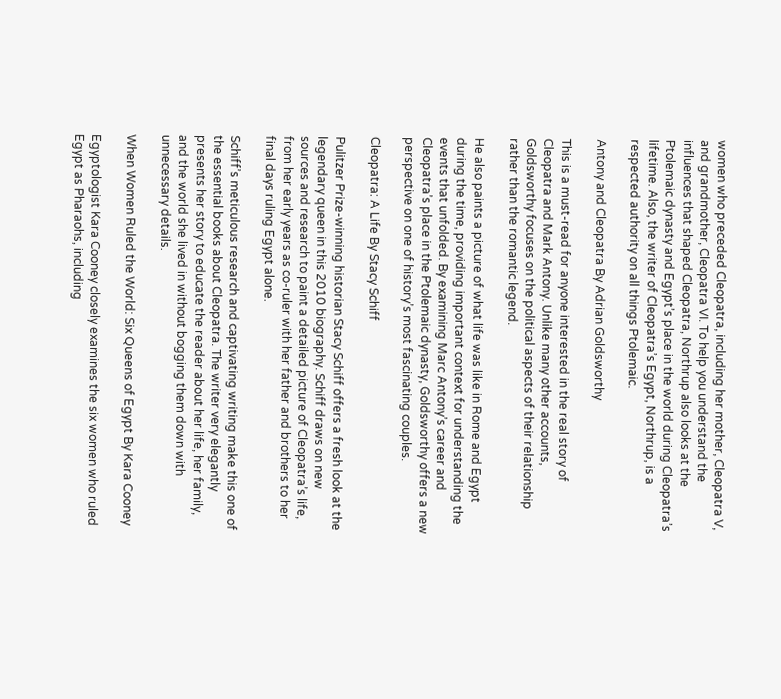women who preceded Cleopatra, including her mother, Cleopatra V, and grandmother, Cleopatra VI. To help you understand the influences that shaped Cleopatra, Northrup also looks at the Ptolemaic dynasty and Egypt’s place in the world during Cleopatra’s lifetime. Also, the writer of Cleopatra’s Egypt, Northrup, is a respected authority on all things Ptolemaic.

Antony and Cleopatra By Adrian Goldsworthy

This is a must-read for anyone interested in the real story of Cleopatra and Mark Antony. Unlike many other accounts, Goldsworthy focuses on the political aspects of their relationship rather than the romantic legend.

He also paints a picture of what life was like in Rome and Egypt during the time, providing important context for understanding the events that unfolded. By examining Marc Antony’s career and Cleopatra’s place in the Ptolemaic dynasty, Goldsworthy offers a new perspective on one of history’s most fascinating couples.

Cleopatra: A Life By Stacy Schiff

Pulitzer Prize-winning historian Stacy Schiff offers a fresh look at the legendary queen in this 2010 biography. Schiff draws on new sources and research to paint a detailed picture of Cleopatra’s life, from her early years as co-ruler with her father and brothers to her final days ruling Egypt alone.

Schiff’s meticulous research and captivating writing make this one of the essential books about Cleopatra. The writer very elegantly presents her story to educate the reader about her life, her family, and the world she lived in without bogging them down with unnecessary details.

When Women Ruled the World: Six Queens of Egypt By Kara Cooney

Egyptologist Kara Cooney closely examines the six women who ruled Egypt as Pharaohs, including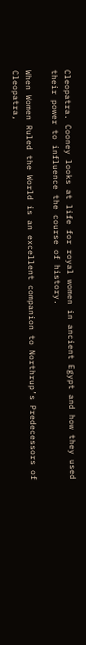Cleopatra. Cooney looks at life for royal women in ancient Egypt and how they used their power to influence the course of history.

When Women Ruled the World is an excellent companion to Northrup’s Predecessors of Cleopatra,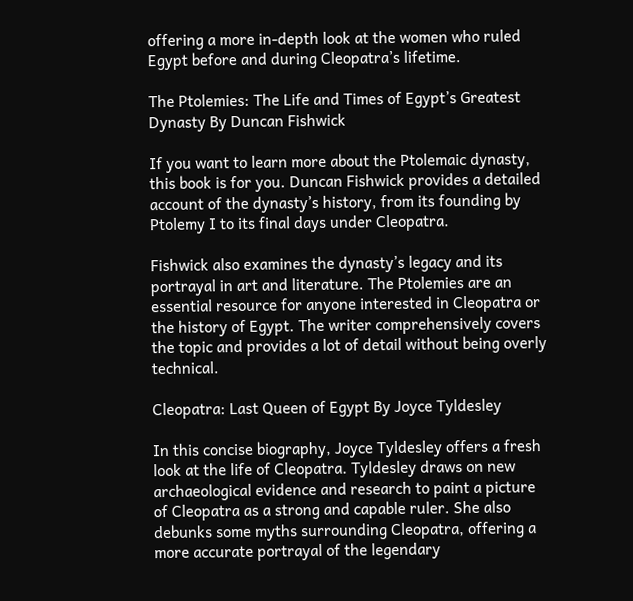offering a more in-depth look at the women who ruled Egypt before and during Cleopatra’s lifetime.

The Ptolemies: The Life and Times of Egypt’s Greatest Dynasty By Duncan Fishwick

If you want to learn more about the Ptolemaic dynasty, this book is for you. Duncan Fishwick provides a detailed account of the dynasty’s history, from its founding by Ptolemy I to its final days under Cleopatra.

Fishwick also examines the dynasty’s legacy and its portrayal in art and literature. The Ptolemies are an essential resource for anyone interested in Cleopatra or the history of Egypt. The writer comprehensively covers the topic and provides a lot of detail without being overly technical.

Cleopatra: Last Queen of Egypt By Joyce Tyldesley

In this concise biography, Joyce Tyldesley offers a fresh look at the life of Cleopatra. Tyldesley draws on new archaeological evidence and research to paint a picture of Cleopatra as a strong and capable ruler. She also debunks some myths surrounding Cleopatra, offering a more accurate portrayal of the legendary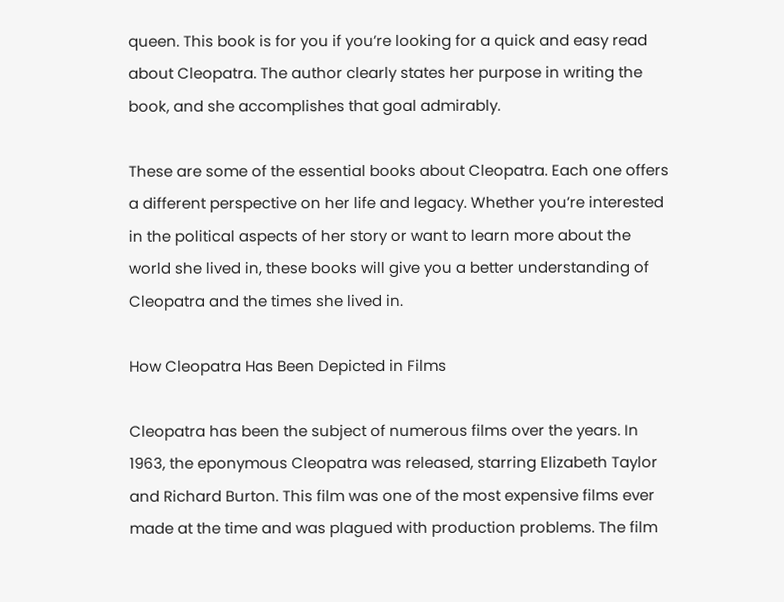queen. This book is for you if you’re looking for a quick and easy read about Cleopatra. The author clearly states her purpose in writing the book, and she accomplishes that goal admirably.

These are some of the essential books about Cleopatra. Each one offers a different perspective on her life and legacy. Whether you’re interested in the political aspects of her story or want to learn more about the world she lived in, these books will give you a better understanding of Cleopatra and the times she lived in.

How Cleopatra Has Been Depicted in Films

Cleopatra has been the subject of numerous films over the years. In 1963, the eponymous Cleopatra was released, starring Elizabeth Taylor and Richard Burton. This film was one of the most expensive films ever made at the time and was plagued with production problems. The film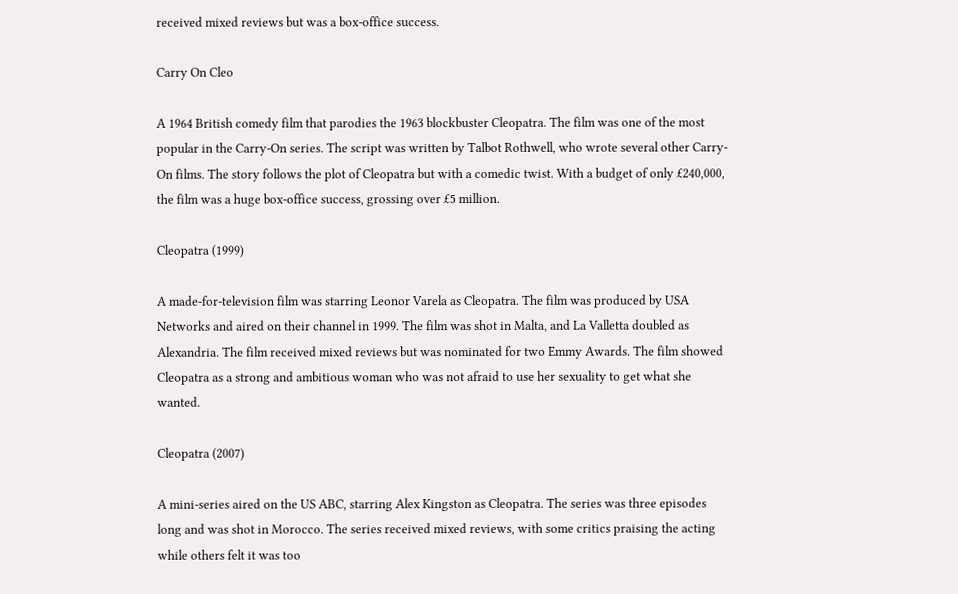received mixed reviews but was a box-office success.

Carry On Cleo

A 1964 British comedy film that parodies the 1963 blockbuster Cleopatra. The film was one of the most popular in the Carry-On series. The script was written by Talbot Rothwell, who wrote several other Carry-On films. The story follows the plot of Cleopatra but with a comedic twist. With a budget of only £240,000, the film was a huge box-office success, grossing over £5 million.

Cleopatra (1999)

A made-for-television film was starring Leonor Varela as Cleopatra. The film was produced by USA Networks and aired on their channel in 1999. The film was shot in Malta, and La Valletta doubled as Alexandria. The film received mixed reviews but was nominated for two Emmy Awards. The film showed Cleopatra as a strong and ambitious woman who was not afraid to use her sexuality to get what she wanted.

Cleopatra (2007)

A mini-series aired on the US ABC, starring Alex Kingston as Cleopatra. The series was three episodes long and was shot in Morocco. The series received mixed reviews, with some critics praising the acting while others felt it was too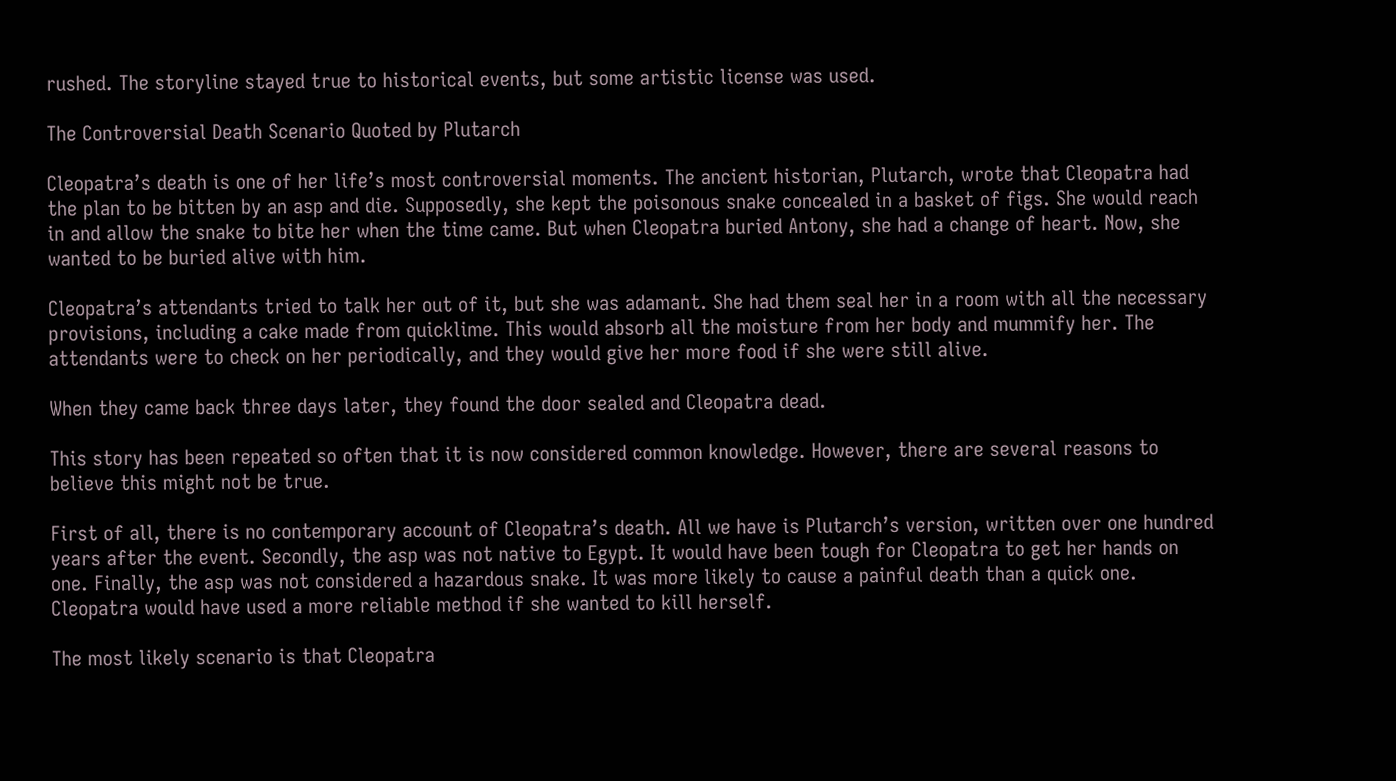rushed. The storyline stayed true to historical events, but some artistic license was used.

The Controversial Death Scenario Quoted by Plutarch

Cleopatra’s death is one of her life’s most controversial moments. The ancient historian, Plutarch, wrote that Cleopatra had the plan to be bitten by an asp and die. Supposedly, she kept the poisonous snake concealed in a basket of figs. She would reach in and allow the snake to bite her when the time came. But when Cleopatra buried Antony, she had a change of heart. Now, she wanted to be buried alive with him.

Cleopatra’s attendants tried to talk her out of it, but she was adamant. She had them seal her in a room with all the necessary provisions, including a cake made from quicklime. This would absorb all the moisture from her body and mummify her. The attendants were to check on her periodically, and they would give her more food if she were still alive.

When they came back three days later, they found the door sealed and Cleopatra dead.

This story has been repeated so often that it is now considered common knowledge. However, there are several reasons to believe this might not be true.

First of all, there is no contemporary account of Cleopatra’s death. All we have is Plutarch’s version, written over one hundred years after the event. Secondly, the asp was not native to Egypt. It would have been tough for Cleopatra to get her hands on one. Finally, the asp was not considered a hazardous snake. It was more likely to cause a painful death than a quick one. Cleopatra would have used a more reliable method if she wanted to kill herself.

The most likely scenario is that Cleopatra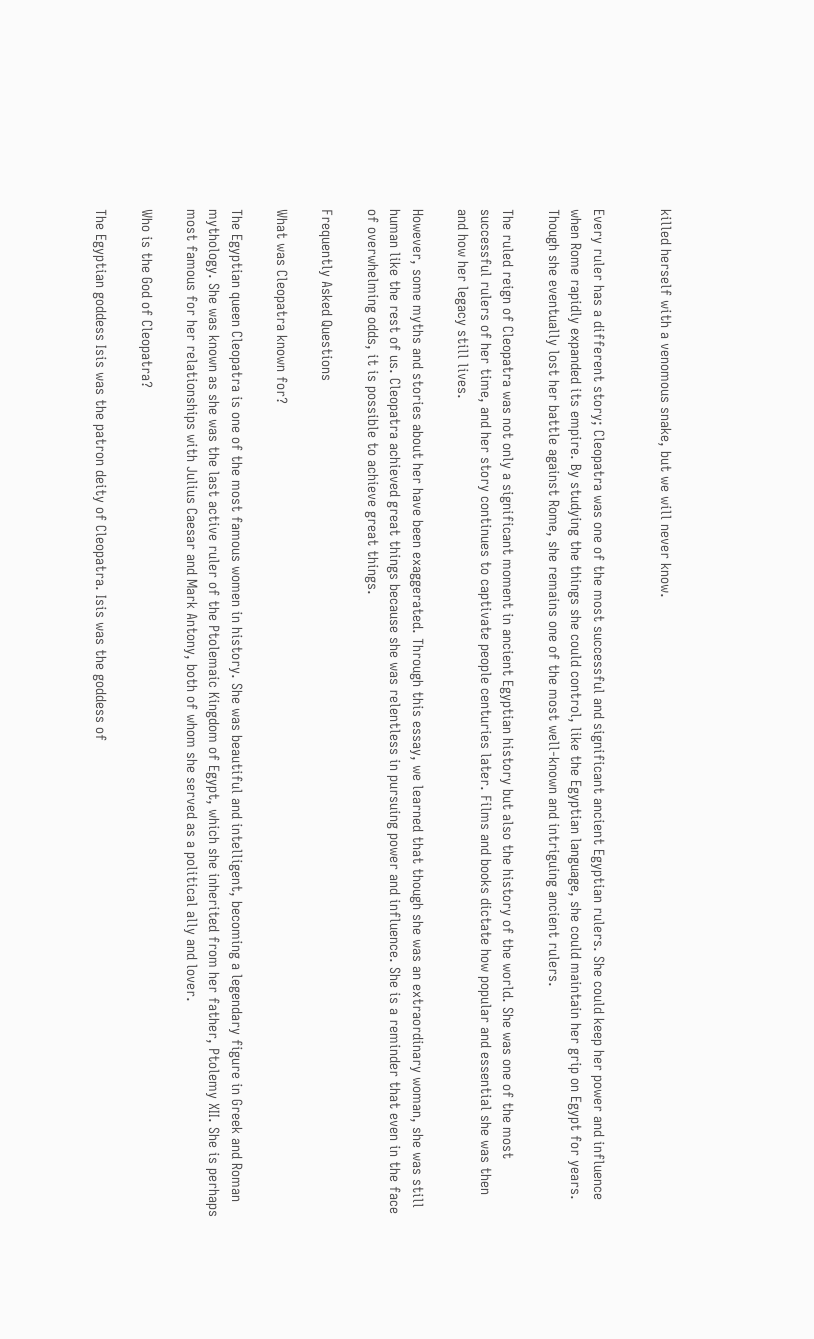killed herself with a venomous snake, but we will never know.


Every ruler has a different story; Cleopatra was one of the most successful and significant ancient Egyptian rulers. She could keep her power and influence when Rome rapidly expanded its empire. By studying the things she could control, like the Egyptian language, she could maintain her grip on Egypt for years. Though she eventually lost her battle against Rome, she remains one of the most well-known and intriguing ancient rulers.

The ruled reign of Cleopatra was not only a significant moment in ancient Egyptian history but also the history of the world. She was one of the most successful rulers of her time, and her story continues to captivate people centuries later. Films and books dictate how popular and essential she was then and how her legacy still lives.

However, some myths and stories about her have been exaggerated. Through this essay, we learned that though she was an extraordinary woman, she was still human like the rest of us. Cleopatra achieved great things because she was relentless in pursuing power and influence. She is a reminder that even in the face of overwhelming odds, it is possible to achieve great things.

Frequently Asked Questions

What was Cleopatra known for?

The Egyptian queen Cleopatra is one of the most famous women in history. She was beautiful and intelligent, becoming a legendary figure in Greek and Roman mythology. She was known as she was the last active ruler of the Ptolemaic Kingdom of Egypt, which she inherited from her father, Ptolemy XII. She is perhaps most famous for her relationships with Julius Caesar and Mark Antony, both of whom she served as a political ally and lover.

Who is the God of Cleopatra?

The Egyptian goddess Isis was the patron deity of Cleopatra. Isis was the goddess of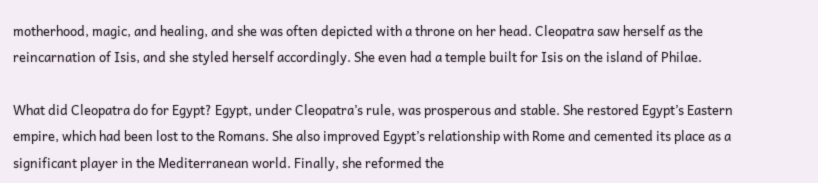motherhood, magic, and healing, and she was often depicted with a throne on her head. Cleopatra saw herself as the reincarnation of Isis, and she styled herself accordingly. She even had a temple built for Isis on the island of Philae.

What did Cleopatra do for Egypt? Egypt, under Cleopatra’s rule, was prosperous and stable. She restored Egypt’s Eastern empire, which had been lost to the Romans. She also improved Egypt’s relationship with Rome and cemented its place as a significant player in the Mediterranean world. Finally, she reformed the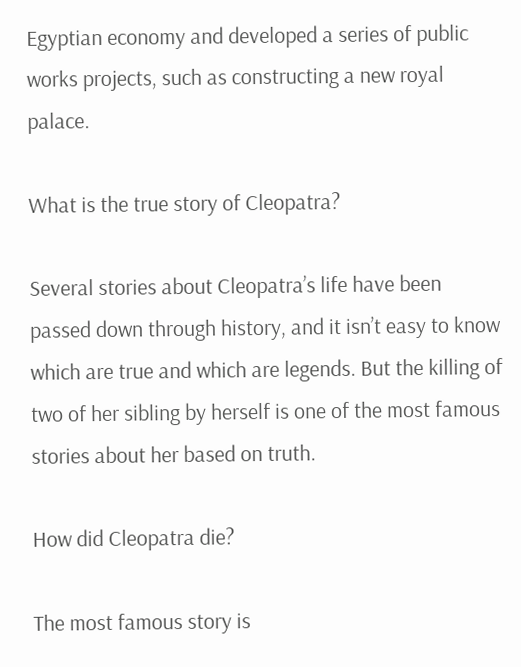Egyptian economy and developed a series of public works projects, such as constructing a new royal palace.

What is the true story of Cleopatra?

Several stories about Cleopatra’s life have been passed down through history, and it isn’t easy to know which are true and which are legends. But the killing of two of her sibling by herself is one of the most famous stories about her based on truth.

How did Cleopatra die?

The most famous story is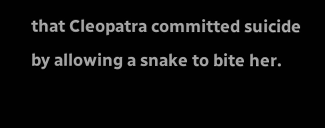that Cleopatra committed suicide by allowing a snake to bite her.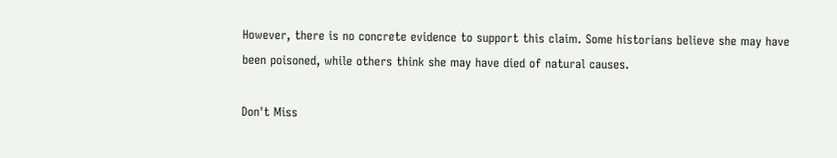However, there is no concrete evidence to support this claim. Some historians believe she may have been poisoned, while others think she may have died of natural causes.

Don't Miss